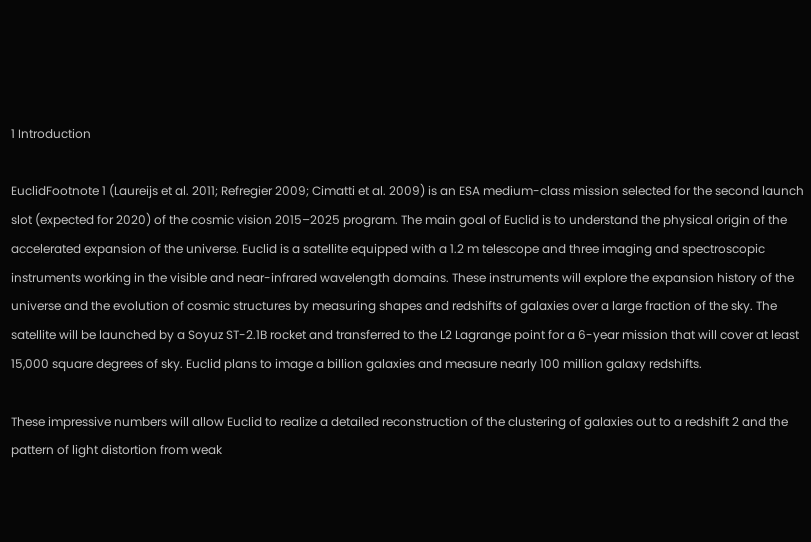1 Introduction

EuclidFootnote 1 (Laureijs et al. 2011; Refregier 2009; Cimatti et al. 2009) is an ESA medium-class mission selected for the second launch slot (expected for 2020) of the cosmic vision 2015–2025 program. The main goal of Euclid is to understand the physical origin of the accelerated expansion of the universe. Euclid is a satellite equipped with a 1.2 m telescope and three imaging and spectroscopic instruments working in the visible and near-infrared wavelength domains. These instruments will explore the expansion history of the universe and the evolution of cosmic structures by measuring shapes and redshifts of galaxies over a large fraction of the sky. The satellite will be launched by a Soyuz ST-2.1B rocket and transferred to the L2 Lagrange point for a 6-year mission that will cover at least 15,000 square degrees of sky. Euclid plans to image a billion galaxies and measure nearly 100 million galaxy redshifts.

These impressive numbers will allow Euclid to realize a detailed reconstruction of the clustering of galaxies out to a redshift 2 and the pattern of light distortion from weak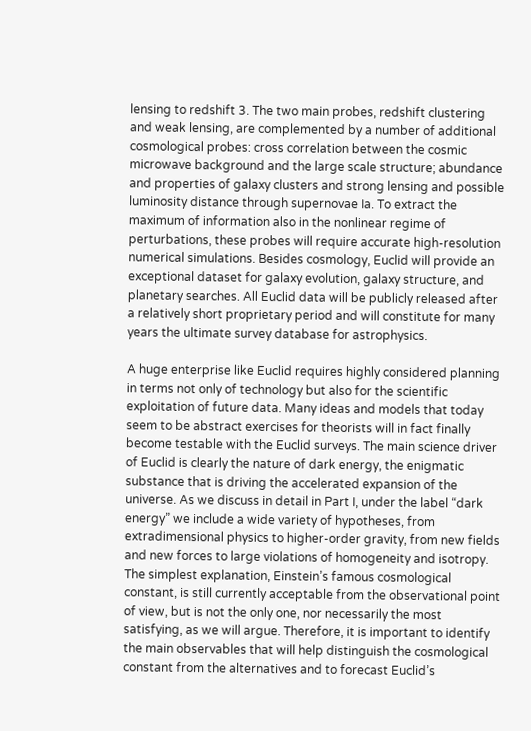lensing to redshift 3. The two main probes, redshift clustering and weak lensing, are complemented by a number of additional cosmological probes: cross correlation between the cosmic microwave background and the large scale structure; abundance and properties of galaxy clusters and strong lensing and possible luminosity distance through supernovae Ia. To extract the maximum of information also in the nonlinear regime of perturbations, these probes will require accurate high-resolution numerical simulations. Besides cosmology, Euclid will provide an exceptional dataset for galaxy evolution, galaxy structure, and planetary searches. All Euclid data will be publicly released after a relatively short proprietary period and will constitute for many years the ultimate survey database for astrophysics.

A huge enterprise like Euclid requires highly considered planning in terms not only of technology but also for the scientific exploitation of future data. Many ideas and models that today seem to be abstract exercises for theorists will in fact finally become testable with the Euclid surveys. The main science driver of Euclid is clearly the nature of dark energy, the enigmatic substance that is driving the accelerated expansion of the universe. As we discuss in detail in Part I, under the label “dark energy” we include a wide variety of hypotheses, from extradimensional physics to higher-order gravity, from new fields and new forces to large violations of homogeneity and isotropy. The simplest explanation, Einstein’s famous cosmological constant, is still currently acceptable from the observational point of view, but is not the only one, nor necessarily the most satisfying, as we will argue. Therefore, it is important to identify the main observables that will help distinguish the cosmological constant from the alternatives and to forecast Euclid’s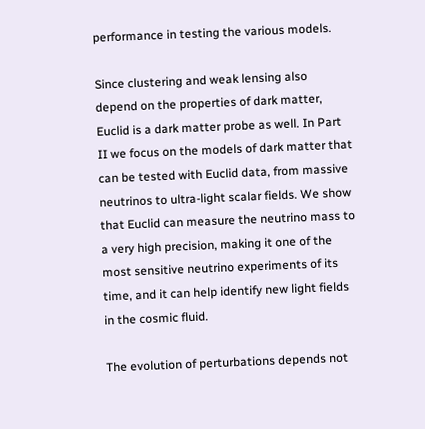performance in testing the various models.

Since clustering and weak lensing also depend on the properties of dark matter, Euclid is a dark matter probe as well. In Part II we focus on the models of dark matter that can be tested with Euclid data, from massive neutrinos to ultra-light scalar fields. We show that Euclid can measure the neutrino mass to a very high precision, making it one of the most sensitive neutrino experiments of its time, and it can help identify new light fields in the cosmic fluid.

The evolution of perturbations depends not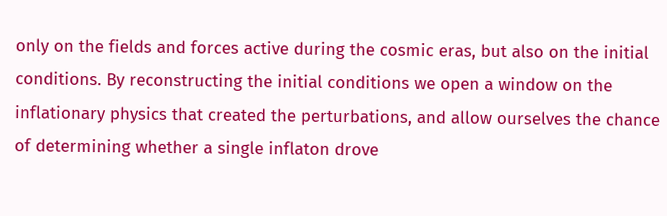only on the fields and forces active during the cosmic eras, but also on the initial conditions. By reconstructing the initial conditions we open a window on the inflationary physics that created the perturbations, and allow ourselves the chance of determining whether a single inflaton drove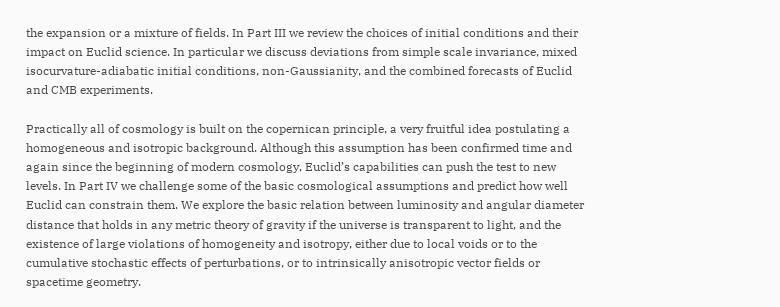the expansion or a mixture of fields. In Part III we review the choices of initial conditions and their impact on Euclid science. In particular we discuss deviations from simple scale invariance, mixed isocurvature-adiabatic initial conditions, non-Gaussianity, and the combined forecasts of Euclid and CMB experiments.

Practically all of cosmology is built on the copernican principle, a very fruitful idea postulating a homogeneous and isotropic background. Although this assumption has been confirmed time and again since the beginning of modern cosmology, Euclid’s capabilities can push the test to new levels. In Part IV we challenge some of the basic cosmological assumptions and predict how well Euclid can constrain them. We explore the basic relation between luminosity and angular diameter distance that holds in any metric theory of gravity if the universe is transparent to light, and the existence of large violations of homogeneity and isotropy, either due to local voids or to the cumulative stochastic effects of perturbations, or to intrinsically anisotropic vector fields or spacetime geometry.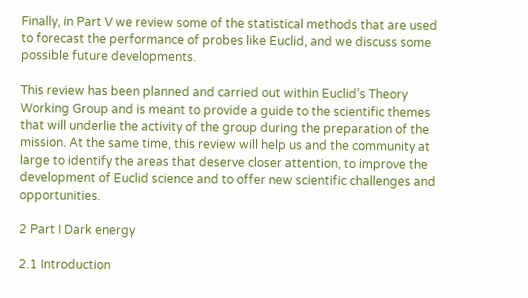Finally, in Part V we review some of the statistical methods that are used to forecast the performance of probes like Euclid, and we discuss some possible future developments.

This review has been planned and carried out within Euclid’s Theory Working Group and is meant to provide a guide to the scientific themes that will underlie the activity of the group during the preparation of the mission. At the same time, this review will help us and the community at large to identify the areas that deserve closer attention, to improve the development of Euclid science and to offer new scientific challenges and opportunities.

2 Part I Dark energy

2.1 Introduction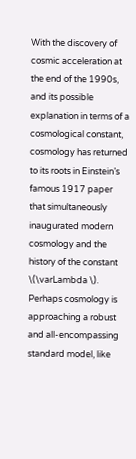With the discovery of cosmic acceleration at the end of the 1990s, and its possible explanation in terms of a cosmological constant, cosmology has returned to its roots in Einstein’s famous 1917 paper that simultaneously inaugurated modern cosmology and the history of the constant \(\varLambda \). Perhaps cosmology is approaching a robust and all-encompassing standard model, like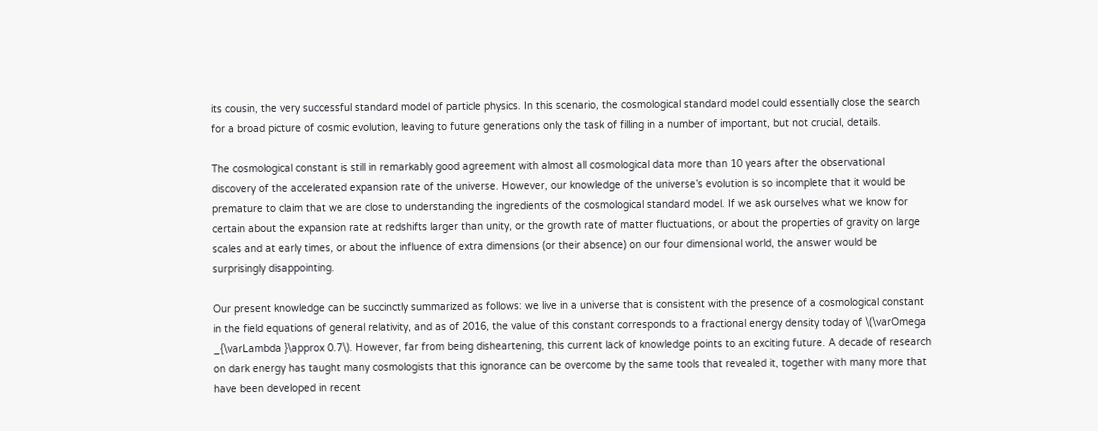its cousin, the very successful standard model of particle physics. In this scenario, the cosmological standard model could essentially close the search for a broad picture of cosmic evolution, leaving to future generations only the task of filling in a number of important, but not crucial, details.

The cosmological constant is still in remarkably good agreement with almost all cosmological data more than 10 years after the observational discovery of the accelerated expansion rate of the universe. However, our knowledge of the universe’s evolution is so incomplete that it would be premature to claim that we are close to understanding the ingredients of the cosmological standard model. If we ask ourselves what we know for certain about the expansion rate at redshifts larger than unity, or the growth rate of matter fluctuations, or about the properties of gravity on large scales and at early times, or about the influence of extra dimensions (or their absence) on our four dimensional world, the answer would be surprisingly disappointing.

Our present knowledge can be succinctly summarized as follows: we live in a universe that is consistent with the presence of a cosmological constant in the field equations of general relativity, and as of 2016, the value of this constant corresponds to a fractional energy density today of \(\varOmega _{\varLambda }\approx 0.7\). However, far from being disheartening, this current lack of knowledge points to an exciting future. A decade of research on dark energy has taught many cosmologists that this ignorance can be overcome by the same tools that revealed it, together with many more that have been developed in recent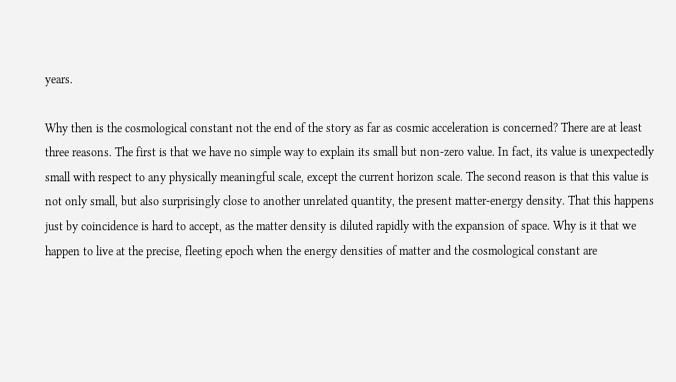years.

Why then is the cosmological constant not the end of the story as far as cosmic acceleration is concerned? There are at least three reasons. The first is that we have no simple way to explain its small but non-zero value. In fact, its value is unexpectedly small with respect to any physically meaningful scale, except the current horizon scale. The second reason is that this value is not only small, but also surprisingly close to another unrelated quantity, the present matter-energy density. That this happens just by coincidence is hard to accept, as the matter density is diluted rapidly with the expansion of space. Why is it that we happen to live at the precise, fleeting epoch when the energy densities of matter and the cosmological constant are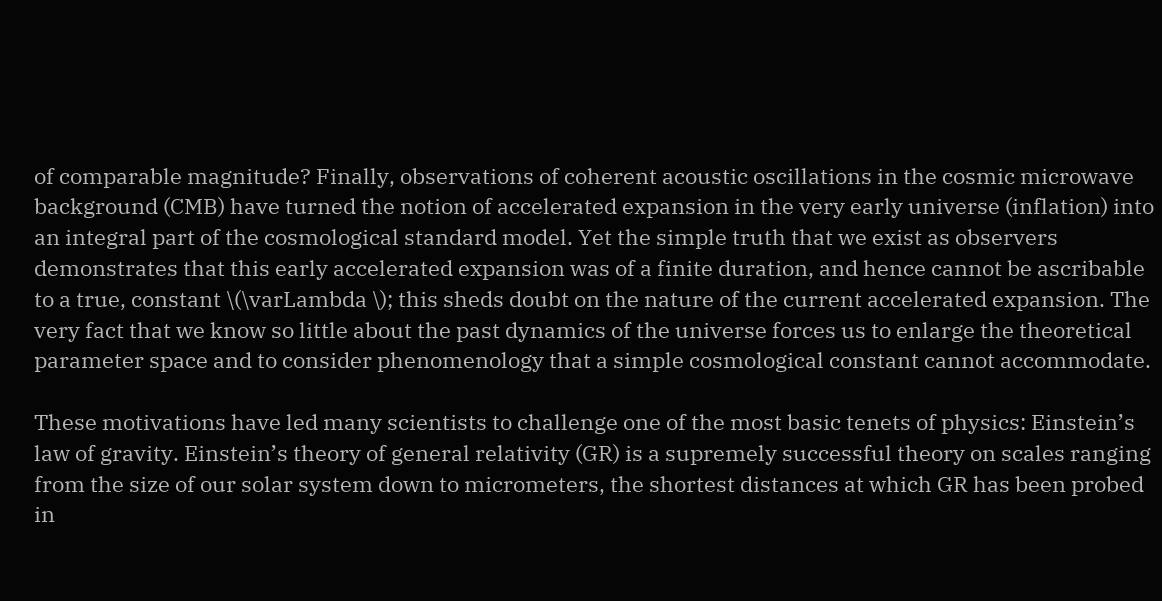of comparable magnitude? Finally, observations of coherent acoustic oscillations in the cosmic microwave background (CMB) have turned the notion of accelerated expansion in the very early universe (inflation) into an integral part of the cosmological standard model. Yet the simple truth that we exist as observers demonstrates that this early accelerated expansion was of a finite duration, and hence cannot be ascribable to a true, constant \(\varLambda \); this sheds doubt on the nature of the current accelerated expansion. The very fact that we know so little about the past dynamics of the universe forces us to enlarge the theoretical parameter space and to consider phenomenology that a simple cosmological constant cannot accommodate.

These motivations have led many scientists to challenge one of the most basic tenets of physics: Einstein’s law of gravity. Einstein’s theory of general relativity (GR) is a supremely successful theory on scales ranging from the size of our solar system down to micrometers, the shortest distances at which GR has been probed in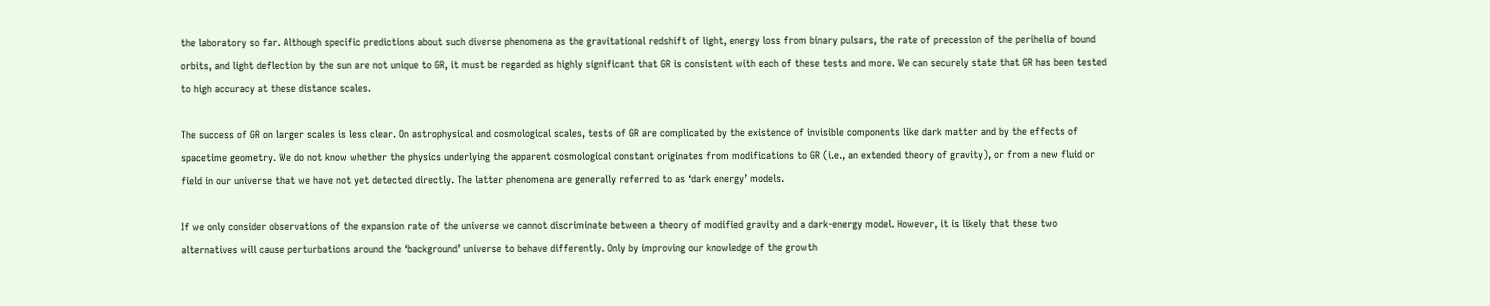the laboratory so far. Although specific predictions about such diverse phenomena as the gravitational redshift of light, energy loss from binary pulsars, the rate of precession of the perihelia of bound orbits, and light deflection by the sun are not unique to GR, it must be regarded as highly significant that GR is consistent with each of these tests and more. We can securely state that GR has been tested to high accuracy at these distance scales.

The success of GR on larger scales is less clear. On astrophysical and cosmological scales, tests of GR are complicated by the existence of invisible components like dark matter and by the effects of spacetime geometry. We do not know whether the physics underlying the apparent cosmological constant originates from modifications to GR (i.e., an extended theory of gravity), or from a new fluid or field in our universe that we have not yet detected directly. The latter phenomena are generally referred to as ‘dark energy’ models.

If we only consider observations of the expansion rate of the universe we cannot discriminate between a theory of modified gravity and a dark-energy model. However, it is likely that these two alternatives will cause perturbations around the ‘background’ universe to behave differently. Only by improving our knowledge of the growth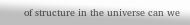of structure in the universe can we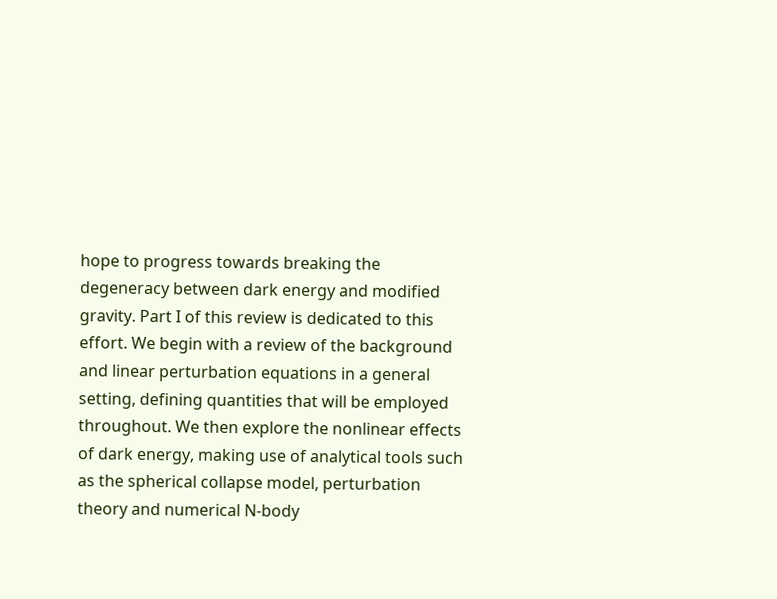hope to progress towards breaking the degeneracy between dark energy and modified gravity. Part I of this review is dedicated to this effort. We begin with a review of the background and linear perturbation equations in a general setting, defining quantities that will be employed throughout. We then explore the nonlinear effects of dark energy, making use of analytical tools such as the spherical collapse model, perturbation theory and numerical N-body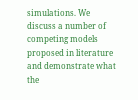simulations. We discuss a number of competing models proposed in literature and demonstrate what the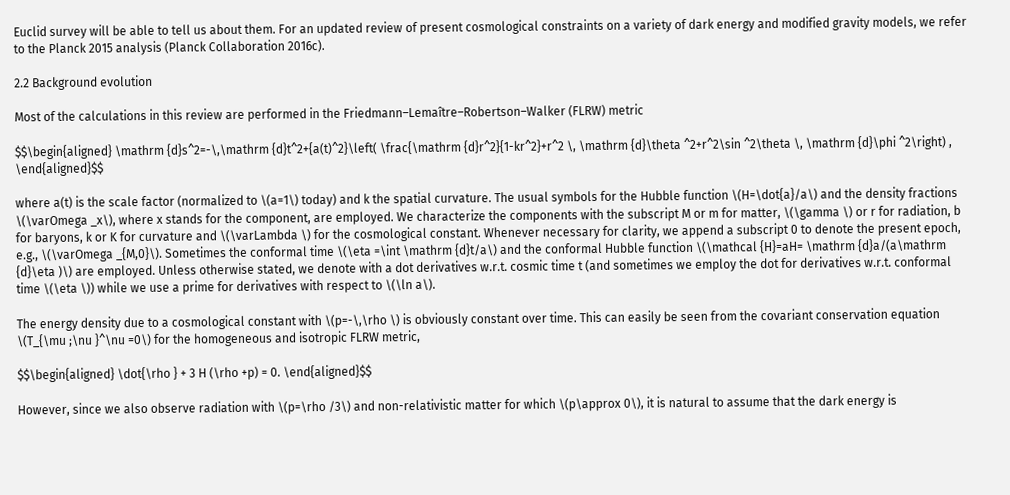Euclid survey will be able to tell us about them. For an updated review of present cosmological constraints on a variety of dark energy and modified gravity models, we refer to the Planck 2015 analysis (Planck Collaboration 2016c).

2.2 Background evolution

Most of the calculations in this review are performed in the Friedmann–Lemaître–Robertson–Walker (FLRW) metric

$$\begin{aligned} \mathrm {d}s^2=-\,\mathrm {d}t^2+{a(t)^2}\left( \frac{\mathrm {d}r^2}{1-kr^2}+r^2 \, \mathrm {d}\theta ^2+r^2\sin ^2\theta \, \mathrm {d}\phi ^2\right) , \end{aligned}$$

where a(t) is the scale factor (normalized to \(a=1\) today) and k the spatial curvature. The usual symbols for the Hubble function \(H=\dot{a}/a\) and the density fractions \(\varOmega _x\), where x stands for the component, are employed. We characterize the components with the subscript M or m for matter, \(\gamma \) or r for radiation, b for baryons, k or K for curvature and \(\varLambda \) for the cosmological constant. Whenever necessary for clarity, we append a subscript 0 to denote the present epoch, e.g., \(\varOmega _{M,0}\). Sometimes the conformal time \(\eta =\int \mathrm {d}t/a\) and the conformal Hubble function \(\mathcal {H}=aH= \mathrm {d}a/(a\mathrm {d}\eta )\) are employed. Unless otherwise stated, we denote with a dot derivatives w.r.t. cosmic time t (and sometimes we employ the dot for derivatives w.r.t. conformal time \(\eta \)) while we use a prime for derivatives with respect to \(\ln a\).

The energy density due to a cosmological constant with \(p=-\,\rho \) is obviously constant over time. This can easily be seen from the covariant conservation equation \(T_{\mu ;\nu }^\nu =0\) for the homogeneous and isotropic FLRW metric,

$$\begin{aligned} \dot{\rho } + 3 H (\rho +p) = 0. \end{aligned}$$

However, since we also observe radiation with \(p=\rho /3\) and non-relativistic matter for which \(p\approx 0\), it is natural to assume that the dark energy is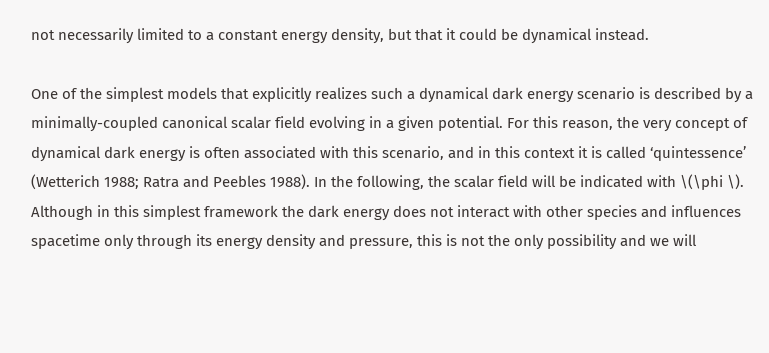not necessarily limited to a constant energy density, but that it could be dynamical instead.

One of the simplest models that explicitly realizes such a dynamical dark energy scenario is described by a minimally-coupled canonical scalar field evolving in a given potential. For this reason, the very concept of dynamical dark energy is often associated with this scenario, and in this context it is called ‘quintessence’ (Wetterich 1988; Ratra and Peebles 1988). In the following, the scalar field will be indicated with \(\phi \). Although in this simplest framework the dark energy does not interact with other species and influences spacetime only through its energy density and pressure, this is not the only possibility and we will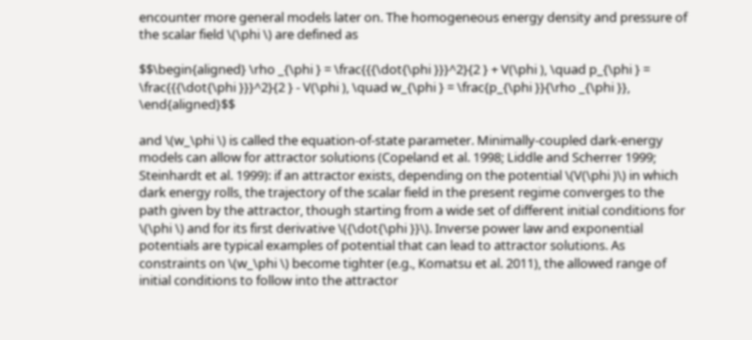encounter more general models later on. The homogeneous energy density and pressure of the scalar field \(\phi \) are defined as

$$\begin{aligned} \rho _{\phi } = \frac{{{\dot{\phi }}}^2}{2 } + V(\phi ), \quad p_{\phi } = \frac{{{\dot{\phi }}}^2}{2 } - V(\phi ), \quad w_{\phi } = \frac{p_{\phi }}{\rho _{\phi }}, \end{aligned}$$

and \(w_\phi \) is called the equation-of-state parameter. Minimally-coupled dark-energy models can allow for attractor solutions (Copeland et al. 1998; Liddle and Scherrer 1999; Steinhardt et al. 1999): if an attractor exists, depending on the potential \(V(\phi )\) in which dark energy rolls, the trajectory of the scalar field in the present regime converges to the path given by the attractor, though starting from a wide set of different initial conditions for \(\phi \) and for its first derivative \({\dot{\phi }}\). Inverse power law and exponential potentials are typical examples of potential that can lead to attractor solutions. As constraints on \(w_\phi \) become tighter (e.g., Komatsu et al. 2011), the allowed range of initial conditions to follow into the attractor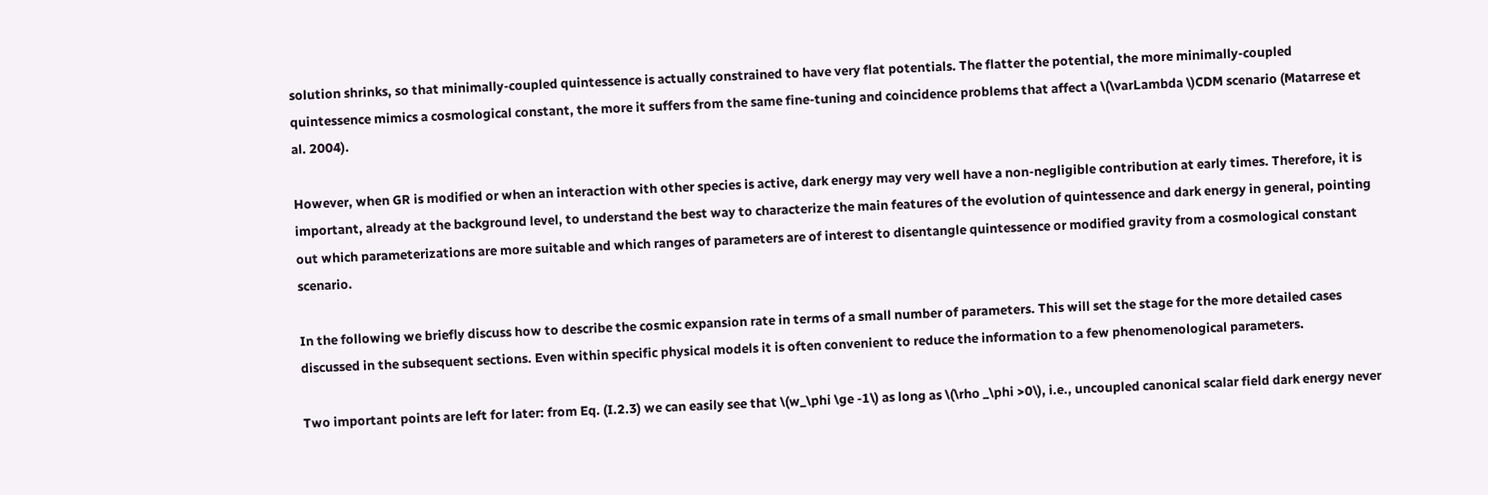solution shrinks, so that minimally-coupled quintessence is actually constrained to have very flat potentials. The flatter the potential, the more minimally-coupled quintessence mimics a cosmological constant, the more it suffers from the same fine-tuning and coincidence problems that affect a \(\varLambda \)CDM scenario (Matarrese et al. 2004).

However, when GR is modified or when an interaction with other species is active, dark energy may very well have a non-negligible contribution at early times. Therefore, it is important, already at the background level, to understand the best way to characterize the main features of the evolution of quintessence and dark energy in general, pointing out which parameterizations are more suitable and which ranges of parameters are of interest to disentangle quintessence or modified gravity from a cosmological constant scenario.

In the following we briefly discuss how to describe the cosmic expansion rate in terms of a small number of parameters. This will set the stage for the more detailed cases discussed in the subsequent sections. Even within specific physical models it is often convenient to reduce the information to a few phenomenological parameters.

Two important points are left for later: from Eq. (I.2.3) we can easily see that \(w_\phi \ge -1\) as long as \(\rho _\phi >0\), i.e., uncoupled canonical scalar field dark energy never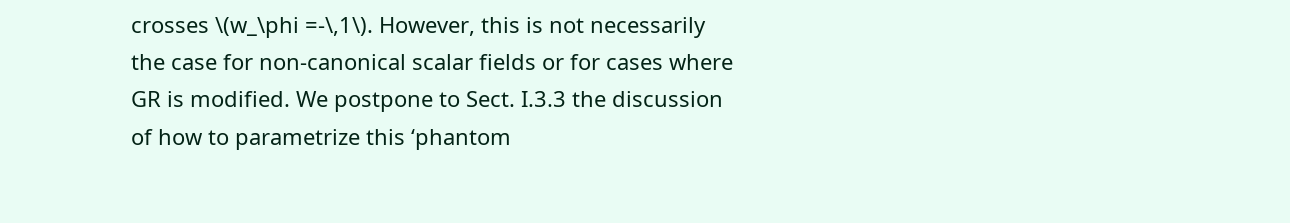crosses \(w_\phi =-\,1\). However, this is not necessarily the case for non-canonical scalar fields or for cases where GR is modified. We postpone to Sect. I.3.3 the discussion of how to parametrize this ‘phantom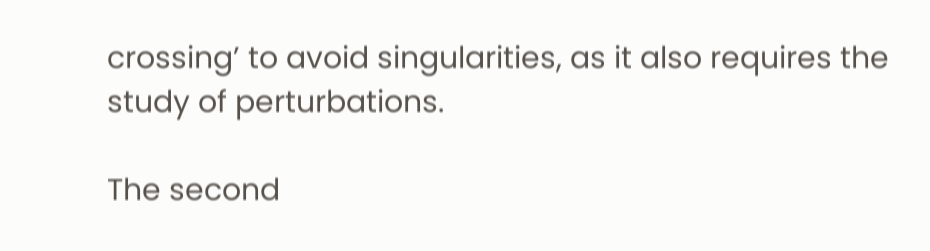crossing’ to avoid singularities, as it also requires the study of perturbations.

The second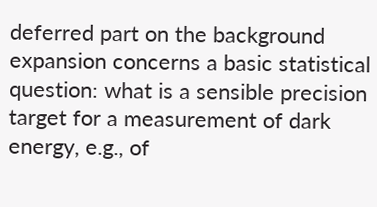deferred part on the background expansion concerns a basic statistical question: what is a sensible precision target for a measurement of dark energy, e.g., of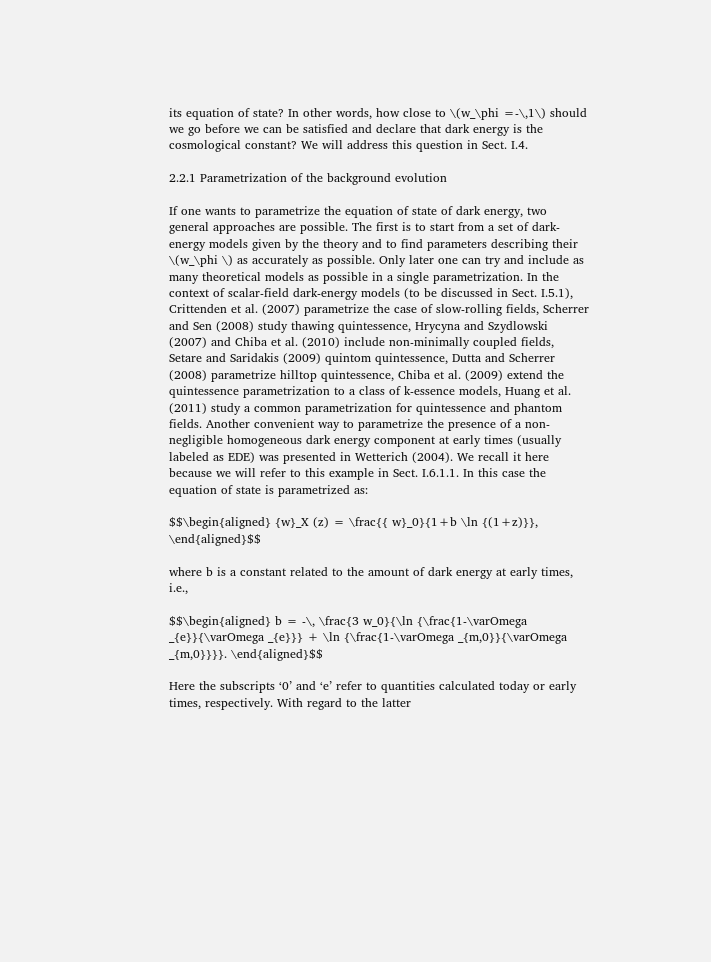its equation of state? In other words, how close to \(w_\phi =-\,1\) should we go before we can be satisfied and declare that dark energy is the cosmological constant? We will address this question in Sect. I.4.

2.2.1 Parametrization of the background evolution

If one wants to parametrize the equation of state of dark energy, two general approaches are possible. The first is to start from a set of dark-energy models given by the theory and to find parameters describing their \(w_\phi \) as accurately as possible. Only later one can try and include as many theoretical models as possible in a single parametrization. In the context of scalar-field dark-energy models (to be discussed in Sect. I.5.1), Crittenden et al. (2007) parametrize the case of slow-rolling fields, Scherrer and Sen (2008) study thawing quintessence, Hrycyna and Szydlowski (2007) and Chiba et al. (2010) include non-minimally coupled fields, Setare and Saridakis (2009) quintom quintessence, Dutta and Scherrer (2008) parametrize hilltop quintessence, Chiba et al. (2009) extend the quintessence parametrization to a class of k-essence models, Huang et al. (2011) study a common parametrization for quintessence and phantom fields. Another convenient way to parametrize the presence of a non-negligible homogeneous dark energy component at early times (usually labeled as EDE) was presented in Wetterich (2004). We recall it here because we will refer to this example in Sect. I.6.1.1. In this case the equation of state is parametrized as:

$$\begin{aligned} {w}_X (z) = \frac{{ w}_0}{1+b \ln {(1+z)}}, \end{aligned}$$

where b is a constant related to the amount of dark energy at early times, i.e.,

$$\begin{aligned} b = -\, \frac{3 w_0}{\ln {\frac{1-\varOmega _{e}}{\varOmega _{e}}} + \ln {\frac{1-\varOmega _{m,0}}{\varOmega _{m,0}}}}. \end{aligned}$$

Here the subscripts ‘0’ and ‘e’ refer to quantities calculated today or early times, respectively. With regard to the latter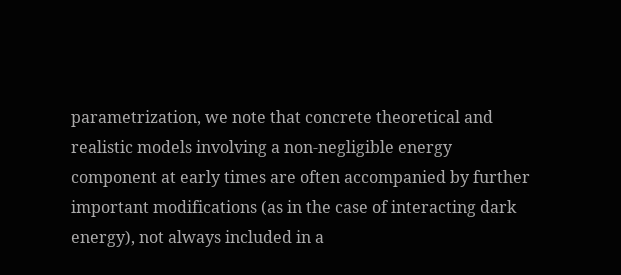parametrization, we note that concrete theoretical and realistic models involving a non-negligible energy component at early times are often accompanied by further important modifications (as in the case of interacting dark energy), not always included in a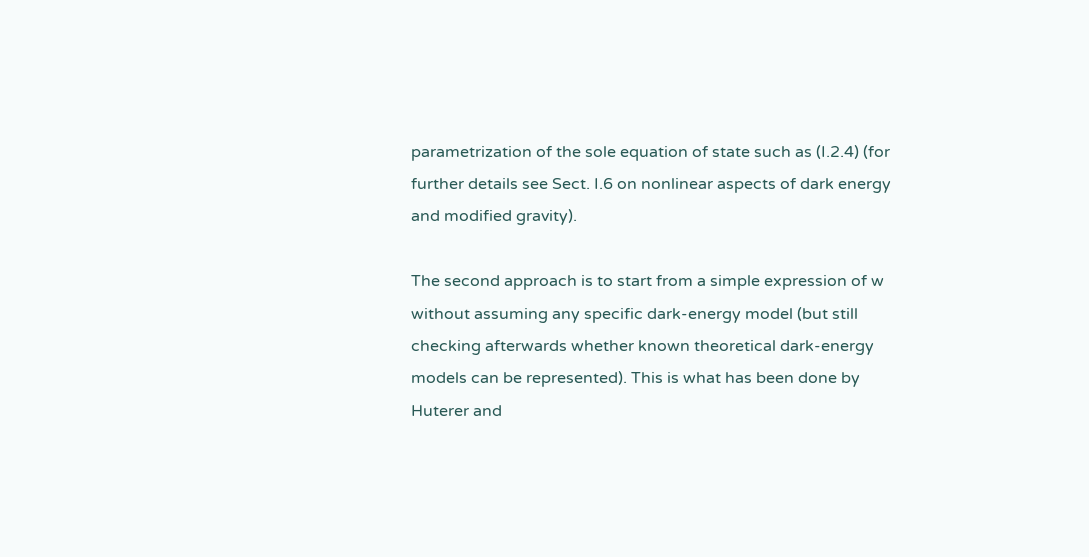parametrization of the sole equation of state such as (I.2.4) (for further details see Sect. I.6 on nonlinear aspects of dark energy and modified gravity).

The second approach is to start from a simple expression of w without assuming any specific dark-energy model (but still checking afterwards whether known theoretical dark-energy models can be represented). This is what has been done by Huterer and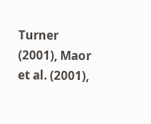Turner (2001), Maor et al. (2001),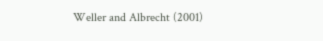Weller and Albrecht (2001)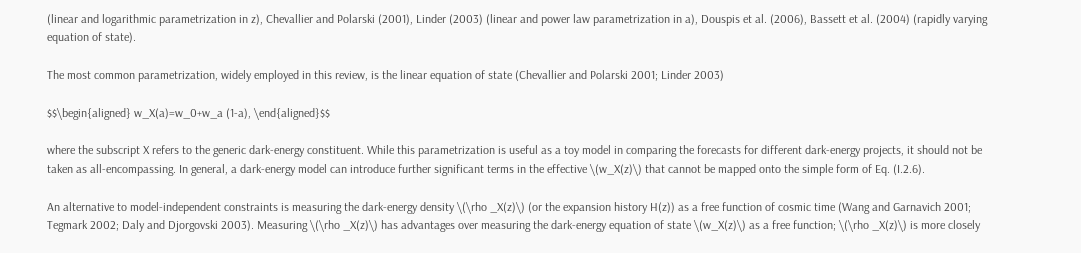(linear and logarithmic parametrization in z), Chevallier and Polarski (2001), Linder (2003) (linear and power law parametrization in a), Douspis et al. (2006), Bassett et al. (2004) (rapidly varying equation of state).

The most common parametrization, widely employed in this review, is the linear equation of state (Chevallier and Polarski 2001; Linder 2003)

$$\begin{aligned} w_X(a)=w_0+w_a (1-a), \end{aligned}$$

where the subscript X refers to the generic dark-energy constituent. While this parametrization is useful as a toy model in comparing the forecasts for different dark-energy projects, it should not be taken as all-encompassing. In general, a dark-energy model can introduce further significant terms in the effective \(w_X(z)\) that cannot be mapped onto the simple form of Eq. (I.2.6).

An alternative to model-independent constraints is measuring the dark-energy density \(\rho _X(z)\) (or the expansion history H(z)) as a free function of cosmic time (Wang and Garnavich 2001; Tegmark 2002; Daly and Djorgovski 2003). Measuring \(\rho _X(z)\) has advantages over measuring the dark-energy equation of state \(w_X(z)\) as a free function; \(\rho _X(z)\) is more closely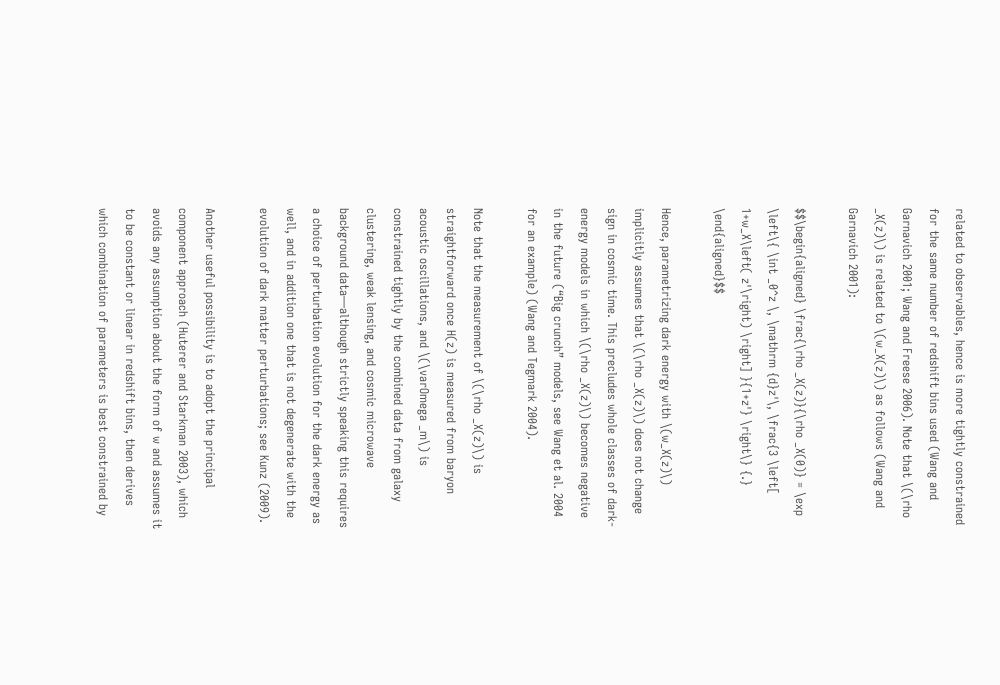related to observables, hence is more tightly constrained for the same number of redshift bins used (Wang and Garnavich 2001; Wang and Freese 2006). Note that \(\rho _X(z)\) is related to \(w_X(z)\) as follows (Wang and Garnavich 2001):

$$\begin{aligned} \frac{\rho _X(z)}{\rho _X(0)} = \exp \left\{ \int _0^z \, \mathrm {d}z'\, \frac{3 \left[ 1+w_X\left( z'\right) \right] }{1+z'} \right\} {.} \end{aligned}$$

Hence, parametrizing dark energy with \(w_X(z)\) implicitly assumes that \(\rho _X(z)\) does not change sign in cosmic time. This precludes whole classes of dark-energy models in which \(\rho _X(z)\) becomes negative in the future (“Big crunch” models, see Wang et al. 2004 for an example) (Wang and Tegmark 2004).

Note that the measurement of \(\rho _X(z)\) is straightforward once H(z) is measured from baryon acoustic oscillations, and \(\varOmega _m\) is constrained tightly by the combined data from galaxy clustering, weak lensing, and cosmic microwave background data—although strictly speaking this requires a choice of perturbation evolution for the dark energy as well, and in addition one that is not degenerate with the evolution of dark matter perturbations; see Kunz (2009).

Another useful possibility is to adopt the principal component approach (Huterer and Starkman 2003), which avoids any assumption about the form of w and assumes it to be constant or linear in redshift bins, then derives which combination of parameters is best constrained by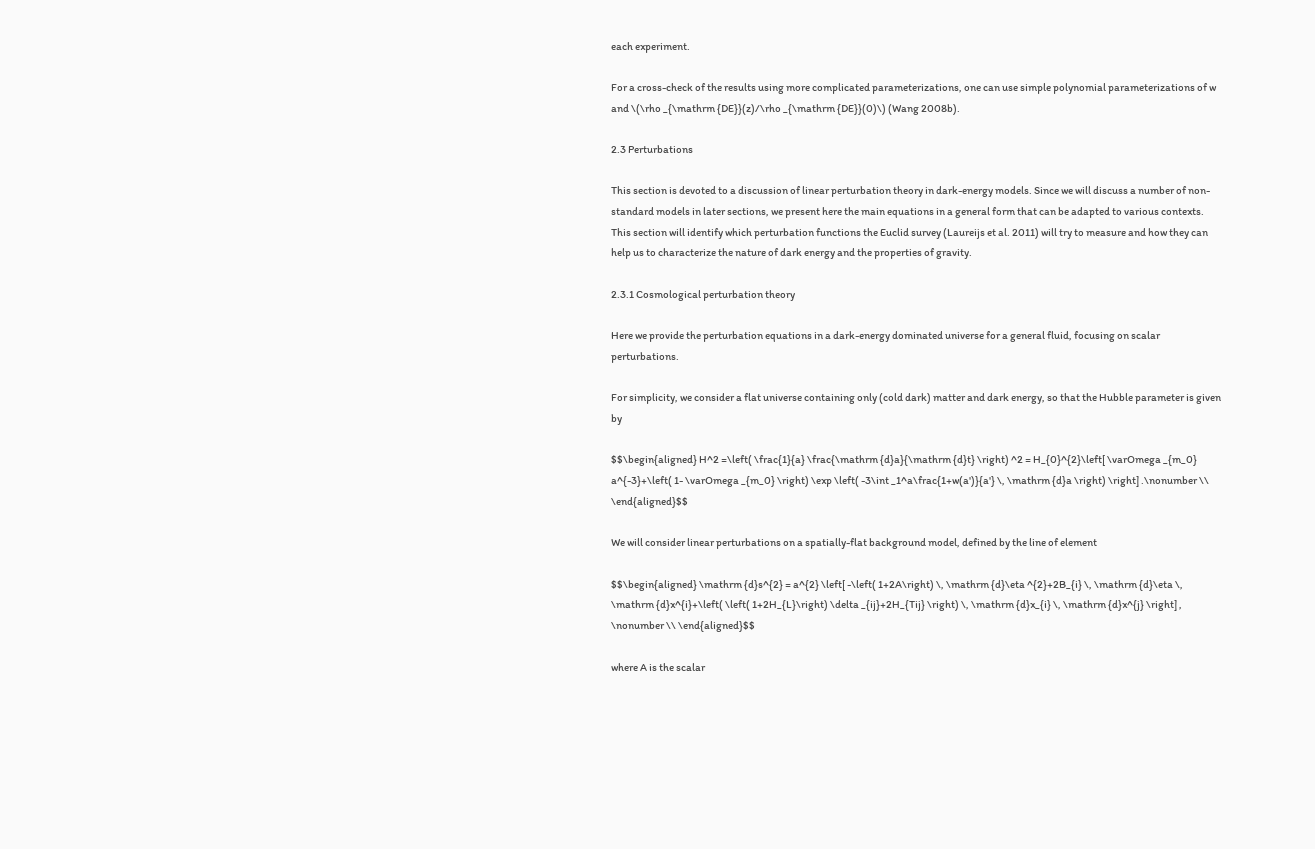each experiment.

For a cross-check of the results using more complicated parameterizations, one can use simple polynomial parameterizations of w and \(\rho _{\mathrm {DE}}(z)/\rho _{\mathrm {DE}}(0)\) (Wang 2008b).

2.3 Perturbations

This section is devoted to a discussion of linear perturbation theory in dark-energy models. Since we will discuss a number of non-standard models in later sections, we present here the main equations in a general form that can be adapted to various contexts. This section will identify which perturbation functions the Euclid survey (Laureijs et al. 2011) will try to measure and how they can help us to characterize the nature of dark energy and the properties of gravity.

2.3.1 Cosmological perturbation theory

Here we provide the perturbation equations in a dark-energy dominated universe for a general fluid, focusing on scalar perturbations.

For simplicity, we consider a flat universe containing only (cold dark) matter and dark energy, so that the Hubble parameter is given by

$$\begin{aligned} H^2 =\left( \frac{1}{a} \frac{\mathrm {d}a}{\mathrm {d}t} \right) ^2 = H_{0}^{2}\left[ \varOmega _{m_0} a^{-3}+\left( 1- \varOmega _{m_0} \right) \exp \left( -3\int _1^a\frac{1+w(a')}{a'} \, \mathrm {d}a \right) \right] .\nonumber \\ \end{aligned}$$

We will consider linear perturbations on a spatially-flat background model, defined by the line of element

$$\begin{aligned} \mathrm {d}s^{2} = a^{2} \left[ -\left( 1+2A\right) \, \mathrm {d}\eta ^{2}+2B_{i} \, \mathrm {d}\eta \, \mathrm {d}x^{i}+\left( \left( 1+2H_{L}\right) \delta _{ij}+2H_{Tij} \right) \, \mathrm {d}x_{i} \, \mathrm {d}x^{j} \right] , \nonumber \\ \end{aligned}$$

where A is the scalar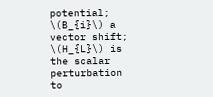potential; \(B_{i}\) a vector shift; \(H_{L}\) is the scalar perturbation to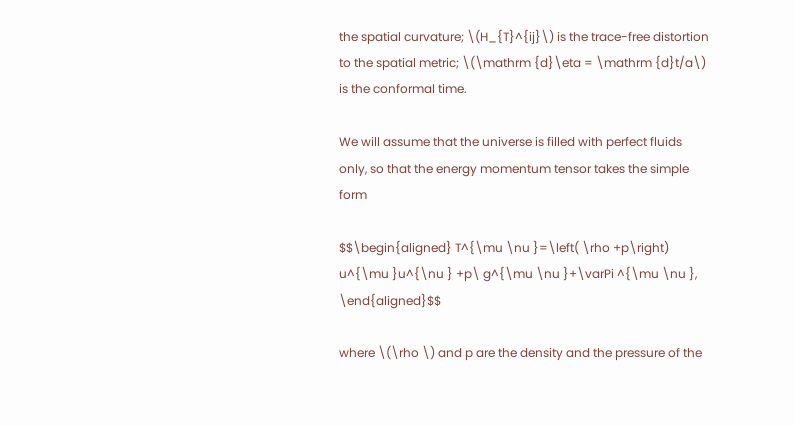the spatial curvature; \(H_{T}^{ij}\) is the trace-free distortion to the spatial metric; \(\mathrm {d}\eta = \mathrm {d}t/a\) is the conformal time.

We will assume that the universe is filled with perfect fluids only, so that the energy momentum tensor takes the simple form

$$\begin{aligned} T^{\mu \nu }=\left( \rho +p\right) u^{\mu }u^{\nu } +p\ g^{\mu \nu }+\varPi ^{\mu \nu }, \end{aligned}$$

where \(\rho \) and p are the density and the pressure of the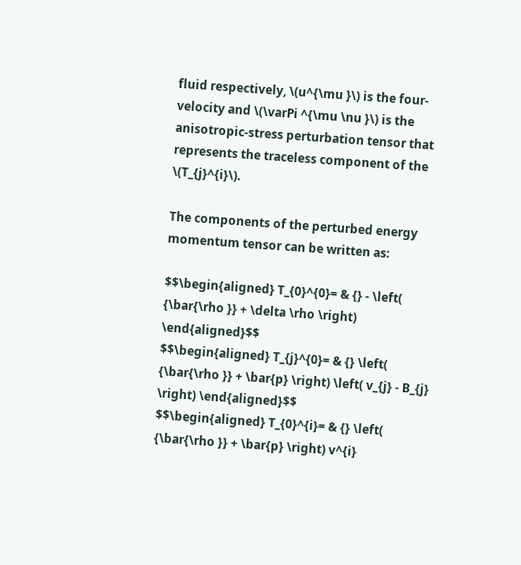fluid respectively, \(u^{\mu }\) is the four-velocity and \(\varPi ^{\mu \nu }\) is the anisotropic-stress perturbation tensor that represents the traceless component of the \(T_{j}^{i}\).

The components of the perturbed energy momentum tensor can be written as:

$$\begin{aligned} T_{0}^{0}= & {} - \left( {\bar{\rho }} + \delta \rho \right) \end{aligned}$$
$$\begin{aligned} T_{j}^{0}= & {} \left( {\bar{\rho }} + \bar{p} \right) \left( v_{j} - B_{j} \right) \end{aligned}$$
$$\begin{aligned} T_{0}^{i}= & {} \left( {\bar{\rho }} + \bar{p} \right) v^{i}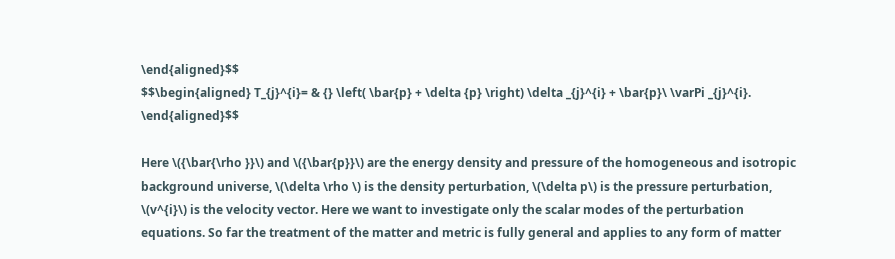\end{aligned}$$
$$\begin{aligned} T_{j}^{i}= & {} \left( \bar{p} + \delta {p} \right) \delta _{j}^{i} + \bar{p}\ \varPi _{j}^{i}. \end{aligned}$$

Here \({\bar{\rho }}\) and \({\bar{p}}\) are the energy density and pressure of the homogeneous and isotropic background universe, \(\delta \rho \) is the density perturbation, \(\delta p\) is the pressure perturbation, \(v^{i}\) is the velocity vector. Here we want to investigate only the scalar modes of the perturbation equations. So far the treatment of the matter and metric is fully general and applies to any form of matter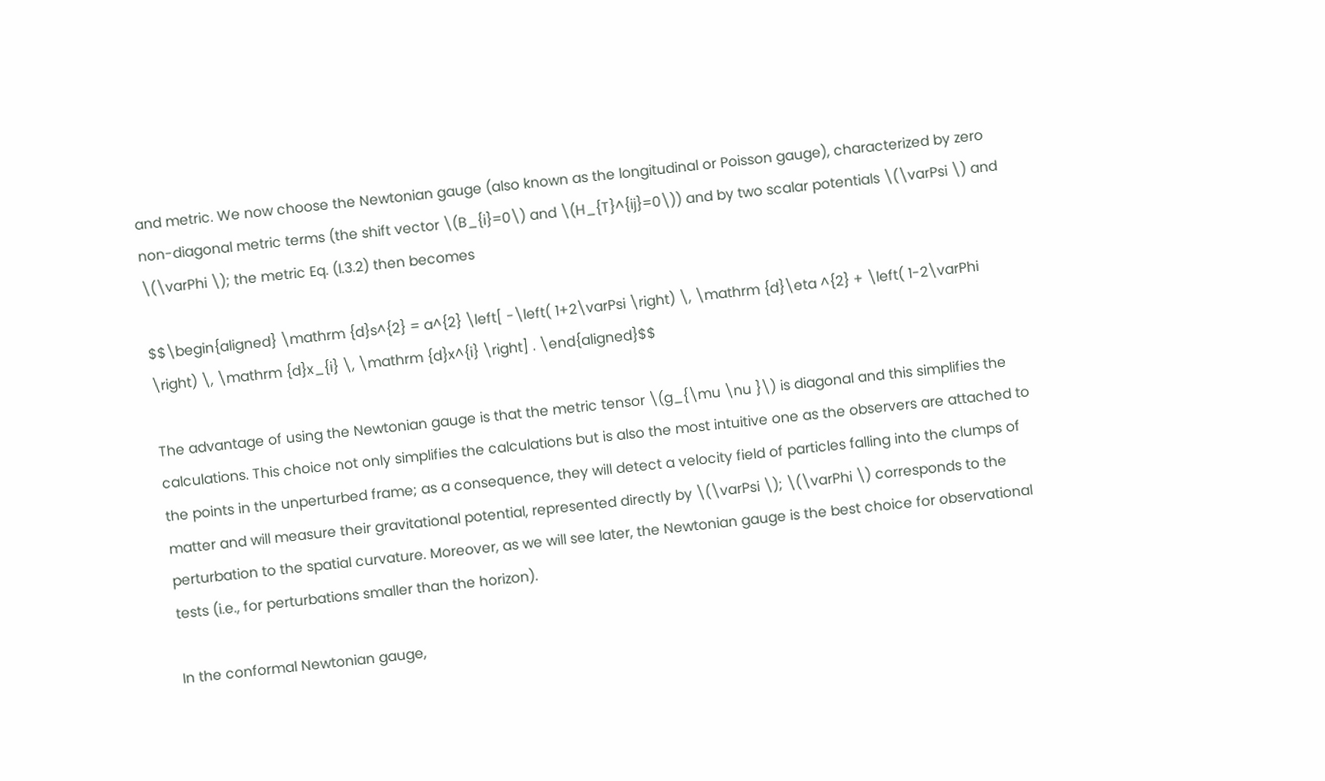and metric. We now choose the Newtonian gauge (also known as the longitudinal or Poisson gauge), characterized by zero non-diagonal metric terms (the shift vector \(B_{i}=0\) and \(H_{T}^{ij}=0\)) and by two scalar potentials \(\varPsi \) and \(\varPhi \); the metric Eq. (I.3.2) then becomes

$$\begin{aligned} \mathrm {d}s^{2} = a^{2} \left[ -\left( 1+2\varPsi \right) \, \mathrm {d}\eta ^{2} + \left( 1-2\varPhi \right) \, \mathrm {d}x_{i} \, \mathrm {d}x^{i} \right] . \end{aligned}$$

The advantage of using the Newtonian gauge is that the metric tensor \(g_{\mu \nu }\) is diagonal and this simplifies the calculations. This choice not only simplifies the calculations but is also the most intuitive one as the observers are attached to the points in the unperturbed frame; as a consequence, they will detect a velocity field of particles falling into the clumps of matter and will measure their gravitational potential, represented directly by \(\varPsi \); \(\varPhi \) corresponds to the perturbation to the spatial curvature. Moreover, as we will see later, the Newtonian gauge is the best choice for observational tests (i.e., for perturbations smaller than the horizon).

In the conformal Newtonian gauge,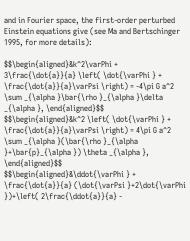and in Fourier space, the first-order perturbed Einstein equations give (see Ma and Bertschinger 1995, for more details):

$$\begin{aligned}&k^2\varPhi + 3\frac{\dot{a}}{a} \left( \dot{\varPhi } + \frac{\dot{a}}{a}\varPsi \right) = -4\pi G a^2 \sum _{\alpha }\bar{\rho }_{\alpha }\delta _{\alpha }, \end{aligned}$$
$$\begin{aligned}&k^2 \left( \dot{\varPhi } + \frac{\dot{a}}{a}\varPsi \right) = 4\pi G a^2 \sum _{\alpha }(\bar{\rho }_{\alpha }+\bar{p}_{\alpha }) \theta _{\alpha }, \end{aligned}$$
$$\begin{aligned}&\ddot{\varPhi } + \frac{\dot{a}}{a} (\dot{\varPsi }+2\dot{\varPhi })+\left( 2\frac{\ddot{a}}{a} -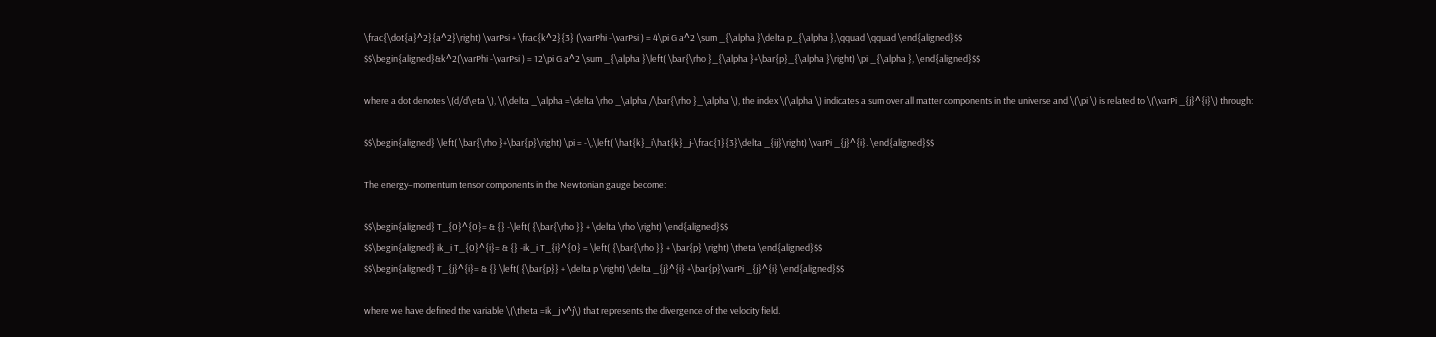\frac{\dot{a}^2}{a^2}\right) \varPsi + \frac{k^2}{3} (\varPhi -\varPsi ) = 4\pi G a^2 \sum _{\alpha }\delta p_{\alpha },\qquad \qquad \end{aligned}$$
$$\begin{aligned}&k^2(\varPhi -\varPsi ) = 12\pi G a^2 \sum _{\alpha }\left( \bar{\rho }_{\alpha }+\bar{p}_{\alpha }\right) \pi _{\alpha }, \end{aligned}$$

where a dot denotes \(d/d\eta \), \(\delta _\alpha =\delta \rho _\alpha /\bar{\rho }_\alpha \), the index \(\alpha \) indicates a sum over all matter components in the universe and \(\pi \) is related to \(\varPi _{j}^{i}\) through:

$$\begin{aligned} \left( \bar{\rho }+\bar{p}\right) \pi = -\,\left( \hat{k}_i\hat{k}_j-\frac{1}{3}\delta _{ij}\right) \varPi _{j}^{i}. \end{aligned}$$

The energy–momentum tensor components in the Newtonian gauge become:

$$\begin{aligned} T_{0}^{0}= & {} -\left( {\bar{\rho }} + \delta \rho \right) \end{aligned}$$
$$\begin{aligned} ik_i T_{0}^{i}= & {} -ik_i T_{i}^{0} = \left( {\bar{\rho }} + \bar{p} \right) \theta \end{aligned}$$
$$\begin{aligned} T_{j}^{i}= & {} \left( {\bar{p}} + \delta p \right) \delta _{j}^{i} +\bar{p}\varPi _{j}^{i} \end{aligned}$$

where we have defined the variable \(\theta =ik_j v^j\) that represents the divergence of the velocity field.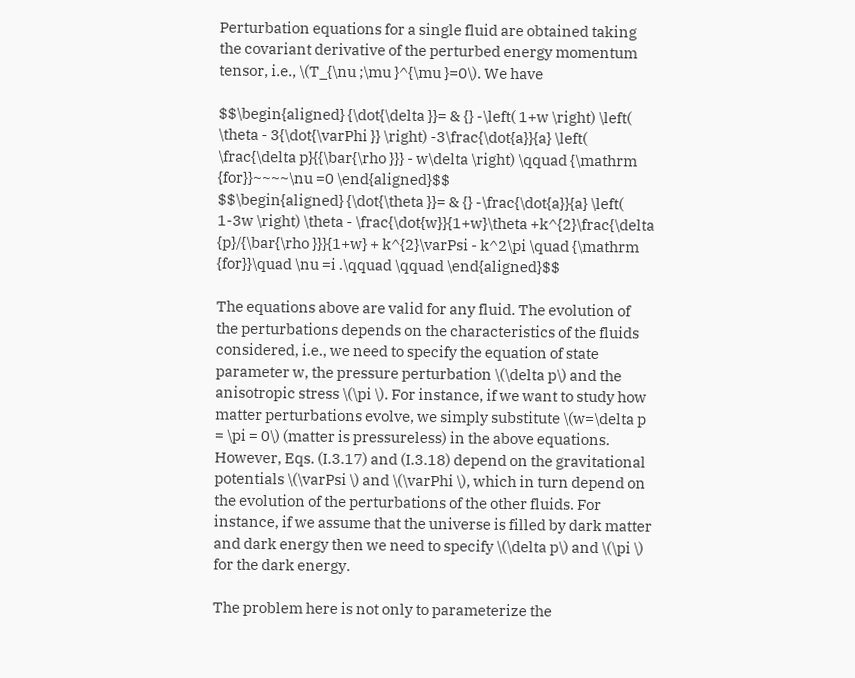Perturbation equations for a single fluid are obtained taking the covariant derivative of the perturbed energy momentum tensor, i.e., \(T_{\nu ;\mu }^{\mu }=0\). We have

$$\begin{aligned} {\dot{\delta }}= & {} -\left( 1+w \right) \left( \theta - 3{\dot{\varPhi }} \right) -3\frac{\dot{a}}{a} \left( \frac{\delta p}{{\bar{\rho }}} - w\delta \right) \qquad {\mathrm {for}}~~~~\nu =0 \end{aligned}$$
$$\begin{aligned} {\dot{\theta }}= & {} -\frac{\dot{a}}{a} \left( 1-3w \right) \theta - \frac{\dot{w}}{1+w}\theta +k^{2}\frac{\delta {p}/{\bar{\rho }}}{1+w} + k^{2}\varPsi - k^2\pi \quad {\mathrm {for}}\quad \nu =i .\qquad \qquad \end{aligned}$$

The equations above are valid for any fluid. The evolution of the perturbations depends on the characteristics of the fluids considered, i.e., we need to specify the equation of state parameter w, the pressure perturbation \(\delta p\) and the anisotropic stress \(\pi \). For instance, if we want to study how matter perturbations evolve, we simply substitute \(w=\delta p = \pi = 0\) (matter is pressureless) in the above equations. However, Eqs. (I.3.17) and (I.3.18) depend on the gravitational potentials \(\varPsi \) and \(\varPhi \), which in turn depend on the evolution of the perturbations of the other fluids. For instance, if we assume that the universe is filled by dark matter and dark energy then we need to specify \(\delta p\) and \(\pi \) for the dark energy.

The problem here is not only to parameterize the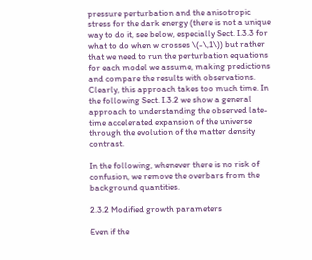pressure perturbation and the anisotropic stress for the dark energy (there is not a unique way to do it, see below, especially Sect. I.3.3 for what to do when w crosses \(-\,1\)) but rather that we need to run the perturbation equations for each model we assume, making predictions and compare the results with observations. Clearly, this approach takes too much time. In the following Sect. I.3.2 we show a general approach to understanding the observed late-time accelerated expansion of the universe through the evolution of the matter density contrast.

In the following, whenever there is no risk of confusion, we remove the overbars from the background quantities.

2.3.2 Modified growth parameters

Even if the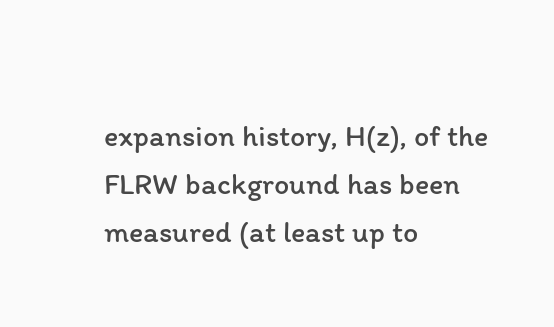expansion history, H(z), of the FLRW background has been measured (at least up to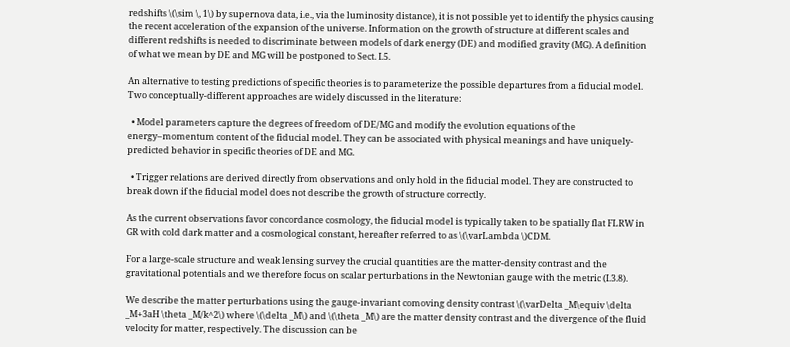redshifts \(\sim \, 1\) by supernova data, i.e., via the luminosity distance), it is not possible yet to identify the physics causing the recent acceleration of the expansion of the universe. Information on the growth of structure at different scales and different redshifts is needed to discriminate between models of dark energy (DE) and modified gravity (MG). A definition of what we mean by DE and MG will be postponed to Sect. I.5.

An alternative to testing predictions of specific theories is to parameterize the possible departures from a fiducial model. Two conceptually-different approaches are widely discussed in the literature:

  • Model parameters capture the degrees of freedom of DE/MG and modify the evolution equations of the energy–momentum content of the fiducial model. They can be associated with physical meanings and have uniquely-predicted behavior in specific theories of DE and MG.

  • Trigger relations are derived directly from observations and only hold in the fiducial model. They are constructed to break down if the fiducial model does not describe the growth of structure correctly.

As the current observations favor concordance cosmology, the fiducial model is typically taken to be spatially flat FLRW in GR with cold dark matter and a cosmological constant, hereafter referred to as \(\varLambda \)CDM.

For a large-scale structure and weak lensing survey the crucial quantities are the matter-density contrast and the gravitational potentials and we therefore focus on scalar perturbations in the Newtonian gauge with the metric (I.3.8).

We describe the matter perturbations using the gauge-invariant comoving density contrast \(\varDelta _M\equiv \delta _M+3aH \theta _M/k^2\) where \(\delta _M\) and \(\theta _M\) are the matter density contrast and the divergence of the fluid velocity for matter, respectively. The discussion can be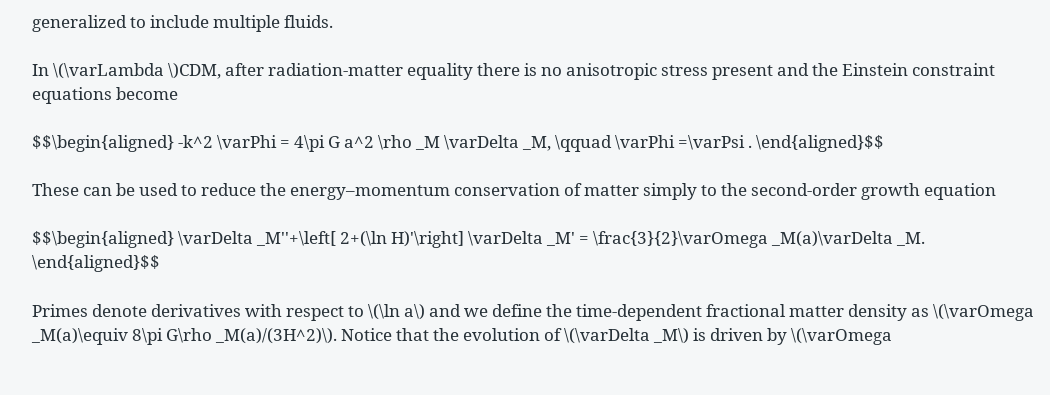generalized to include multiple fluids.

In \(\varLambda \)CDM, after radiation-matter equality there is no anisotropic stress present and the Einstein constraint equations become

$$\begin{aligned} -k^2 \varPhi = 4\pi G a^2 \rho _M \varDelta _M, \qquad \varPhi =\varPsi . \end{aligned}$$

These can be used to reduce the energy–momentum conservation of matter simply to the second-order growth equation

$$\begin{aligned} \varDelta _M''+\left[ 2+(\ln H)'\right] \varDelta _M' = \frac{3}{2}\varOmega _M(a)\varDelta _M. \end{aligned}$$

Primes denote derivatives with respect to \(\ln a\) and we define the time-dependent fractional matter density as \(\varOmega _M(a)\equiv 8\pi G\rho _M(a)/(3H^2)\). Notice that the evolution of \(\varDelta _M\) is driven by \(\varOmega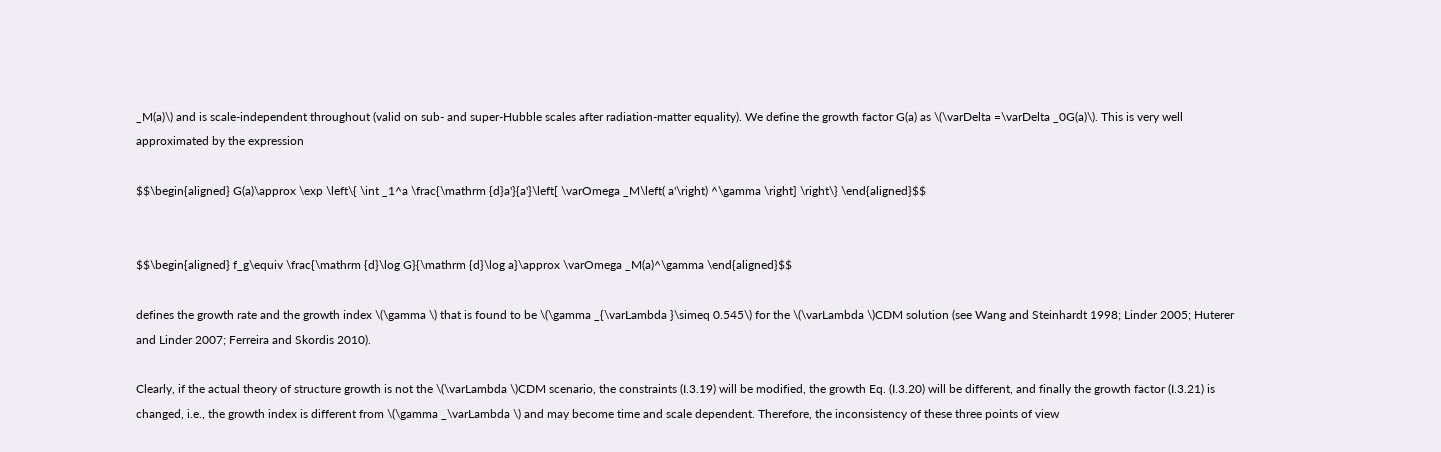_M(a)\) and is scale-independent throughout (valid on sub- and super-Hubble scales after radiation-matter equality). We define the growth factor G(a) as \(\varDelta =\varDelta _0G(a)\). This is very well approximated by the expression

$$\begin{aligned} G(a)\approx \exp \left\{ \int _1^a \frac{\mathrm {d}a'}{a'}\left[ \varOmega _M\left( a'\right) ^\gamma \right] \right\} \end{aligned}$$


$$\begin{aligned} f_g\equiv \frac{\mathrm {d}\log G}{\mathrm {d}\log a}\approx \varOmega _M(a)^\gamma \end{aligned}$$

defines the growth rate and the growth index \(\gamma \) that is found to be \(\gamma _{\varLambda }\simeq 0.545\) for the \(\varLambda \)CDM solution (see Wang and Steinhardt 1998; Linder 2005; Huterer and Linder 2007; Ferreira and Skordis 2010).

Clearly, if the actual theory of structure growth is not the \(\varLambda \)CDM scenario, the constraints (I.3.19) will be modified, the growth Eq. (I.3.20) will be different, and finally the growth factor (I.3.21) is changed, i.e., the growth index is different from \(\gamma _\varLambda \) and may become time and scale dependent. Therefore, the inconsistency of these three points of view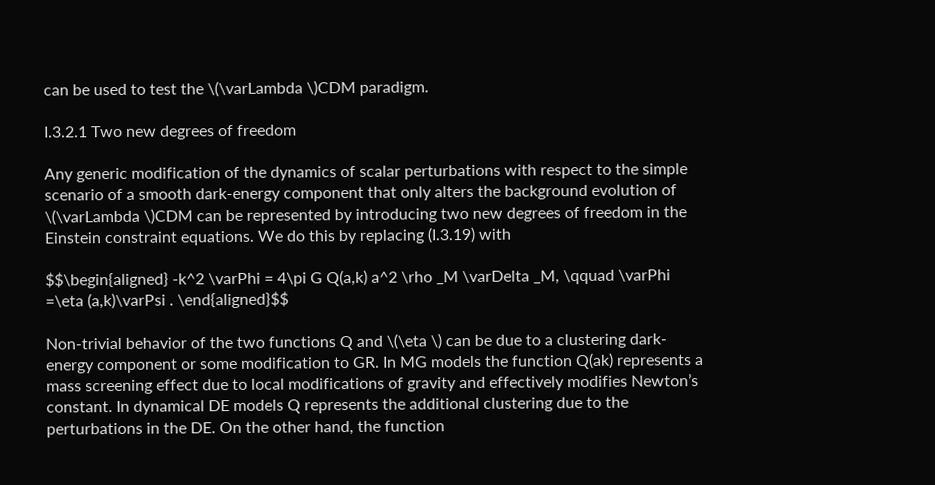can be used to test the \(\varLambda \)CDM paradigm.

I.3.2.1 Two new degrees of freedom

Any generic modification of the dynamics of scalar perturbations with respect to the simple scenario of a smooth dark-energy component that only alters the background evolution of \(\varLambda \)CDM can be represented by introducing two new degrees of freedom in the Einstein constraint equations. We do this by replacing (I.3.19) with

$$\begin{aligned} -k^2 \varPhi = 4\pi G Q(a,k) a^2 \rho _M \varDelta _M, \qquad \varPhi =\eta (a,k)\varPsi . \end{aligned}$$

Non-trivial behavior of the two functions Q and \(\eta \) can be due to a clustering dark-energy component or some modification to GR. In MG models the function Q(ak) represents a mass screening effect due to local modifications of gravity and effectively modifies Newton’s constant. In dynamical DE models Q represents the additional clustering due to the perturbations in the DE. On the other hand, the function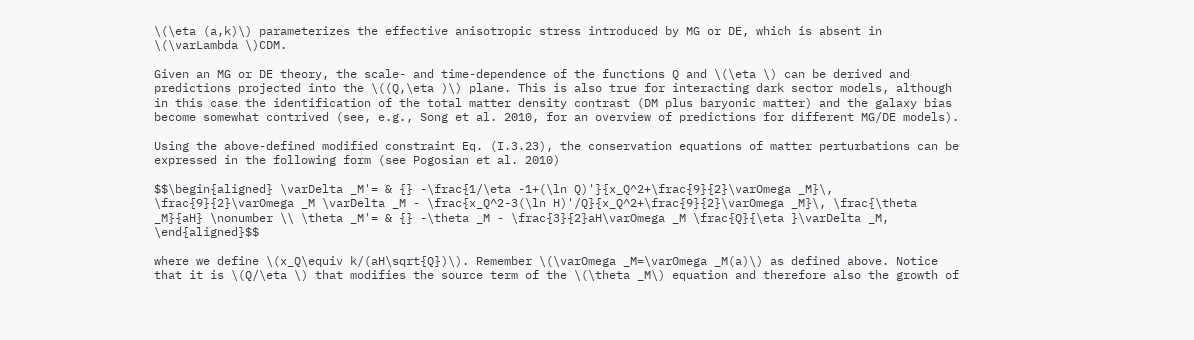\(\eta (a,k)\) parameterizes the effective anisotropic stress introduced by MG or DE, which is absent in \(\varLambda \)CDM.

Given an MG or DE theory, the scale- and time-dependence of the functions Q and \(\eta \) can be derived and predictions projected into the \((Q,\eta )\) plane. This is also true for interacting dark sector models, although in this case the identification of the total matter density contrast (DM plus baryonic matter) and the galaxy bias become somewhat contrived (see, e.g., Song et al. 2010, for an overview of predictions for different MG/DE models).

Using the above-defined modified constraint Eq. (I.3.23), the conservation equations of matter perturbations can be expressed in the following form (see Pogosian et al. 2010)

$$\begin{aligned} \varDelta _M'= & {} -\frac{1/\eta -1+(\ln Q)'}{x_Q^2+\frac{9}{2}\varOmega _M}\, \frac{9}{2}\varOmega _M \varDelta _M - \frac{x_Q^2-3(\ln H)'/Q}{x_Q^2+\frac{9}{2}\varOmega _M}\, \frac{\theta _M}{aH} \nonumber \\ \theta _M'= & {} -\theta _M - \frac{3}{2}aH\varOmega _M \frac{Q}{\eta }\varDelta _M, \end{aligned}$$

where we define \(x_Q\equiv k/(aH\sqrt{Q})\). Remember \(\varOmega _M=\varOmega _M(a)\) as defined above. Notice that it is \(Q/\eta \) that modifies the source term of the \(\theta _M\) equation and therefore also the growth of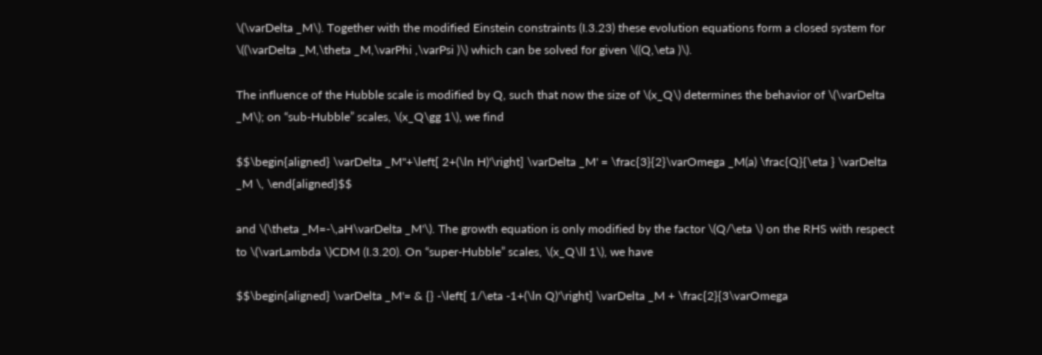\(\varDelta _M\). Together with the modified Einstein constraints (I.3.23) these evolution equations form a closed system for \((\varDelta _M,\theta _M,\varPhi ,\varPsi )\) which can be solved for given \((Q,\eta )\).

The influence of the Hubble scale is modified by Q, such that now the size of \(x_Q\) determines the behavior of \(\varDelta _M\); on “sub-Hubble” scales, \(x_Q\gg 1\), we find

$$\begin{aligned} \varDelta _M''+\left[ 2+(\ln H)'\right] \varDelta _M' = \frac{3}{2}\varOmega _M(a) \frac{Q}{\eta } \varDelta _M \, \end{aligned}$$

and \(\theta _M=-\,aH\varDelta _M'\). The growth equation is only modified by the factor \(Q/\eta \) on the RHS with respect to \(\varLambda \)CDM (I.3.20). On “super-Hubble” scales, \(x_Q\ll 1\), we have

$$\begin{aligned} \varDelta _M'= & {} -\left[ 1/\eta -1+(\ln Q)'\right] \varDelta _M + \frac{2}{3\varOmega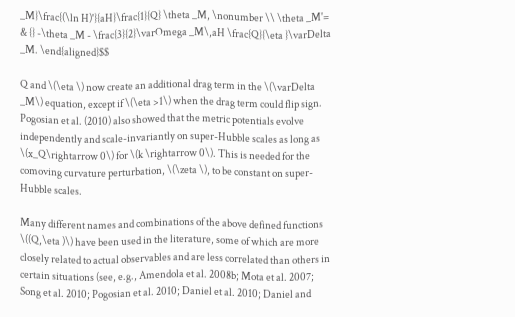_M}\frac{(\ln H)'}{aH}\frac{1}{Q} \theta _M, \nonumber \\ \theta _M'= & {} -\theta _M - \frac{3}{2}\varOmega _M\,aH \frac{Q}{\eta }\varDelta _M. \end{aligned}$$

Q and \(\eta \) now create an additional drag term in the \(\varDelta _M\) equation, except if \(\eta >1\) when the drag term could flip sign. Pogosian et al. (2010) also showed that the metric potentials evolve independently and scale-invariantly on super-Hubble scales as long as \(x_Q\rightarrow 0\) for \(k \rightarrow 0\). This is needed for the comoving curvature perturbation, \(\zeta \), to be constant on super-Hubble scales.

Many different names and combinations of the above defined functions \((Q,\eta )\) have been used in the literature, some of which are more closely related to actual observables and are less correlated than others in certain situations (see, e.g., Amendola et al. 2008b; Mota et al. 2007; Song et al. 2010; Pogosian et al. 2010; Daniel et al. 2010; Daniel and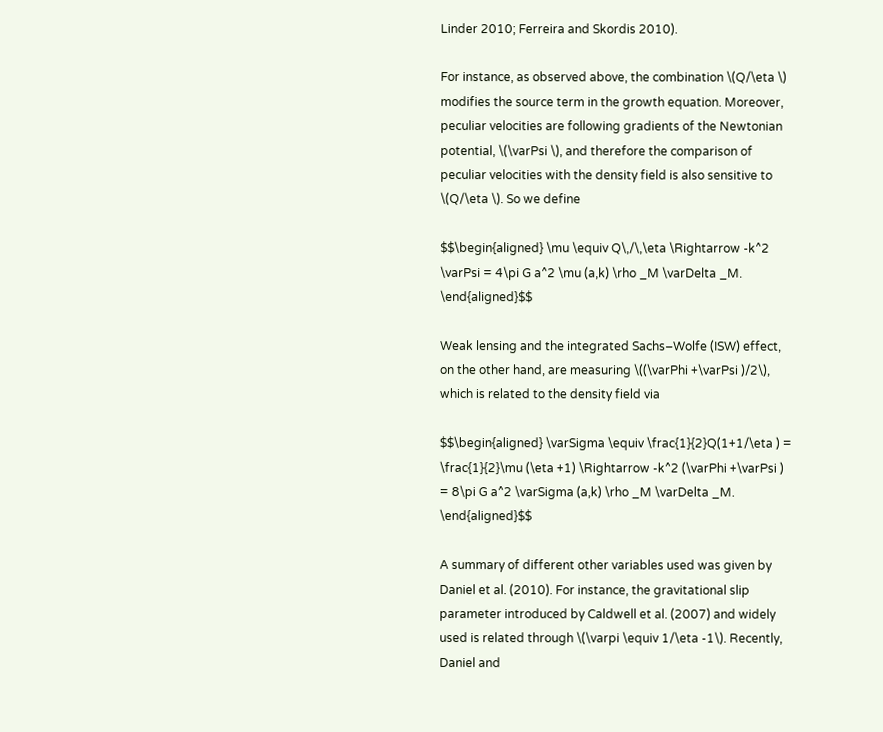Linder 2010; Ferreira and Skordis 2010).

For instance, as observed above, the combination \(Q/\eta \) modifies the source term in the growth equation. Moreover, peculiar velocities are following gradients of the Newtonian potential, \(\varPsi \), and therefore the comparison of peculiar velocities with the density field is also sensitive to \(Q/\eta \). So we define

$$\begin{aligned} \mu \equiv Q\,/\,\eta \Rightarrow -k^2 \varPsi = 4\pi G a^2 \mu (a,k) \rho _M \varDelta _M. \end{aligned}$$

Weak lensing and the integrated Sachs–Wolfe (ISW) effect, on the other hand, are measuring \((\varPhi +\varPsi )/2\), which is related to the density field via

$$\begin{aligned} \varSigma \equiv \frac{1}{2}Q(1+1/\eta ) = \frac{1}{2}\mu (\eta +1) \Rightarrow -k^2 (\varPhi +\varPsi ) = 8\pi G a^2 \varSigma (a,k) \rho _M \varDelta _M. \end{aligned}$$

A summary of different other variables used was given by Daniel et al. (2010). For instance, the gravitational slip parameter introduced by Caldwell et al. (2007) and widely used is related through \(\varpi \equiv 1/\eta -1\). Recently, Daniel and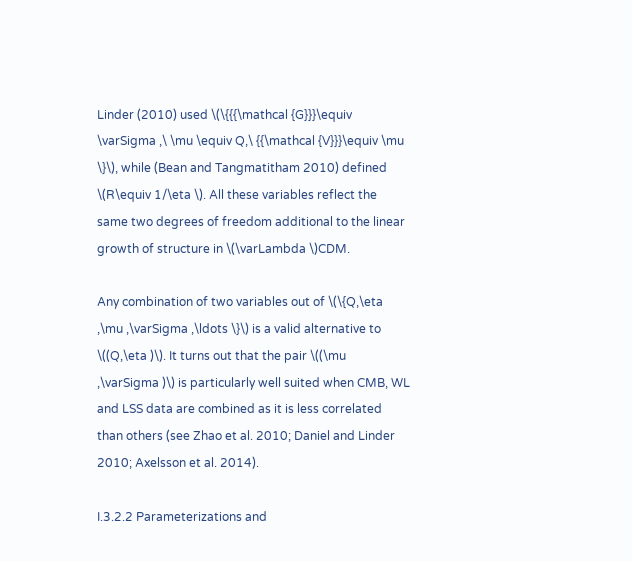Linder (2010) used \(\{{{\mathcal {G}}}\equiv \varSigma ,\ \mu \equiv Q,\ {{\mathcal {V}}}\equiv \mu \}\), while (Bean and Tangmatitham 2010) defined \(R\equiv 1/\eta \). All these variables reflect the same two degrees of freedom additional to the linear growth of structure in \(\varLambda \)CDM.

Any combination of two variables out of \(\{Q,\eta ,\mu ,\varSigma ,\ldots \}\) is a valid alternative to \((Q,\eta )\). It turns out that the pair \((\mu ,\varSigma )\) is particularly well suited when CMB, WL and LSS data are combined as it is less correlated than others (see Zhao et al. 2010; Daniel and Linder 2010; Axelsson et al. 2014).

I.3.2.2 Parameterizations and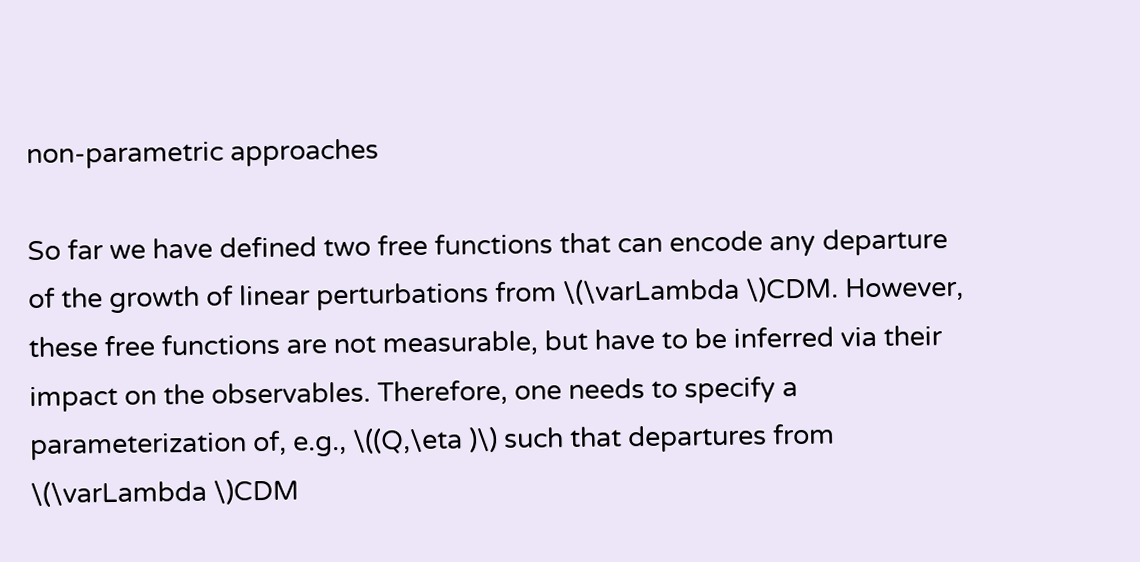non-parametric approaches

So far we have defined two free functions that can encode any departure of the growth of linear perturbations from \(\varLambda \)CDM. However, these free functions are not measurable, but have to be inferred via their impact on the observables. Therefore, one needs to specify a parameterization of, e.g., \((Q,\eta )\) such that departures from \(\varLambda \)CDM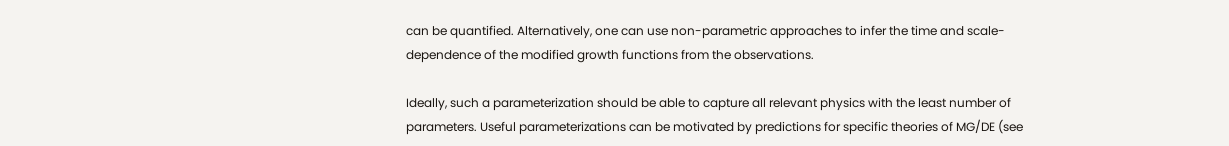can be quantified. Alternatively, one can use non-parametric approaches to infer the time and scale-dependence of the modified growth functions from the observations.

Ideally, such a parameterization should be able to capture all relevant physics with the least number of parameters. Useful parameterizations can be motivated by predictions for specific theories of MG/DE (see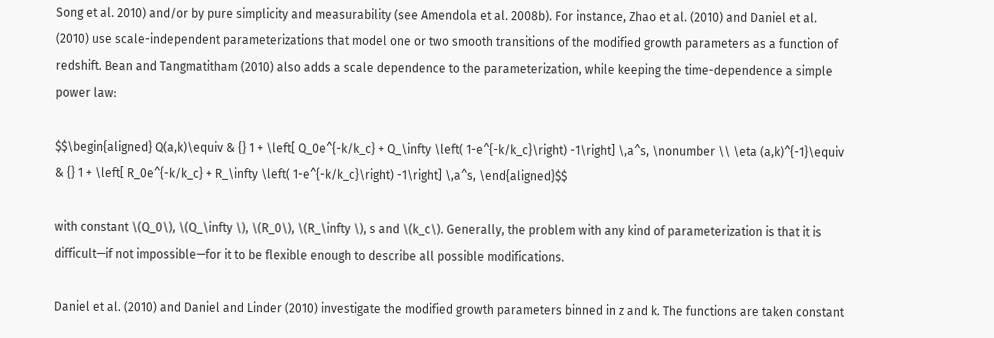Song et al. 2010) and/or by pure simplicity and measurability (see Amendola et al. 2008b). For instance, Zhao et al. (2010) and Daniel et al. (2010) use scale-independent parameterizations that model one or two smooth transitions of the modified growth parameters as a function of redshift. Bean and Tangmatitham (2010) also adds a scale dependence to the parameterization, while keeping the time-dependence a simple power law:

$$\begin{aligned} Q(a,k)\equiv & {} 1 + \left[ Q_0e^{-k/k_c} + Q_\infty \left( 1-e^{-k/k_c}\right) -1\right] \,a^s, \nonumber \\ \eta (a,k)^{-1}\equiv & {} 1 + \left[ R_0e^{-k/k_c} + R_\infty \left( 1-e^{-k/k_c}\right) -1\right] \,a^s, \end{aligned}$$

with constant \(Q_0\), \(Q_\infty \), \(R_0\), \(R_\infty \), s and \(k_c\). Generally, the problem with any kind of parameterization is that it is difficult—if not impossible—for it to be flexible enough to describe all possible modifications.

Daniel et al. (2010) and Daniel and Linder (2010) investigate the modified growth parameters binned in z and k. The functions are taken constant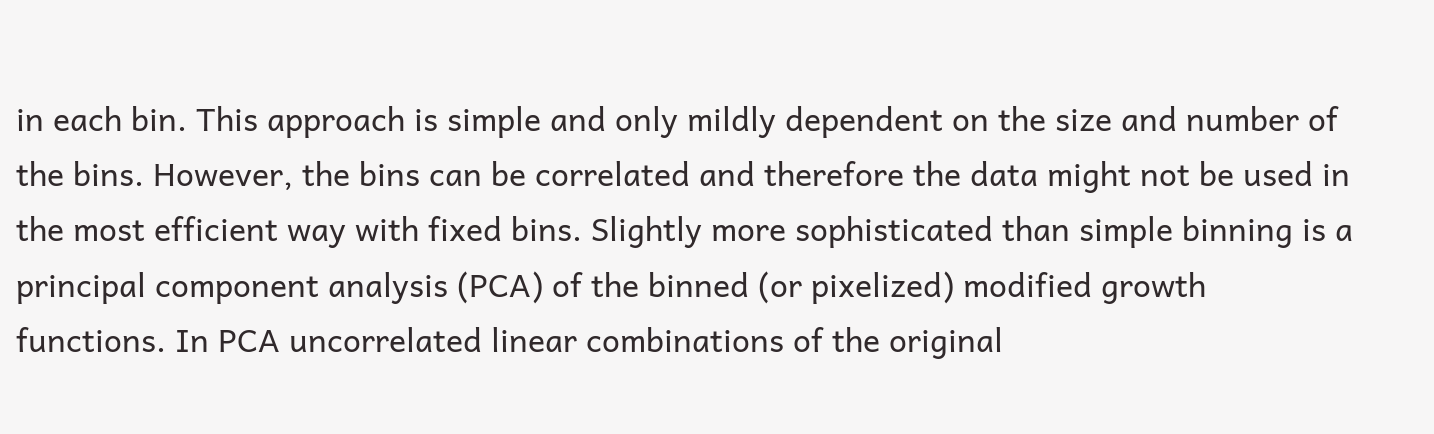in each bin. This approach is simple and only mildly dependent on the size and number of the bins. However, the bins can be correlated and therefore the data might not be used in the most efficient way with fixed bins. Slightly more sophisticated than simple binning is a principal component analysis (PCA) of the binned (or pixelized) modified growth functions. In PCA uncorrelated linear combinations of the original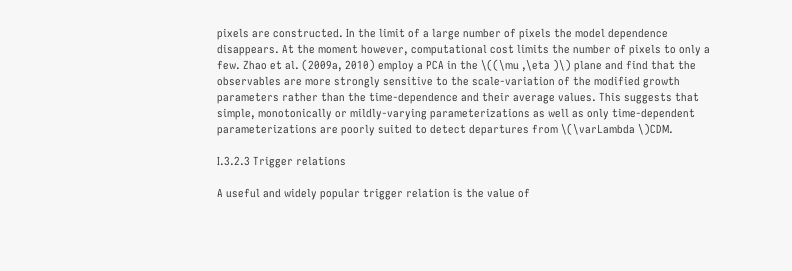pixels are constructed. In the limit of a large number of pixels the model dependence disappears. At the moment however, computational cost limits the number of pixels to only a few. Zhao et al. (2009a, 2010) employ a PCA in the \((\mu ,\eta )\) plane and find that the observables are more strongly sensitive to the scale-variation of the modified growth parameters rather than the time-dependence and their average values. This suggests that simple, monotonically or mildly-varying parameterizations as well as only time-dependent parameterizations are poorly suited to detect departures from \(\varLambda \)CDM.

I.3.2.3 Trigger relations

A useful and widely popular trigger relation is the value of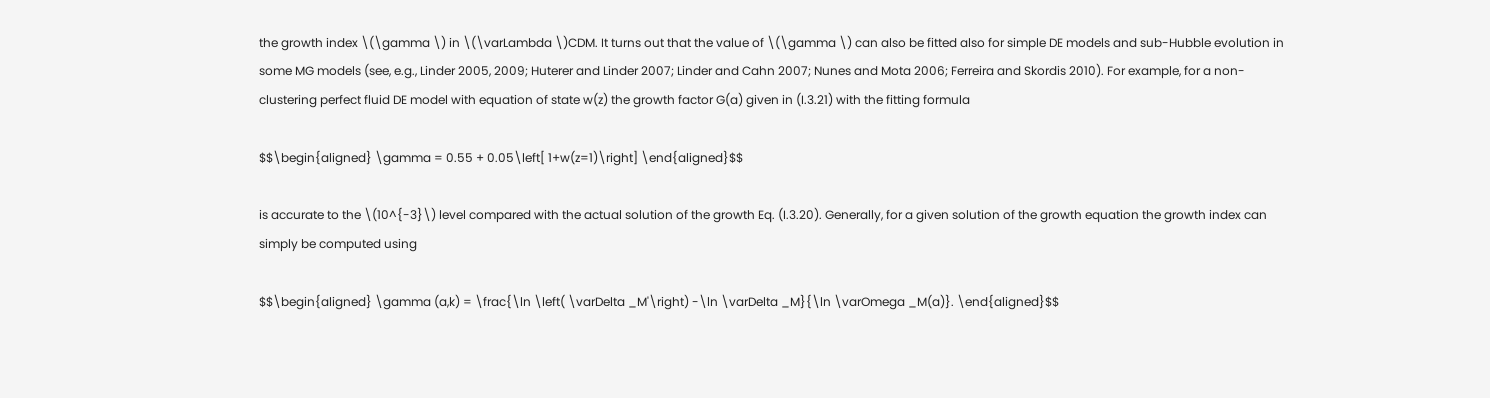the growth index \(\gamma \) in \(\varLambda \)CDM. It turns out that the value of \(\gamma \) can also be fitted also for simple DE models and sub-Hubble evolution in some MG models (see, e.g., Linder 2005, 2009; Huterer and Linder 2007; Linder and Cahn 2007; Nunes and Mota 2006; Ferreira and Skordis 2010). For example, for a non-clustering perfect fluid DE model with equation of state w(z) the growth factor G(a) given in (I.3.21) with the fitting formula

$$\begin{aligned} \gamma = 0.55 + 0.05\left[ 1+w(z=1)\right] \end{aligned}$$

is accurate to the \(10^{-3}\) level compared with the actual solution of the growth Eq. (I.3.20). Generally, for a given solution of the growth equation the growth index can simply be computed using

$$\begin{aligned} \gamma (a,k) = \frac{\ln \left( \varDelta _M'\right) -\ln \varDelta _M}{\ln \varOmega _M(a)}. \end{aligned}$$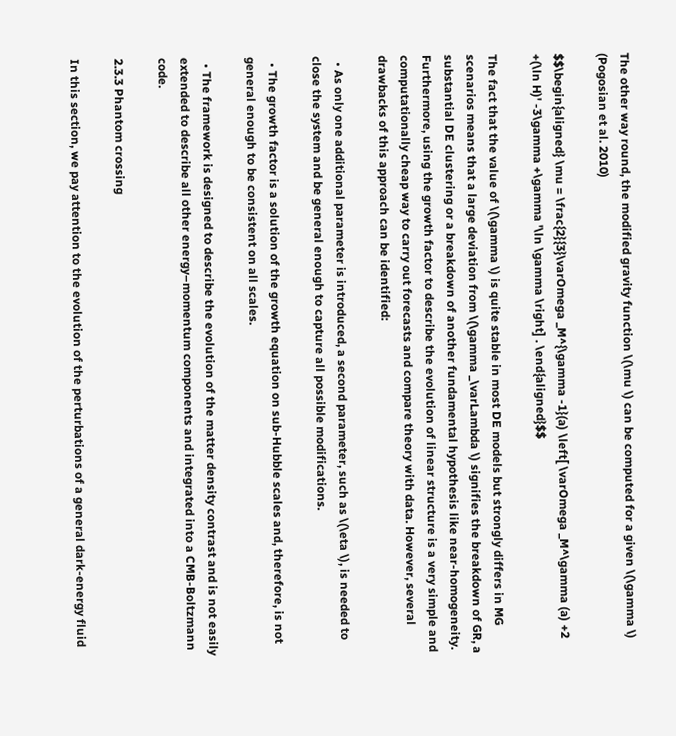The other way round, the modified gravity function \(\mu \) can be computed for a given \(\gamma \) (Pogosian et al. 2010)

$$\begin{aligned} \mu = \frac{2}{3}\varOmega _M^{\gamma -1}(a) \left[ \varOmega _M^\gamma (a) +2 +(\ln H)' -3\gamma +\gamma '\ln \gamma \right] . \end{aligned}$$

The fact that the value of \(\gamma \) is quite stable in most DE models but strongly differs in MG scenarios means that a large deviation from \(\gamma _\varLambda \) signifies the breakdown of GR, a substantial DE clustering or a breakdown of another fundamental hypothesis like near-homogeneity. Furthermore, using the growth factor to describe the evolution of linear structure is a very simple and computationally cheap way to carry out forecasts and compare theory with data. However, several drawbacks of this approach can be identified:

  • As only one additional parameter is introduced, a second parameter, such as \(\eta \), is needed to close the system and be general enough to capture all possible modifications.

  • The growth factor is a solution of the growth equation on sub-Hubble scales and, therefore, is not general enough to be consistent on all scales.

  • The framework is designed to describe the evolution of the matter density contrast and is not easily extended to describe all other energy–momentum components and integrated into a CMB-Boltzmann code.

2.3.3 Phantom crossing

In this section, we pay attention to the evolution of the perturbations of a general dark-energy fluid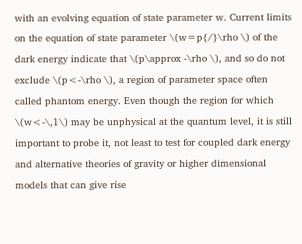with an evolving equation of state parameter w. Current limits on the equation of state parameter \(w=p{/}\rho \) of the dark energy indicate that \(p\approx -\rho \), and so do not exclude \(p<-\rho \), a region of parameter space often called phantom energy. Even though the region for which \(w<-\,1\) may be unphysical at the quantum level, it is still important to probe it, not least to test for coupled dark energy and alternative theories of gravity or higher dimensional models that can give rise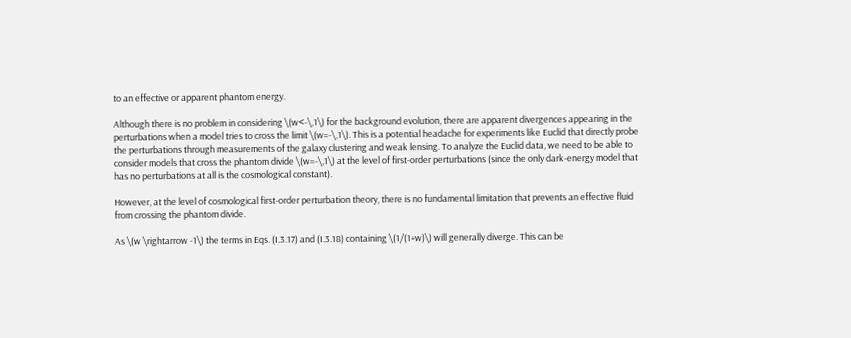to an effective or apparent phantom energy.

Although there is no problem in considering \(w<-\,1\) for the background evolution, there are apparent divergences appearing in the perturbations when a model tries to cross the limit \(w=-\,1\). This is a potential headache for experiments like Euclid that directly probe the perturbations through measurements of the galaxy clustering and weak lensing. To analyze the Euclid data, we need to be able to consider models that cross the phantom divide \(w=-\,1\) at the level of first-order perturbations (since the only dark-energy model that has no perturbations at all is the cosmological constant).

However, at the level of cosmological first-order perturbation theory, there is no fundamental limitation that prevents an effective fluid from crossing the phantom divide.

As \(w \rightarrow -1\) the terms in Eqs. (I.3.17) and (I.3.18) containing \(1/(1+w)\) will generally diverge. This can be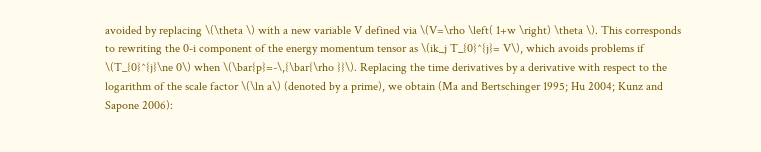avoided by replacing \(\theta \) with a new variable V defined via \(V=\rho \left( 1+w \right) \theta \). This corresponds to rewriting the 0-i component of the energy momentum tensor as \(ik_j T_{0}^{j}= V\), which avoids problems if \(T_{0}^{j}\ne 0\) when \(\bar{p}=-\,{\bar{\rho }}\). Replacing the time derivatives by a derivative with respect to the logarithm of the scale factor \(\ln a\) (denoted by a prime), we obtain (Ma and Bertschinger 1995; Hu 2004; Kunz and Sapone 2006):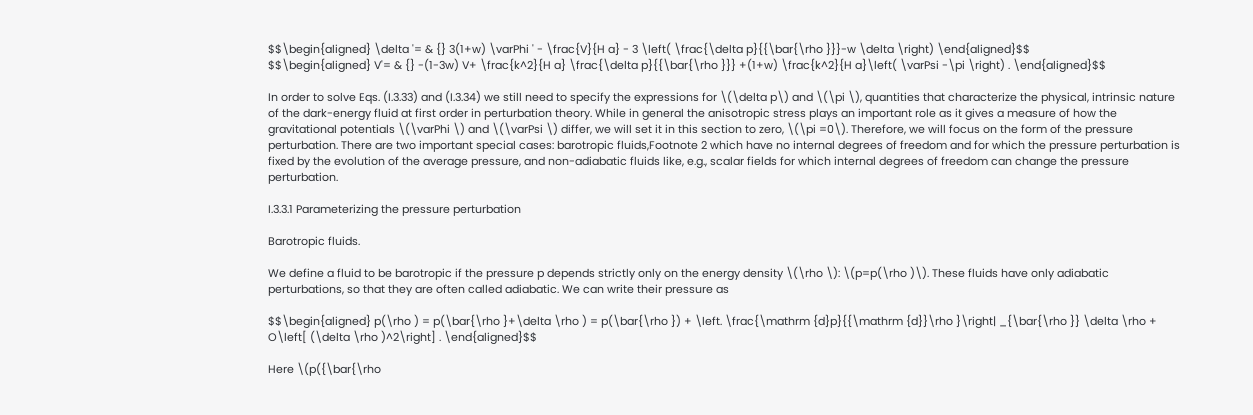$$\begin{aligned} \delta '= & {} 3(1+w) \varPhi ' - \frac{V}{H a} - 3 \left( \frac{\delta p}{{\bar{\rho }}}-w \delta \right) \end{aligned}$$
$$\begin{aligned} V'= & {} -(1-3w) V+ \frac{k^2}{H a} \frac{\delta p}{{\bar{\rho }}} +(1+w) \frac{k^2}{H a}\left( \varPsi -\pi \right) . \end{aligned}$$

In order to solve Eqs. (I.3.33) and (I.3.34) we still need to specify the expressions for \(\delta p\) and \(\pi \), quantities that characterize the physical, intrinsic nature of the dark-energy fluid at first order in perturbation theory. While in general the anisotropic stress plays an important role as it gives a measure of how the gravitational potentials \(\varPhi \) and \(\varPsi \) differ, we will set it in this section to zero, \(\pi =0\). Therefore, we will focus on the form of the pressure perturbation. There are two important special cases: barotropic fluids,Footnote 2 which have no internal degrees of freedom and for which the pressure perturbation is fixed by the evolution of the average pressure, and non-adiabatic fluids like, e.g., scalar fields for which internal degrees of freedom can change the pressure perturbation.

I.3.3.1 Parameterizing the pressure perturbation

Barotropic fluids.

We define a fluid to be barotropic if the pressure p depends strictly only on the energy density \(\rho \): \(p=p(\rho )\). These fluids have only adiabatic perturbations, so that they are often called adiabatic. We can write their pressure as

$$\begin{aligned} p(\rho ) = p(\bar{\rho }+\delta \rho ) = p(\bar{\rho }) + \left. \frac{\mathrm {d}p}{{\mathrm {d}}\rho }\right| _{\bar{\rho }} \delta \rho + O\left[ (\delta \rho )^2\right] . \end{aligned}$$

Here \(p({\bar{\rho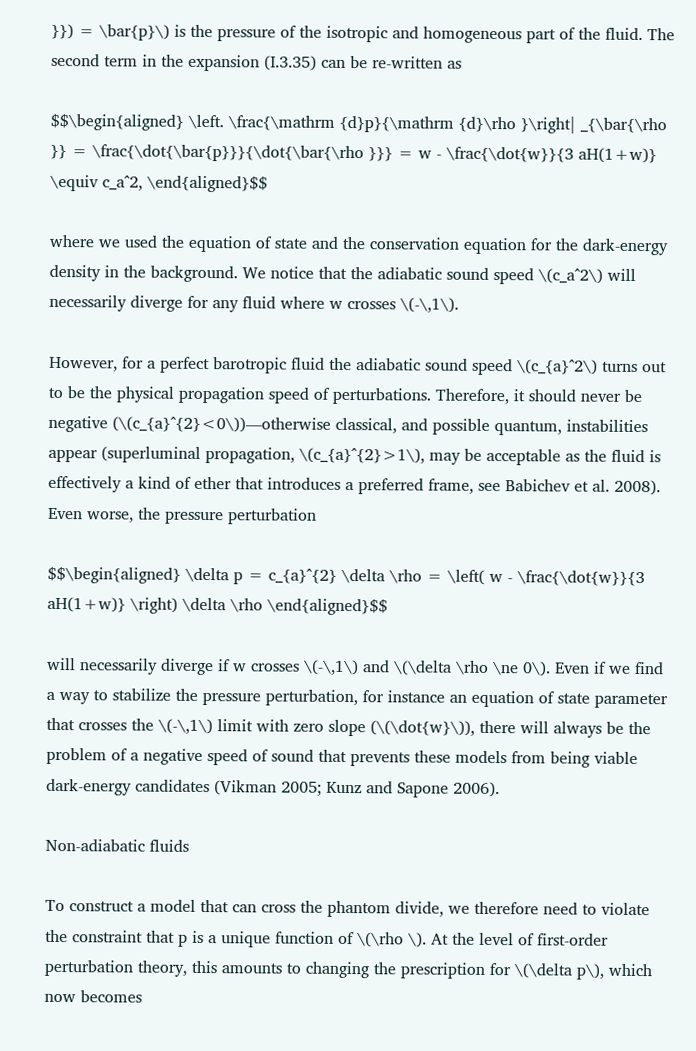}}) = \bar{p}\) is the pressure of the isotropic and homogeneous part of the fluid. The second term in the expansion (I.3.35) can be re-written as

$$\begin{aligned} \left. \frac{\mathrm {d}p}{\mathrm {d}\rho }\right| _{\bar{\rho }} = \frac{\dot{\bar{p}}}{\dot{\bar{\rho }}} = w - \frac{\dot{w}}{3 aH(1+w)} \equiv c_a^2, \end{aligned}$$

where we used the equation of state and the conservation equation for the dark-energy density in the background. We notice that the adiabatic sound speed \(c_a^2\) will necessarily diverge for any fluid where w crosses \(-\,1\).

However, for a perfect barotropic fluid the adiabatic sound speed \(c_{a}^2\) turns out to be the physical propagation speed of perturbations. Therefore, it should never be negative (\(c_{a}^{2}<0\))—otherwise classical, and possible quantum, instabilities appear (superluminal propagation, \(c_{a}^{2}>1\), may be acceptable as the fluid is effectively a kind of ether that introduces a preferred frame, see Babichev et al. 2008). Even worse, the pressure perturbation

$$\begin{aligned} \delta p = c_{a}^{2} \delta \rho = \left( w - \frac{\dot{w}}{3 aH(1+w)} \right) \delta \rho \end{aligned}$$

will necessarily diverge if w crosses \(-\,1\) and \(\delta \rho \ne 0\). Even if we find a way to stabilize the pressure perturbation, for instance an equation of state parameter that crosses the \(-\,1\) limit with zero slope (\(\dot{w}\)), there will always be the problem of a negative speed of sound that prevents these models from being viable dark-energy candidates (Vikman 2005; Kunz and Sapone 2006).

Non-adiabatic fluids

To construct a model that can cross the phantom divide, we therefore need to violate the constraint that p is a unique function of \(\rho \). At the level of first-order perturbation theory, this amounts to changing the prescription for \(\delta p\), which now becomes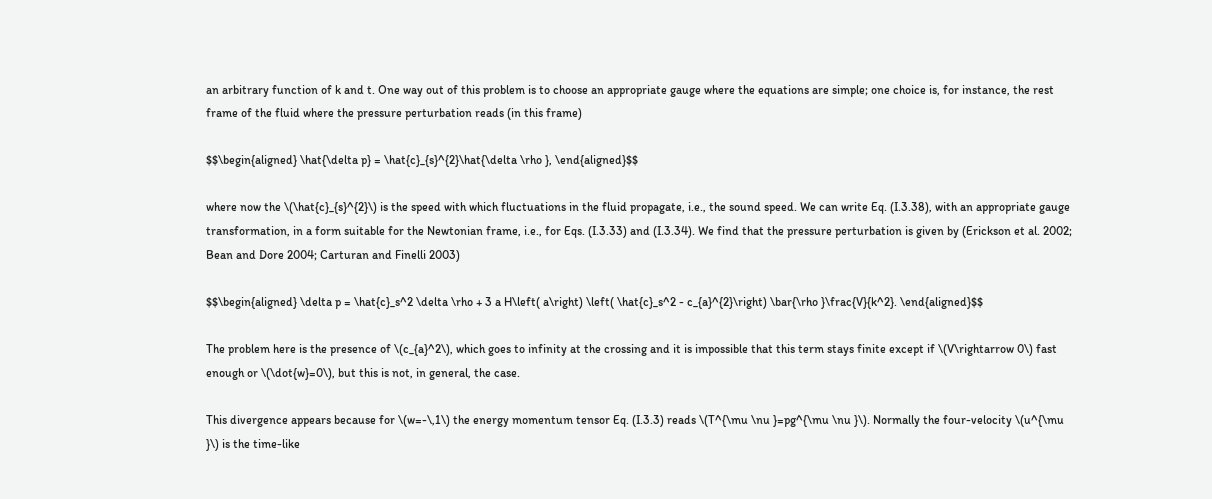an arbitrary function of k and t. One way out of this problem is to choose an appropriate gauge where the equations are simple; one choice is, for instance, the rest frame of the fluid where the pressure perturbation reads (in this frame)

$$\begin{aligned} \hat{\delta p} = \hat{c}_{s}^{2}\hat{\delta \rho }, \end{aligned}$$

where now the \(\hat{c}_{s}^{2}\) is the speed with which fluctuations in the fluid propagate, i.e., the sound speed. We can write Eq. (I.3.38), with an appropriate gauge transformation, in a form suitable for the Newtonian frame, i.e., for Eqs. (I.3.33) and (I.3.34). We find that the pressure perturbation is given by (Erickson et al. 2002; Bean and Dore 2004; Carturan and Finelli 2003)

$$\begin{aligned} \delta p = \hat{c}_s^2 \delta \rho + 3 a H\left( a\right) \left( \hat{c}_s^2 - c_{a}^{2}\right) \bar{\rho }\frac{V}{k^2}. \end{aligned}$$

The problem here is the presence of \(c_{a}^2\), which goes to infinity at the crossing and it is impossible that this term stays finite except if \(V\rightarrow 0\) fast enough or \(\dot{w}=0\), but this is not, in general, the case.

This divergence appears because for \(w=-\,1\) the energy momentum tensor Eq. (I.3.3) reads \(T^{\mu \nu }=pg^{\mu \nu }\). Normally the four-velocity \(u^{\mu }\) is the time-like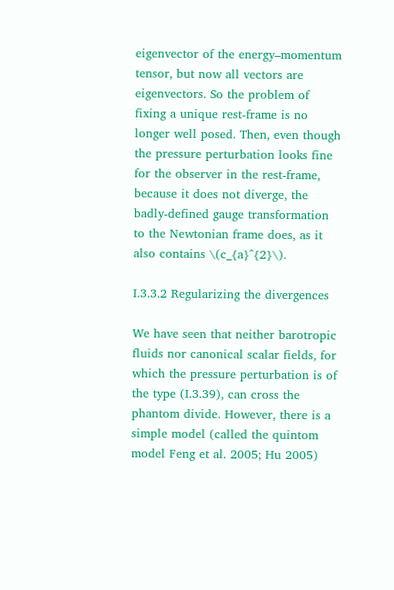eigenvector of the energy–momentum tensor, but now all vectors are eigenvectors. So the problem of fixing a unique rest-frame is no longer well posed. Then, even though the pressure perturbation looks fine for the observer in the rest-frame, because it does not diverge, the badly-defined gauge transformation to the Newtonian frame does, as it also contains \(c_{a}^{2}\).

I.3.3.2 Regularizing the divergences

We have seen that neither barotropic fluids nor canonical scalar fields, for which the pressure perturbation is of the type (I.3.39), can cross the phantom divide. However, there is a simple model (called the quintom model Feng et al. 2005; Hu 2005)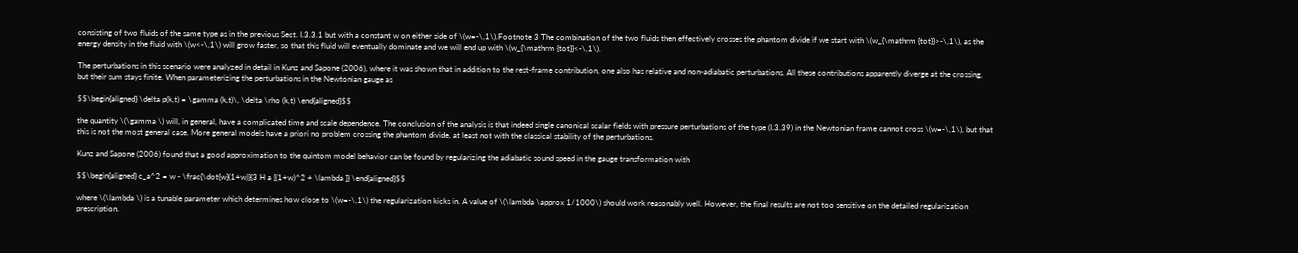consisting of two fluids of the same type as in the previous Sect. I.3.3.1 but with a constant w on either side of \(w=-\,1\).Footnote 3 The combination of the two fluids then effectively crosses the phantom divide if we start with \(w_{\mathrm {tot}}>-\,1\), as the energy density in the fluid with \(w<-\,1\) will grow faster, so that this fluid will eventually dominate and we will end up with \(w_{\mathrm {tot}}<-\,1\).

The perturbations in this scenario were analyzed in detail in Kunz and Sapone (2006), where it was shown that in addition to the rest-frame contribution, one also has relative and non-adiabatic perturbations. All these contributions apparently diverge at the crossing, but their sum stays finite. When parameterizing the perturbations in the Newtonian gauge as

$$\begin{aligned} \delta p(k,t) = \gamma (k,t)\, \delta \rho (k,t) \end{aligned}$$

the quantity \(\gamma \) will, in general, have a complicated time and scale dependence. The conclusion of the analysis is that indeed single canonical scalar fields with pressure perturbations of the type (I.3.39) in the Newtonian frame cannot cross \(w=-\,1\), but that this is not the most general case. More general models have a priori no problem crossing the phantom divide, at least not with the classical stability of the perturbations.

Kunz and Sapone (2006) found that a good approximation to the quintom model behavior can be found by regularizing the adiabatic sound speed in the gauge transformation with

$$\begin{aligned} c_a^2 = w - \frac{\dot{w}(1+w)}{3 H a [(1+w)^2 + \lambda ]} \end{aligned}$$

where \(\lambda \) is a tunable parameter which determines how close to \(w=-\,1\) the regularization kicks in. A value of \(\lambda \approx 1/1000\) should work reasonably well. However, the final results are not too sensitive on the detailed regularization prescription.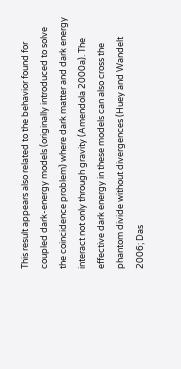This result appears also related to the behavior found for coupled dark-energy models (originally introduced to solve the coincidence problem) where dark matter and dark energy interact not only through gravity (Amendola 2000a). The effective dark energy in these models can also cross the phantom divide without divergences (Huey and Wandelt 2006; Das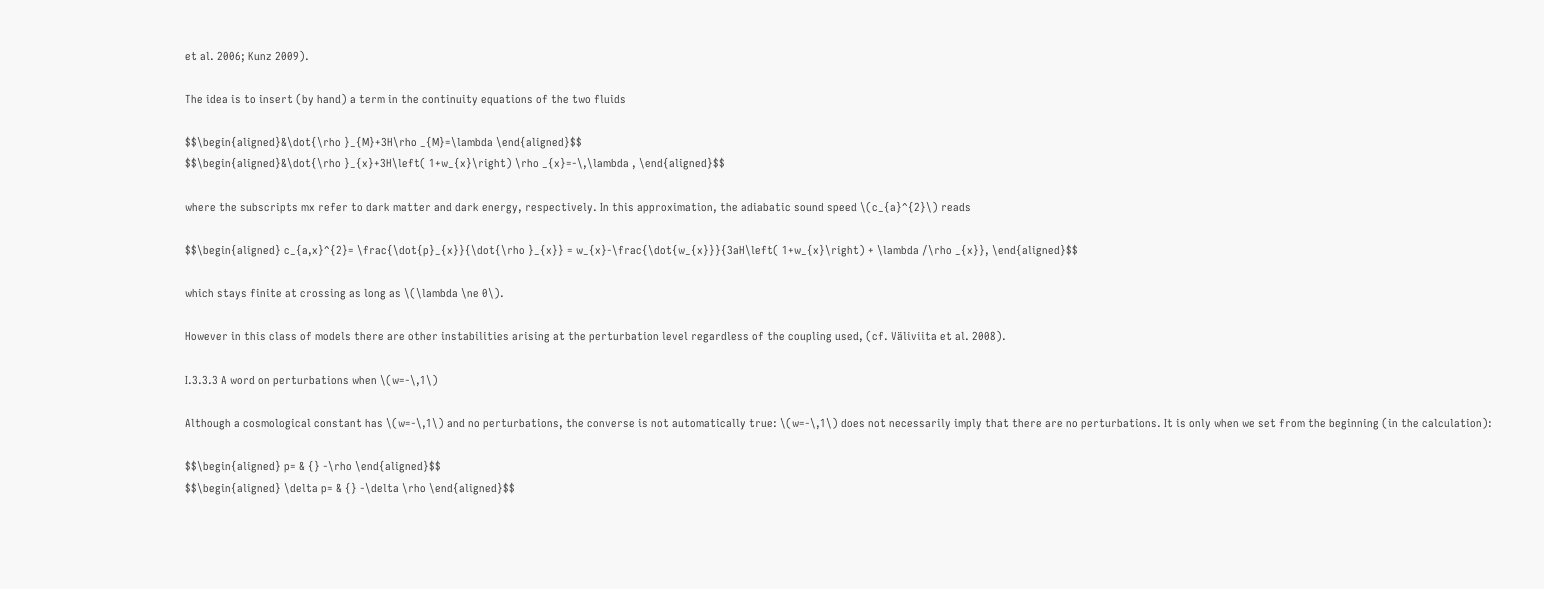et al. 2006; Kunz 2009).

The idea is to insert (by hand) a term in the continuity equations of the two fluids

$$\begin{aligned}&\dot{\rho }_{M}+3H\rho _{M}=\lambda \end{aligned}$$
$$\begin{aligned}&\dot{\rho }_{x}+3H\left( 1+w_{x}\right) \rho _{x}=-\,\lambda , \end{aligned}$$

where the subscripts mx refer to dark matter and dark energy, respectively. In this approximation, the adiabatic sound speed \(c_{a}^{2}\) reads

$$\begin{aligned} c_{a,x}^{2}= \frac{\dot{p}_{x}}{\dot{\rho }_{x}} = w_{x}-\frac{\dot{w_{x}}}{3aH\left( 1+w_{x}\right) + \lambda /\rho _{x}}, \end{aligned}$$

which stays finite at crossing as long as \(\lambda \ne 0\).

However in this class of models there are other instabilities arising at the perturbation level regardless of the coupling used, (cf. Väliviita et al. 2008).

I.3.3.3 A word on perturbations when \(w=-\,1\)

Although a cosmological constant has \(w=-\,1\) and no perturbations, the converse is not automatically true: \(w=-\,1\) does not necessarily imply that there are no perturbations. It is only when we set from the beginning (in the calculation):

$$\begin{aligned} p= & {} -\rho \end{aligned}$$
$$\begin{aligned} \delta p= & {} -\delta \rho \end{aligned}$$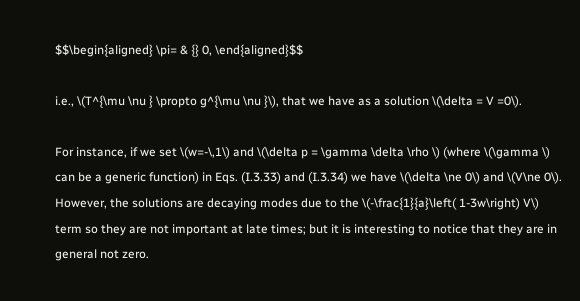$$\begin{aligned} \pi= & {} 0, \end{aligned}$$

i.e., \(T^{\mu \nu } \propto g^{\mu \nu }\), that we have as a solution \(\delta = V =0\).

For instance, if we set \(w=-\,1\) and \(\delta p = \gamma \delta \rho \) (where \(\gamma \) can be a generic function) in Eqs. (I.3.33) and (I.3.34) we have \(\delta \ne 0\) and \(V\ne 0\). However, the solutions are decaying modes due to the \(-\frac{1}{a}\left( 1-3w\right) V\) term so they are not important at late times; but it is interesting to notice that they are in general not zero.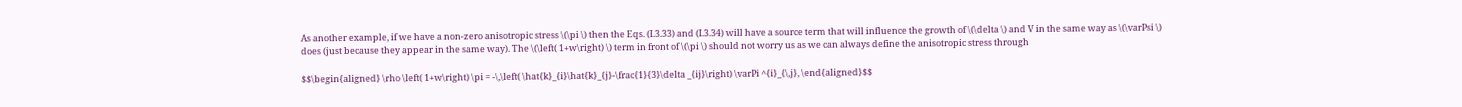As another example, if we have a non-zero anisotropic stress \(\pi \) then the Eqs. (I.3.33) and (I.3.34) will have a source term that will influence the growth of \(\delta \) and V in the same way as \(\varPsi \) does (just because they appear in the same way). The \(\left( 1+w\right) \) term in front of \(\pi \) should not worry us as we can always define the anisotropic stress through

$$\begin{aligned} \rho \left( 1+w\right) \pi = -\,\left( \hat{k}_{i}\hat{k}_{j}-\frac{1}{3}\delta _{ij}\right) \varPi ^{i}_{\,j}, \end{aligned}$$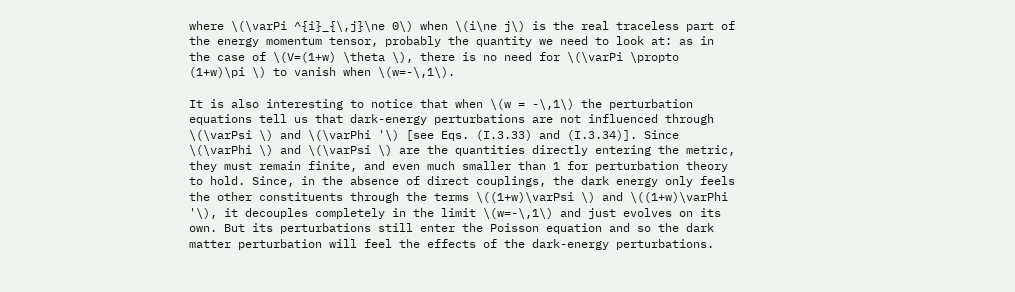where \(\varPi ^{i}_{\,j}\ne 0\) when \(i\ne j\) is the real traceless part of the energy momentum tensor, probably the quantity we need to look at: as in the case of \(V=(1+w) \theta \), there is no need for \(\varPi \propto (1+w)\pi \) to vanish when \(w=-\,1\).

It is also interesting to notice that when \(w = -\,1\) the perturbation equations tell us that dark-energy perturbations are not influenced through \(\varPsi \) and \(\varPhi '\) [see Eqs. (I.3.33) and (I.3.34)]. Since \(\varPhi \) and \(\varPsi \) are the quantities directly entering the metric, they must remain finite, and even much smaller than 1 for perturbation theory to hold. Since, in the absence of direct couplings, the dark energy only feels the other constituents through the terms \((1+w)\varPsi \) and \((1+w)\varPhi '\), it decouples completely in the limit \(w=-\,1\) and just evolves on its own. But its perturbations still enter the Poisson equation and so the dark matter perturbation will feel the effects of the dark-energy perturbations.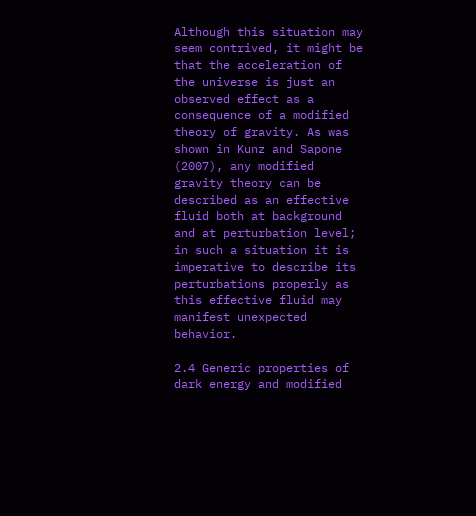Although this situation may seem contrived, it might be that the acceleration of the universe is just an observed effect as a consequence of a modified theory of gravity. As was shown in Kunz and Sapone (2007), any modified gravity theory can be described as an effective fluid both at background and at perturbation level; in such a situation it is imperative to describe its perturbations properly as this effective fluid may manifest unexpected behavior.

2.4 Generic properties of dark energy and modified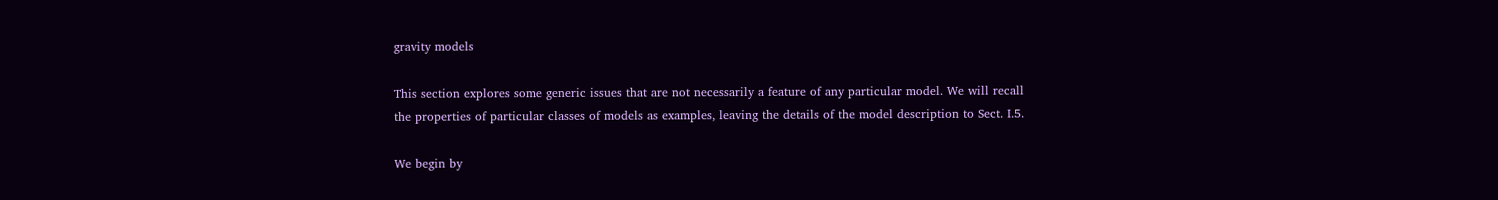gravity models

This section explores some generic issues that are not necessarily a feature of any particular model. We will recall the properties of particular classes of models as examples, leaving the details of the model description to Sect. I.5.

We begin by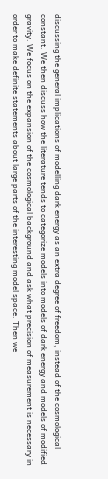discussing the general implications of modelling dark energy as an extra degree of freedom, instead of the cosmological constant. We then discuss how the literature tends to categorize models into models of dark energy and models of modified gravity. We focus on the expansion of the cosmological background and ask what precision of measurement is necessary in order to make definite statements about large parts of the interesting model space. Then we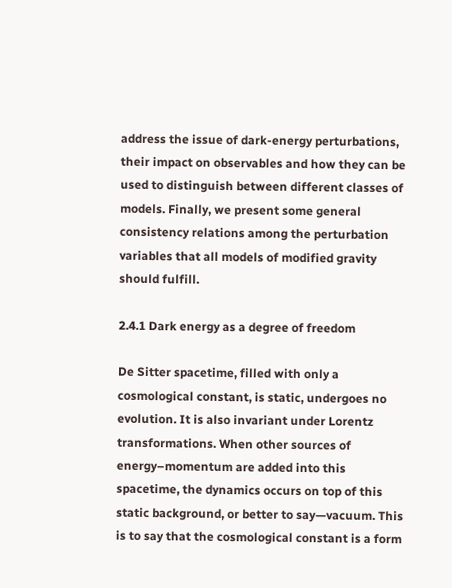address the issue of dark-energy perturbations, their impact on observables and how they can be used to distinguish between different classes of models. Finally, we present some general consistency relations among the perturbation variables that all models of modified gravity should fulfill.

2.4.1 Dark energy as a degree of freedom

De Sitter spacetime, filled with only a cosmological constant, is static, undergoes no evolution. It is also invariant under Lorentz transformations. When other sources of energy–momentum are added into this spacetime, the dynamics occurs on top of this static background, or better to say—vacuum. This is to say that the cosmological constant is a form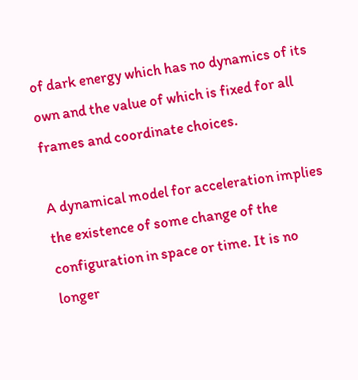of dark energy which has no dynamics of its own and the value of which is fixed for all frames and coordinate choices.

A dynamical model for acceleration implies the existence of some change of the configuration in space or time. It is no longer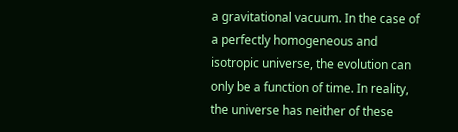a gravitational vacuum. In the case of a perfectly homogeneous and isotropic universe, the evolution can only be a function of time. In reality, the universe has neither of these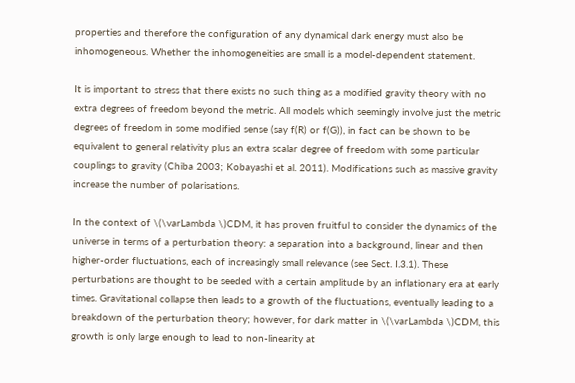properties and therefore the configuration of any dynamical dark energy must also be inhomogeneous. Whether the inhomogeneities are small is a model-dependent statement.

It is important to stress that there exists no such thing as a modified gravity theory with no extra degrees of freedom beyond the metric. All models which seemingly involve just the metric degrees of freedom in some modified sense (say f(R) or f(G)), in fact can be shown to be equivalent to general relativity plus an extra scalar degree of freedom with some particular couplings to gravity (Chiba 2003; Kobayashi et al. 2011). Modifications such as massive gravity increase the number of polarisations.

In the context of \(\varLambda \)CDM, it has proven fruitful to consider the dynamics of the universe in terms of a perturbation theory: a separation into a background, linear and then higher-order fluctuations, each of increasingly small relevance (see Sect. I.3.1). These perturbations are thought to be seeded with a certain amplitude by an inflationary era at early times. Gravitational collapse then leads to a growth of the fluctuations, eventually leading to a breakdown of the perturbation theory; however, for dark matter in \(\varLambda \)CDM, this growth is only large enough to lead to non-linearity at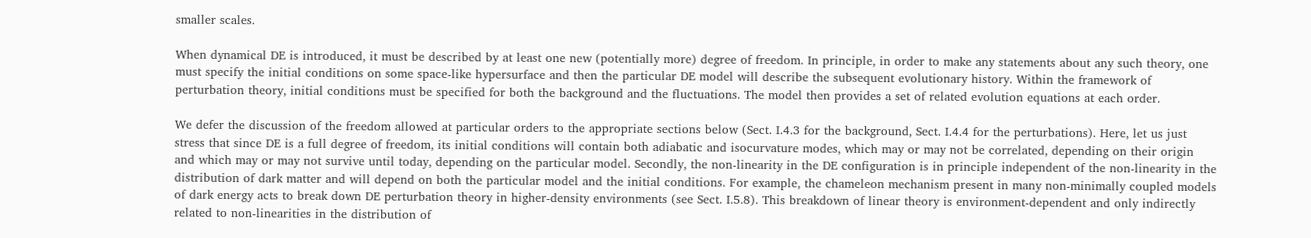smaller scales.

When dynamical DE is introduced, it must be described by at least one new (potentially more) degree of freedom. In principle, in order to make any statements about any such theory, one must specify the initial conditions on some space-like hypersurface and then the particular DE model will describe the subsequent evolutionary history. Within the framework of perturbation theory, initial conditions must be specified for both the background and the fluctuations. The model then provides a set of related evolution equations at each order.

We defer the discussion of the freedom allowed at particular orders to the appropriate sections below (Sect. I.4.3 for the background, Sect. I.4.4 for the perturbations). Here, let us just stress that since DE is a full degree of freedom, its initial conditions will contain both adiabatic and isocurvature modes, which may or may not be correlated, depending on their origin and which may or may not survive until today, depending on the particular model. Secondly, the non-linearity in the DE configuration is in principle independent of the non-linearity in the distribution of dark matter and will depend on both the particular model and the initial conditions. For example, the chameleon mechanism present in many non-minimally coupled models of dark energy acts to break down DE perturbation theory in higher-density environments (see Sect. I.5.8). This breakdown of linear theory is environment-dependent and only indirectly related to non-linearities in the distribution of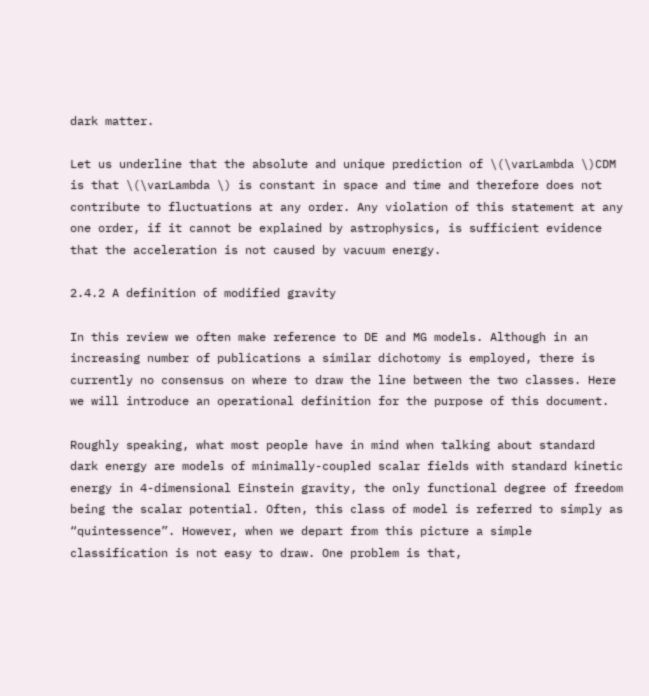dark matter.

Let us underline that the absolute and unique prediction of \(\varLambda \)CDM is that \(\varLambda \) is constant in space and time and therefore does not contribute to fluctuations at any order. Any violation of this statement at any one order, if it cannot be explained by astrophysics, is sufficient evidence that the acceleration is not caused by vacuum energy.

2.4.2 A definition of modified gravity

In this review we often make reference to DE and MG models. Although in an increasing number of publications a similar dichotomy is employed, there is currently no consensus on where to draw the line between the two classes. Here we will introduce an operational definition for the purpose of this document.

Roughly speaking, what most people have in mind when talking about standard dark energy are models of minimally-coupled scalar fields with standard kinetic energy in 4-dimensional Einstein gravity, the only functional degree of freedom being the scalar potential. Often, this class of model is referred to simply as “quintessence”. However, when we depart from this picture a simple classification is not easy to draw. One problem is that,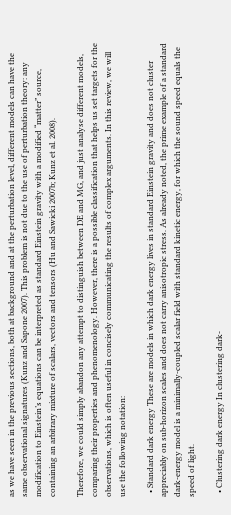as we have seen in the previous sections, both at background and at the perturbation level, different models can have the same observational signatures (Kunz and Sapone 2007). This problem is not due to the use of perturbation theory: any modification to Einstein’s equations can be interpreted as standard Einstein gravity with a modified “matter” source, containing an arbitrary mixture of scalars, vectors and tensors (Hu and Sawicki 2007b; Kunz et al. 2008).

Therefore, we could simply abandon any attempt to distinguish between DE and MG, and just analyse different models, comparing their properties and phenomenology. However, there is a possible classification that helps us set targets for the observations, which is often useful in concisely communicating the results of complex arguments. In this review, we will use the following notation:

  • Standard dark energy These are models in which dark energy lives in standard Einstein gravity and does not cluster appreciably on sub-horizon scales and does not carry anisotropic stress. As already noted, the prime example of a standard dark-energy model is a minimally-coupled scalar field with standard kinetic energy, for which the sound speed equals the speed of light.

  • Clustering dark energy In clustering dark-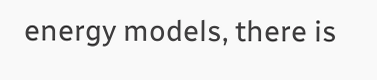energy models, there is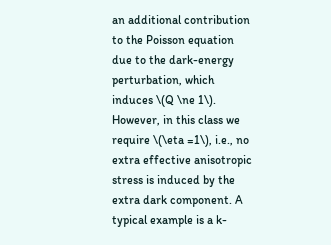an additional contribution to the Poisson equation due to the dark-energy perturbation, which induces \(Q \ne 1\). However, in this class we require \(\eta =1\), i.e., no extra effective anisotropic stress is induced by the extra dark component. A typical example is a k-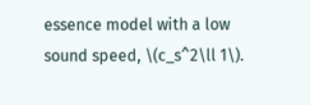essence model with a low sound speed, \(c_s^2\ll 1\).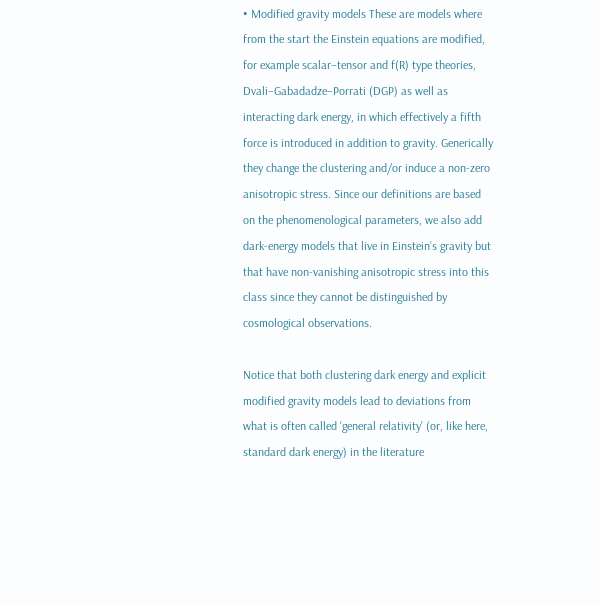• Modified gravity models These are models where from the start the Einstein equations are modified, for example scalar–tensor and f(R) type theories, Dvali–Gabadadze–Porrati (DGP) as well as interacting dark energy, in which effectively a fifth force is introduced in addition to gravity. Generically they change the clustering and/or induce a non-zero anisotropic stress. Since our definitions are based on the phenomenological parameters, we also add dark-energy models that live in Einstein’s gravity but that have non-vanishing anisotropic stress into this class since they cannot be distinguished by cosmological observations.

Notice that both clustering dark energy and explicit modified gravity models lead to deviations from what is often called ‘general relativity’ (or, like here, standard dark energy) in the literature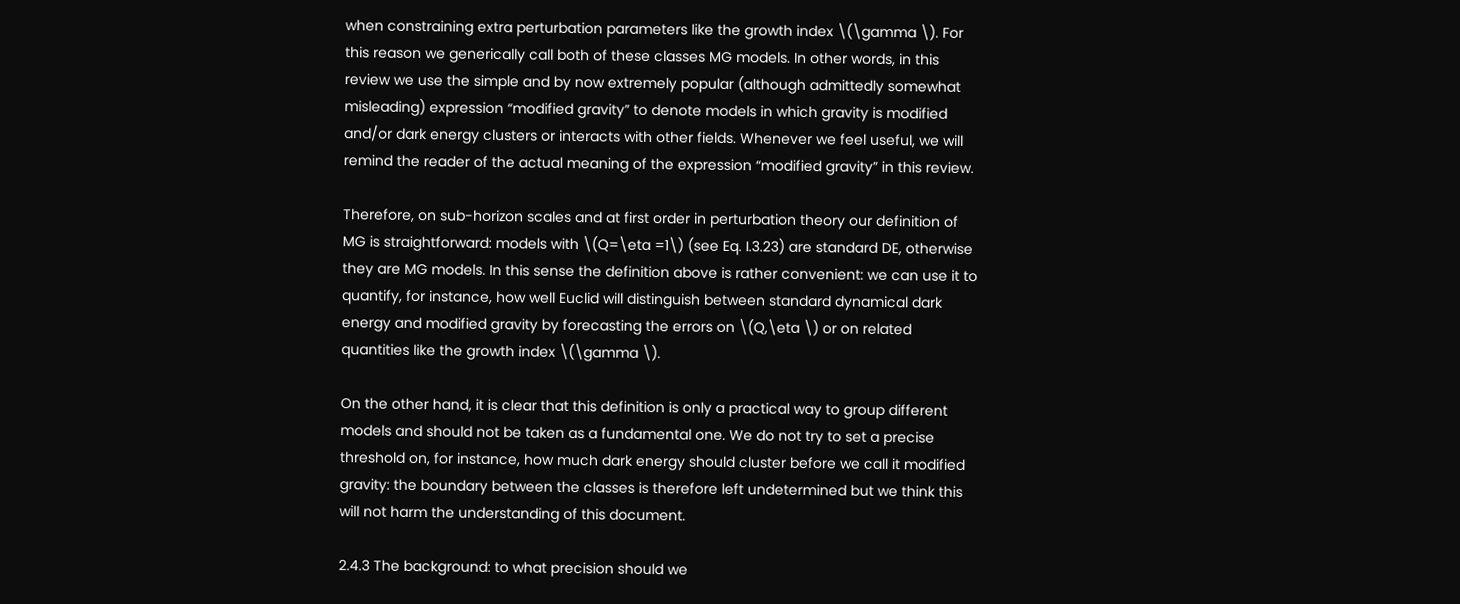when constraining extra perturbation parameters like the growth index \(\gamma \). For this reason we generically call both of these classes MG models. In other words, in this review we use the simple and by now extremely popular (although admittedly somewhat misleading) expression “modified gravity” to denote models in which gravity is modified and/or dark energy clusters or interacts with other fields. Whenever we feel useful, we will remind the reader of the actual meaning of the expression “modified gravity” in this review.

Therefore, on sub-horizon scales and at first order in perturbation theory our definition of MG is straightforward: models with \(Q=\eta =1\) (see Eq. I.3.23) are standard DE, otherwise they are MG models. In this sense the definition above is rather convenient: we can use it to quantify, for instance, how well Euclid will distinguish between standard dynamical dark energy and modified gravity by forecasting the errors on \(Q,\eta \) or on related quantities like the growth index \(\gamma \).

On the other hand, it is clear that this definition is only a practical way to group different models and should not be taken as a fundamental one. We do not try to set a precise threshold on, for instance, how much dark energy should cluster before we call it modified gravity: the boundary between the classes is therefore left undetermined but we think this will not harm the understanding of this document.

2.4.3 The background: to what precision should we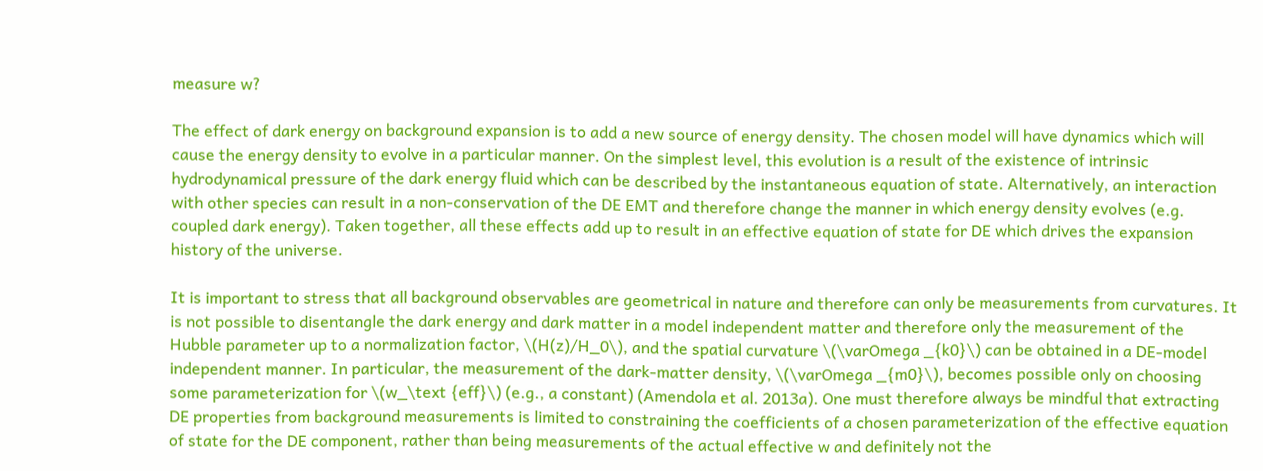measure w?

The effect of dark energy on background expansion is to add a new source of energy density. The chosen model will have dynamics which will cause the energy density to evolve in a particular manner. On the simplest level, this evolution is a result of the existence of intrinsic hydrodynamical pressure of the dark energy fluid which can be described by the instantaneous equation of state. Alternatively, an interaction with other species can result in a non-conservation of the DE EMT and therefore change the manner in which energy density evolves (e.g. coupled dark energy). Taken together, all these effects add up to result in an effective equation of state for DE which drives the expansion history of the universe.

It is important to stress that all background observables are geometrical in nature and therefore can only be measurements from curvatures. It is not possible to disentangle the dark energy and dark matter in a model independent matter and therefore only the measurement of the Hubble parameter up to a normalization factor, \(H(z)/H_0\), and the spatial curvature \(\varOmega _{k0}\) can be obtained in a DE-model independent manner. In particular, the measurement of the dark-matter density, \(\varOmega _{m0}\), becomes possible only on choosing some parameterization for \(w_\text {eff}\) (e.g., a constant) (Amendola et al. 2013a). One must therefore always be mindful that extracting DE properties from background measurements is limited to constraining the coefficients of a chosen parameterization of the effective equation of state for the DE component, rather than being measurements of the actual effective w and definitely not the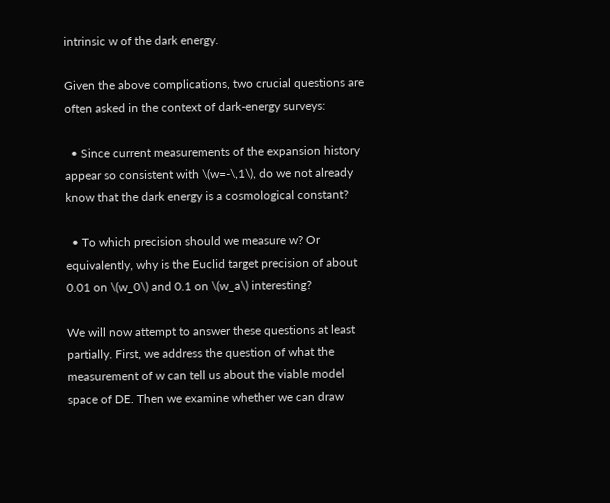intrinsic w of the dark energy.

Given the above complications, two crucial questions are often asked in the context of dark-energy surveys:

  • Since current measurements of the expansion history appear so consistent with \(w=-\,1\), do we not already know that the dark energy is a cosmological constant?

  • To which precision should we measure w? Or equivalently, why is the Euclid target precision of about 0.01 on \(w_0\) and 0.1 on \(w_a\) interesting?

We will now attempt to answer these questions at least partially. First, we address the question of what the measurement of w can tell us about the viable model space of DE. Then we examine whether we can draw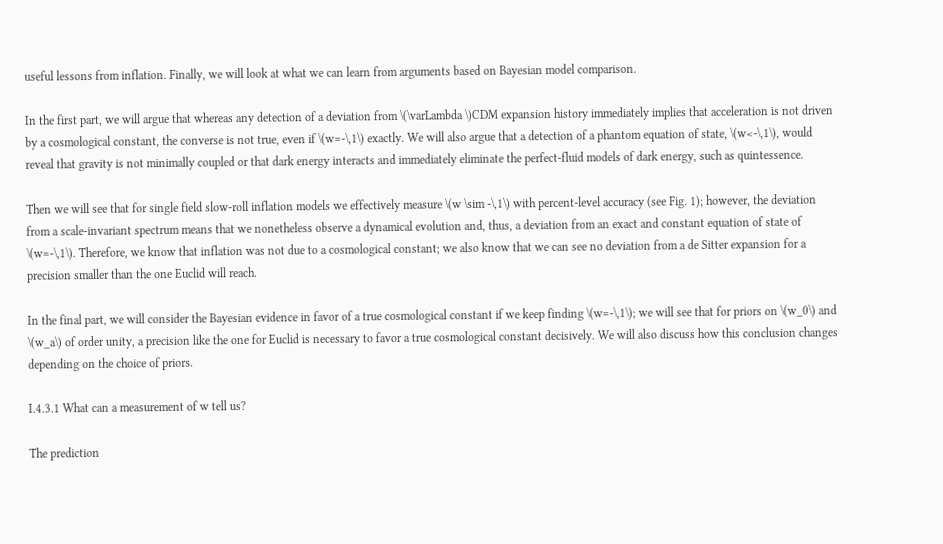useful lessons from inflation. Finally, we will look at what we can learn from arguments based on Bayesian model comparison.

In the first part, we will argue that whereas any detection of a deviation from \(\varLambda \)CDM expansion history immediately implies that acceleration is not driven by a cosmological constant, the converse is not true, even if \(w=-\,1\) exactly. We will also argue that a detection of a phantom equation of state, \(w<-\,1\), would reveal that gravity is not minimally coupled or that dark energy interacts and immediately eliminate the perfect-fluid models of dark energy, such as quintessence.

Then we will see that for single field slow-roll inflation models we effectively measure \(w \sim -\,1\) with percent-level accuracy (see Fig. 1); however, the deviation from a scale-invariant spectrum means that we nonetheless observe a dynamical evolution and, thus, a deviation from an exact and constant equation of state of \(w=-\,1\). Therefore, we know that inflation was not due to a cosmological constant; we also know that we can see no deviation from a de Sitter expansion for a precision smaller than the one Euclid will reach.

In the final part, we will consider the Bayesian evidence in favor of a true cosmological constant if we keep finding \(w=-\,1\); we will see that for priors on \(w_0\) and \(w_a\) of order unity, a precision like the one for Euclid is necessary to favor a true cosmological constant decisively. We will also discuss how this conclusion changes depending on the choice of priors.

I.4.3.1 What can a measurement of w tell us?

The prediction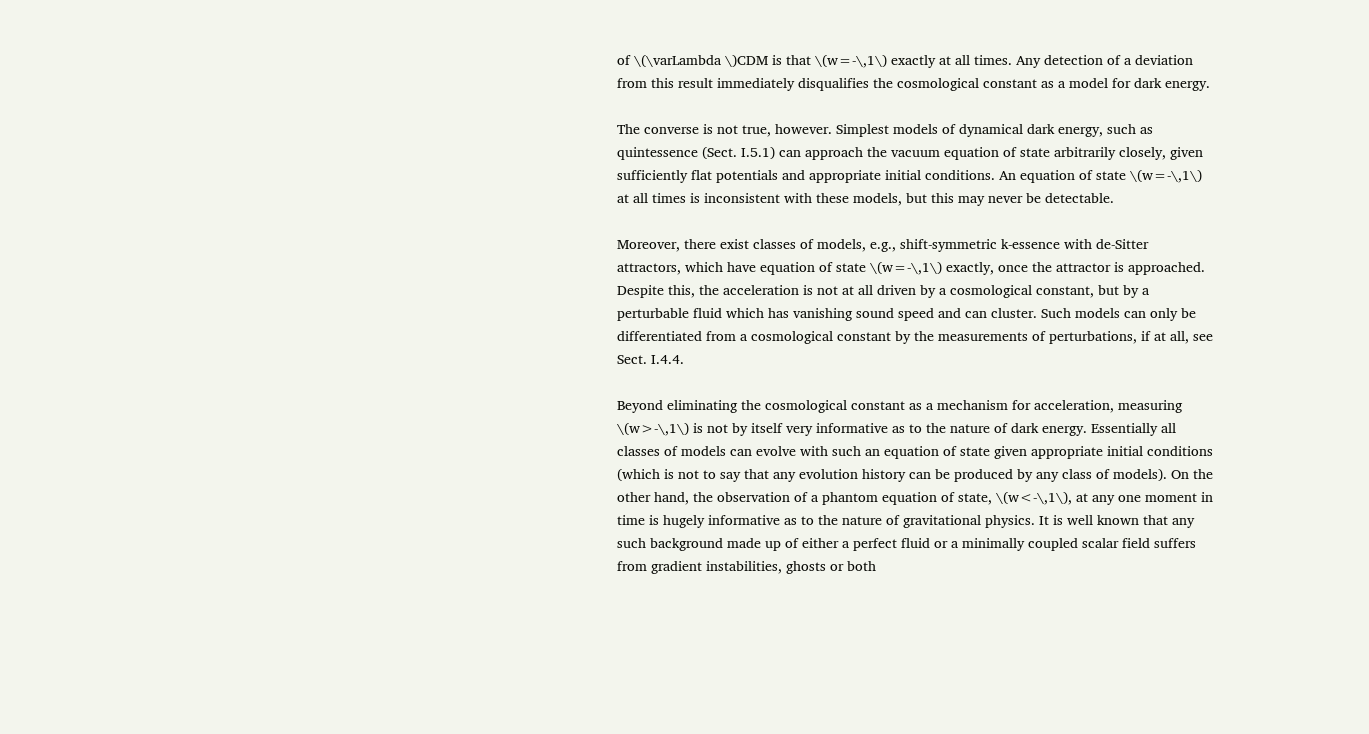of \(\varLambda \)CDM is that \(w=-\,1\) exactly at all times. Any detection of a deviation from this result immediately disqualifies the cosmological constant as a model for dark energy.

The converse is not true, however. Simplest models of dynamical dark energy, such as quintessence (Sect. I.5.1) can approach the vacuum equation of state arbitrarily closely, given sufficiently flat potentials and appropriate initial conditions. An equation of state \(w=-\,1\) at all times is inconsistent with these models, but this may never be detectable.

Moreover, there exist classes of models, e.g., shift-symmetric k-essence with de-Sitter attractors, which have equation of state \(w=-\,1\) exactly, once the attractor is approached. Despite this, the acceleration is not at all driven by a cosmological constant, but by a perturbable fluid which has vanishing sound speed and can cluster. Such models can only be differentiated from a cosmological constant by the measurements of perturbations, if at all, see Sect. I.4.4.

Beyond eliminating the cosmological constant as a mechanism for acceleration, measuring \(w>-\,1\) is not by itself very informative as to the nature of dark energy. Essentially all classes of models can evolve with such an equation of state given appropriate initial conditions (which is not to say that any evolution history can be produced by any class of models). On the other hand, the observation of a phantom equation of state, \(w<-\,1\), at any one moment in time is hugely informative as to the nature of gravitational physics. It is well known that any such background made up of either a perfect fluid or a minimally coupled scalar field suffers from gradient instabilities, ghosts or both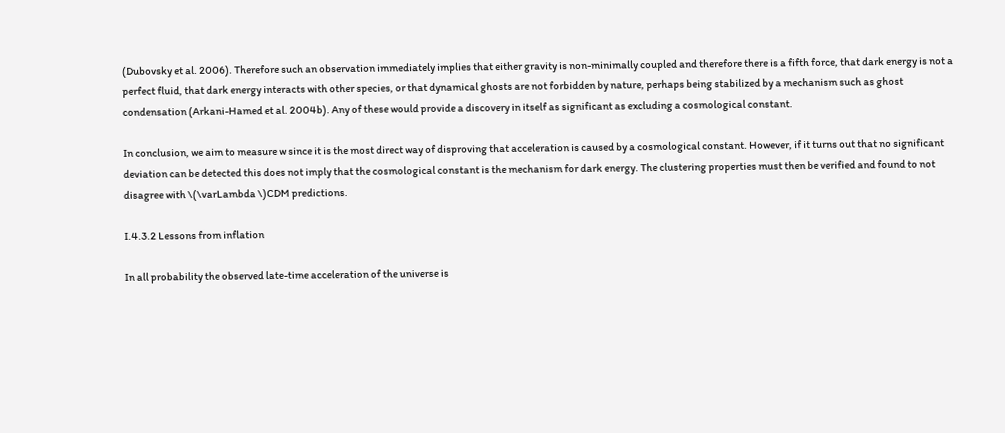(Dubovsky et al. 2006). Therefore such an observation immediately implies that either gravity is non-minimally coupled and therefore there is a fifth force, that dark energy is not a perfect fluid, that dark energy interacts with other species, or that dynamical ghosts are not forbidden by nature, perhaps being stabilized by a mechanism such as ghost condensation (Arkani-Hamed et al. 2004b). Any of these would provide a discovery in itself as significant as excluding a cosmological constant.

In conclusion, we aim to measure w since it is the most direct way of disproving that acceleration is caused by a cosmological constant. However, if it turns out that no significant deviation can be detected this does not imply that the cosmological constant is the mechanism for dark energy. The clustering properties must then be verified and found to not disagree with \(\varLambda \)CDM predictions.

I.4.3.2 Lessons from inflation

In all probability the observed late-time acceleration of the universe is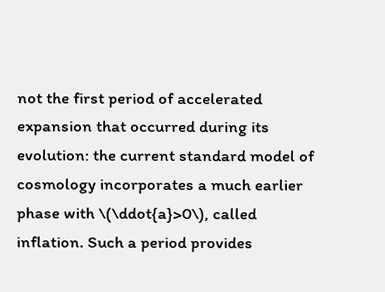not the first period of accelerated expansion that occurred during its evolution: the current standard model of cosmology incorporates a much earlier phase with \(\ddot{a}>0\), called inflation. Such a period provides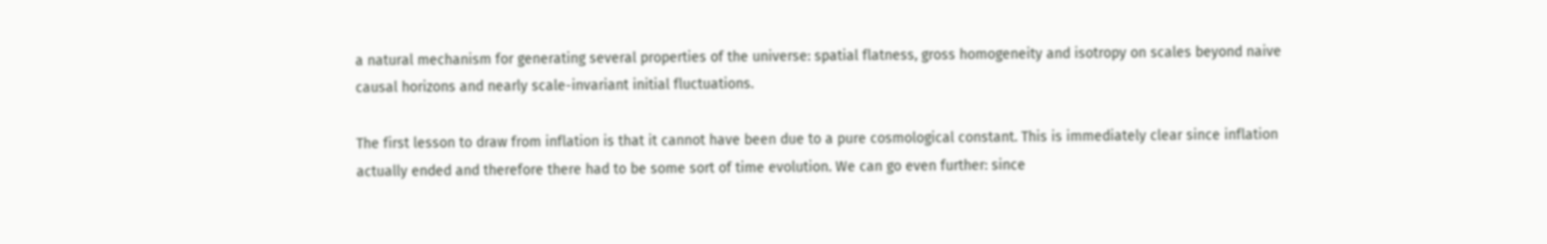a natural mechanism for generating several properties of the universe: spatial flatness, gross homogeneity and isotropy on scales beyond naive causal horizons and nearly scale-invariant initial fluctuations.

The first lesson to draw from inflation is that it cannot have been due to a pure cosmological constant. This is immediately clear since inflation actually ended and therefore there had to be some sort of time evolution. We can go even further: since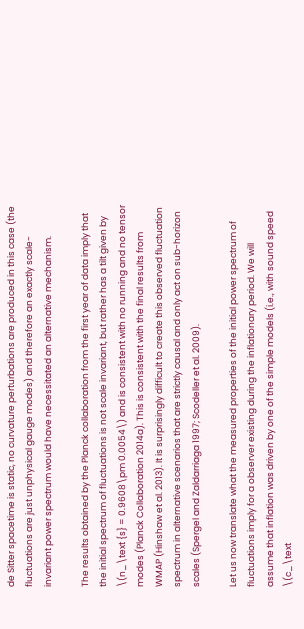de Sitter spacetime is static, no curvature perturbations are produced in this case (the fluctuations are just unphysical gauge modes) and therefore an exactly scale-invariant power spectrum would have necessitated an alternative mechanism.

The results obtained by the Planck collaboration from the first year of data imply that the initial spectrum of fluctuations is not scale invariant, but rather has a tilt given by \(n_\text {s} = 0.9608\pm 0.0054\) and is consistent with no running and no tensor modes (Planck Collaboration 2014a). This is consistent with the final results from WMAP (Hinshaw et al. 2013). It is surprisingly difficult to create this observed fluctuation spectrum in alternative scenarios that are strictly causal and only act on sub-horizon scales (Spergel and Zaldarriaga 1997; Scodeller et al. 2009).

Let us now translate what the measured properties of the initial power spectrum of fluctuations imply for a observer existing during the inflationary period. We will assume that inflation was driven by one of the simple models (i.e., with sound speed \(c_\text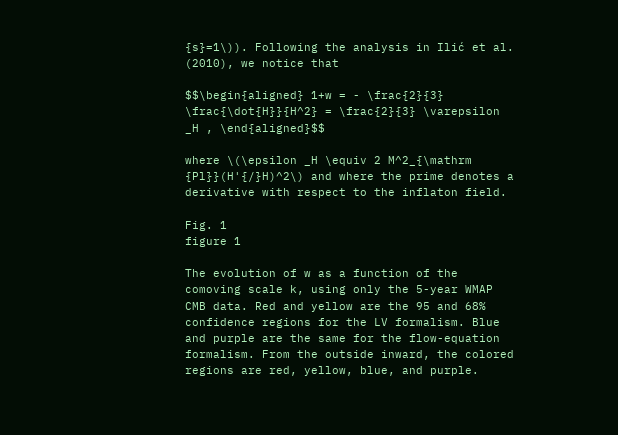{s}=1\)). Following the analysis in Ilić et al. (2010), we notice that

$$\begin{aligned} 1+w = - \frac{2}{3} \frac{\dot{H}}{H^2} = \frac{2}{3} \varepsilon _H , \end{aligned}$$

where \(\epsilon _H \equiv 2 M^2_{\mathrm {Pl}}(H'{/}H)^2\) and where the prime denotes a derivative with respect to the inflaton field.

Fig. 1
figure 1

The evolution of w as a function of the comoving scale k, using only the 5-year WMAP CMB data. Red and yellow are the 95 and 68% confidence regions for the LV formalism. Blue and purple are the same for the flow-equation formalism. From the outside inward, the colored regions are red, yellow, blue, and purple.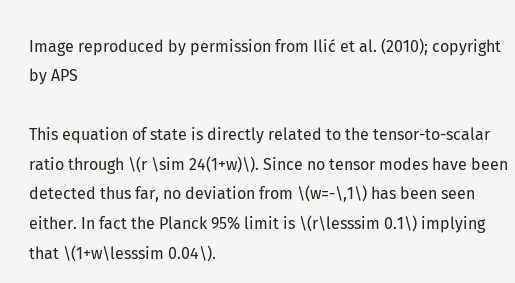Image reproduced by permission from Ilić et al. (2010); copyright by APS

This equation of state is directly related to the tensor-to-scalar ratio through \(r \sim 24(1+w)\). Since no tensor modes have been detected thus far, no deviation from \(w=-\,1\) has been seen either. In fact the Planck 95% limit is \(r\lesssim 0.1\) implying that \(1+w\lesssim 0.04\).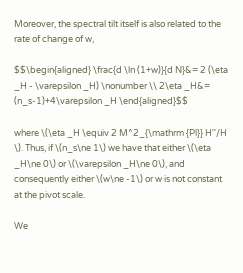Moreover, the spectral tilt itself is also related to the rate of change of w,

$$\begin{aligned} \frac{d \ln (1+w)}{d N}&= 2 (\eta _H - \varepsilon _H) \nonumber \\ 2\eta _H&= (n_s-1)+4\varepsilon _H \end{aligned}$$

where \(\eta _H \equiv 2 M^2_{\mathrm {Pl}} H''/H \). Thus, if \(n_s\ne 1\) we have that either \(\eta _H\ne 0\) or \(\varepsilon _H\ne 0\), and consequently either \(w\ne -1\) or w is not constant at the pivot scale.

We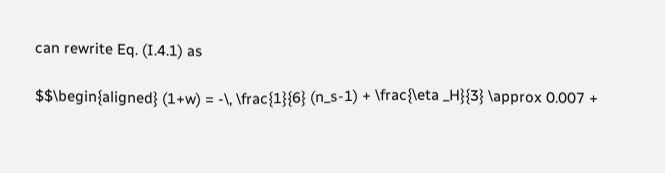can rewrite Eq. (I.4.1) as

$$\begin{aligned} (1+w) = -\, \frac{1}{6} (n_s-1) + \frac{\eta _H}{3} \approx 0.007 +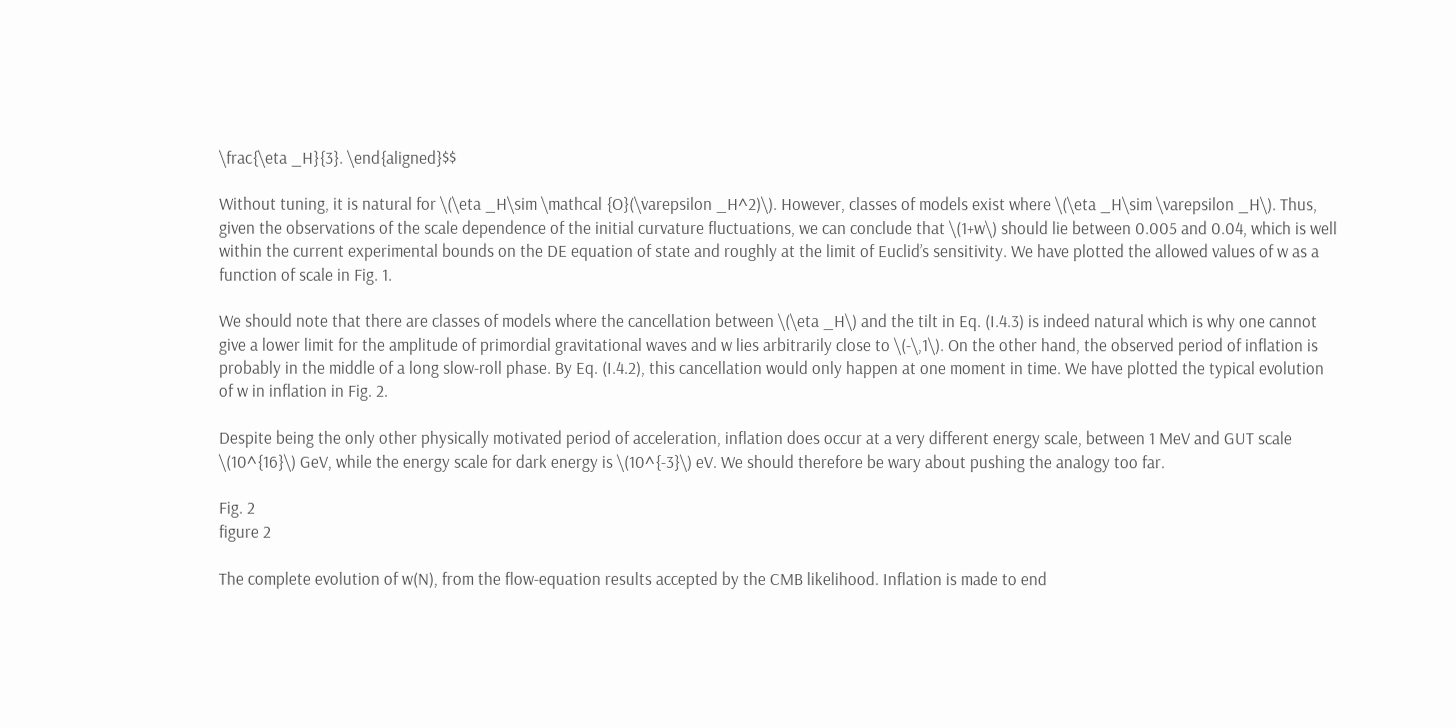\frac{\eta _H}{3}. \end{aligned}$$

Without tuning, it is natural for \(\eta _H\sim \mathcal {O}(\varepsilon _H^2)\). However, classes of models exist where \(\eta _H\sim \varepsilon _H\). Thus, given the observations of the scale dependence of the initial curvature fluctuations, we can conclude that \(1+w\) should lie between 0.005 and 0.04, which is well within the current experimental bounds on the DE equation of state and roughly at the limit of Euclid’s sensitivity. We have plotted the allowed values of w as a function of scale in Fig. 1.

We should note that there are classes of models where the cancellation between \(\eta _H\) and the tilt in Eq. (I.4.3) is indeed natural which is why one cannot give a lower limit for the amplitude of primordial gravitational waves and w lies arbitrarily close to \(-\,1\). On the other hand, the observed period of inflation is probably in the middle of a long slow-roll phase. By Eq. (I.4.2), this cancellation would only happen at one moment in time. We have plotted the typical evolution of w in inflation in Fig. 2.

Despite being the only other physically motivated period of acceleration, inflation does occur at a very different energy scale, between 1 MeV and GUT scale \(10^{16}\) GeV, while the energy scale for dark energy is \(10^{-3}\) eV. We should therefore be wary about pushing the analogy too far.

Fig. 2
figure 2

The complete evolution of w(N), from the flow-equation results accepted by the CMB likelihood. Inflation is made to end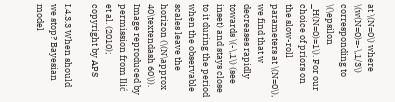at \(N=0\) where \(w(N=0)=-\,1/3\) corresponding to \(\epsilon _H(N=0)=1\). For our choice of priors on the slow-roll parameters at \(N=0\), we find that w decreases rapidly towards \(-\,1\) (see inset) and stays close to it during the period when the observable scales leave the horizon (\(N\approx 40\textendash 60\)). Image reproduced by permission from Ilić et al. (2010); copyright by APS

I.4.3.3 When should we stop? Bayesian model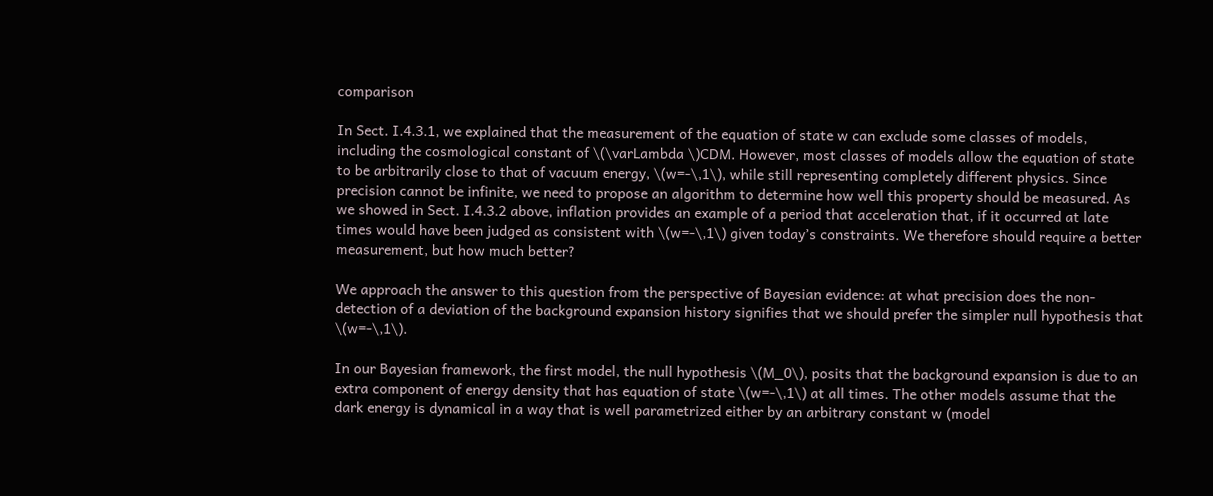comparison

In Sect. I.4.3.1, we explained that the measurement of the equation of state w can exclude some classes of models, including the cosmological constant of \(\varLambda \)CDM. However, most classes of models allow the equation of state to be arbitrarily close to that of vacuum energy, \(w=-\,1\), while still representing completely different physics. Since precision cannot be infinite, we need to propose an algorithm to determine how well this property should be measured. As we showed in Sect. I.4.3.2 above, inflation provides an example of a period that acceleration that, if it occurred at late times would have been judged as consistent with \(w=-\,1\) given today’s constraints. We therefore should require a better measurement, but how much better?

We approach the answer to this question from the perspective of Bayesian evidence: at what precision does the non-detection of a deviation of the background expansion history signifies that we should prefer the simpler null hypothesis that \(w=-\,1\).

In our Bayesian framework, the first model, the null hypothesis \(M_0\), posits that the background expansion is due to an extra component of energy density that has equation of state \(w=-\,1\) at all times. The other models assume that the dark energy is dynamical in a way that is well parametrized either by an arbitrary constant w (model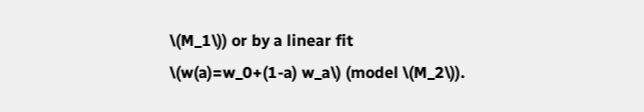\(M_1\)) or by a linear fit \(w(a)=w_0+(1-a) w_a\) (model \(M_2\)).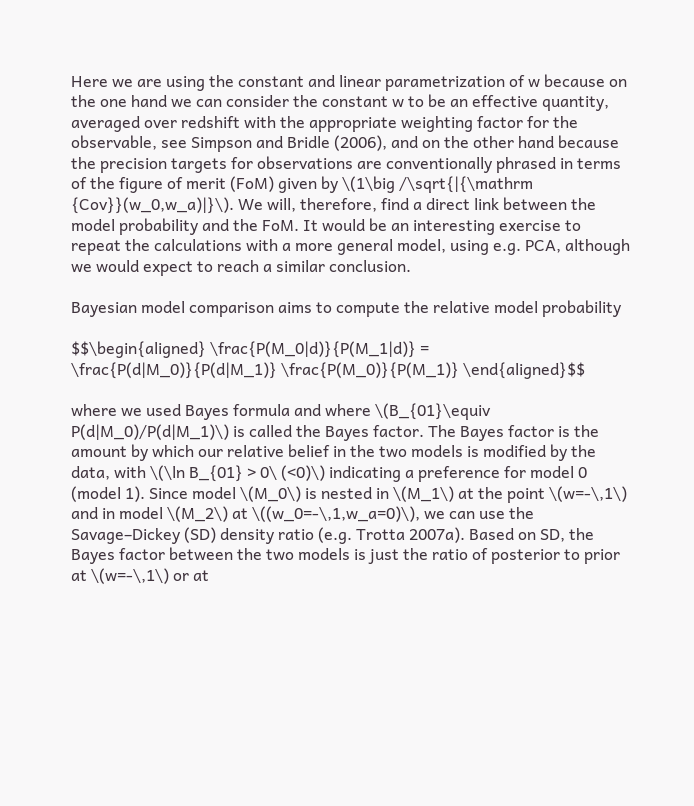Here we are using the constant and linear parametrization of w because on the one hand we can consider the constant w to be an effective quantity, averaged over redshift with the appropriate weighting factor for the observable, see Simpson and Bridle (2006), and on the other hand because the precision targets for observations are conventionally phrased in terms of the figure of merit (FoM) given by \(1\big /\sqrt{|{\mathrm {Cov}}(w_0,w_a)|}\). We will, therefore, find a direct link between the model probability and the FoM. It would be an interesting exercise to repeat the calculations with a more general model, using e.g. PCA, although we would expect to reach a similar conclusion.

Bayesian model comparison aims to compute the relative model probability

$$\begin{aligned} \frac{P(M_0|d)}{P(M_1|d)} = \frac{P(d|M_0)}{P(d|M_1)} \frac{P(M_0)}{P(M_1)} \end{aligned}$$

where we used Bayes formula and where \(B_{01}\equiv P(d|M_0)/P(d|M_1)\) is called the Bayes factor. The Bayes factor is the amount by which our relative belief in the two models is modified by the data, with \(\ln B_{01} > 0\ (<0)\) indicating a preference for model 0 (model 1). Since model \(M_0\) is nested in \(M_1\) at the point \(w=-\,1\) and in model \(M_2\) at \((w_0=-\,1,w_a=0)\), we can use the Savage–Dickey (SD) density ratio (e.g. Trotta 2007a). Based on SD, the Bayes factor between the two models is just the ratio of posterior to prior at \(w=-\,1\) or at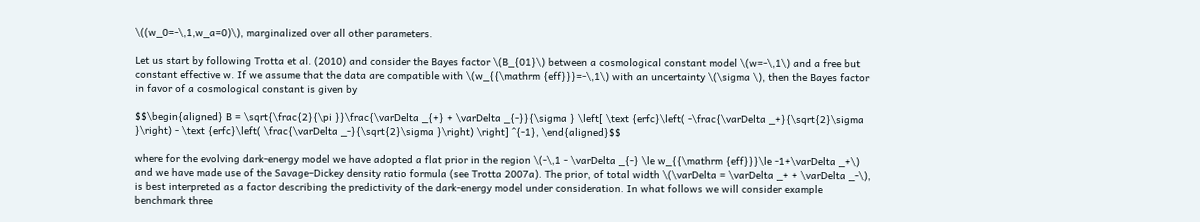\((w_0=-\,1,w_a=0)\), marginalized over all other parameters.

Let us start by following Trotta et al. (2010) and consider the Bayes factor \(B_{01}\) between a cosmological constant model \(w=-\,1\) and a free but constant effective w. If we assume that the data are compatible with \(w_{{\mathrm {eff}}}=-\,1\) with an uncertainty \(\sigma \), then the Bayes factor in favor of a cosmological constant is given by

$$\begin{aligned} B = \sqrt{\frac{2}{\pi }}\frac{\varDelta _{+} + \varDelta _{-}}{\sigma } \left[ \text {erfc}\left( -\frac{\varDelta _+}{\sqrt{2}\sigma }\right) - \text {erfc}\left( \frac{\varDelta _-}{\sqrt{2}\sigma }\right) \right] ^{-1}, \end{aligned}$$

where for the evolving dark-energy model we have adopted a flat prior in the region \(-\,1 - \varDelta _{-} \le w_{{\mathrm {eff}}}\le -1+\varDelta _+\) and we have made use of the Savage–Dickey density ratio formula (see Trotta 2007a). The prior, of total width \(\varDelta = \varDelta _+ + \varDelta _-\), is best interpreted as a factor describing the predictivity of the dark-energy model under consideration. In what follows we will consider example benchmark three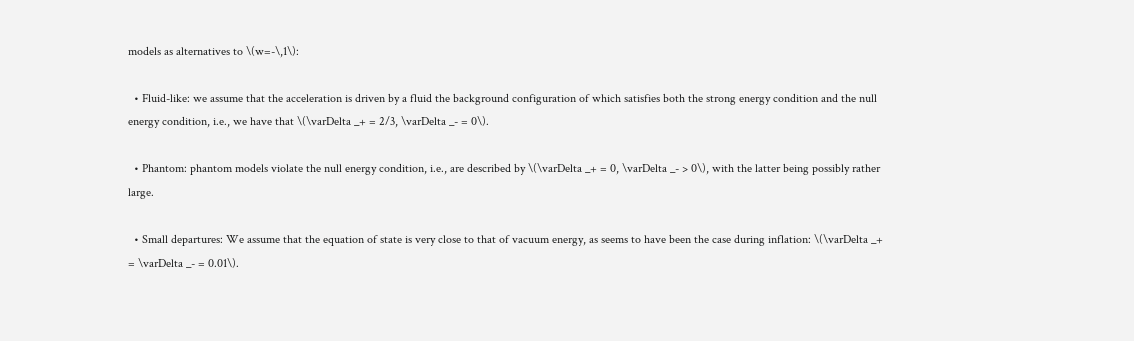models as alternatives to \(w=-\,1\):

  • Fluid-like: we assume that the acceleration is driven by a fluid the background configuration of which satisfies both the strong energy condition and the null energy condition, i.e., we have that \(\varDelta _+ = 2/3, \varDelta _- = 0\).

  • Phantom: phantom models violate the null energy condition, i.e., are described by \(\varDelta _+ = 0, \varDelta _- > 0\), with the latter being possibly rather large.

  • Small departures: We assume that the equation of state is very close to that of vacuum energy, as seems to have been the case during inflation: \(\varDelta _+ = \varDelta _- = 0.01\).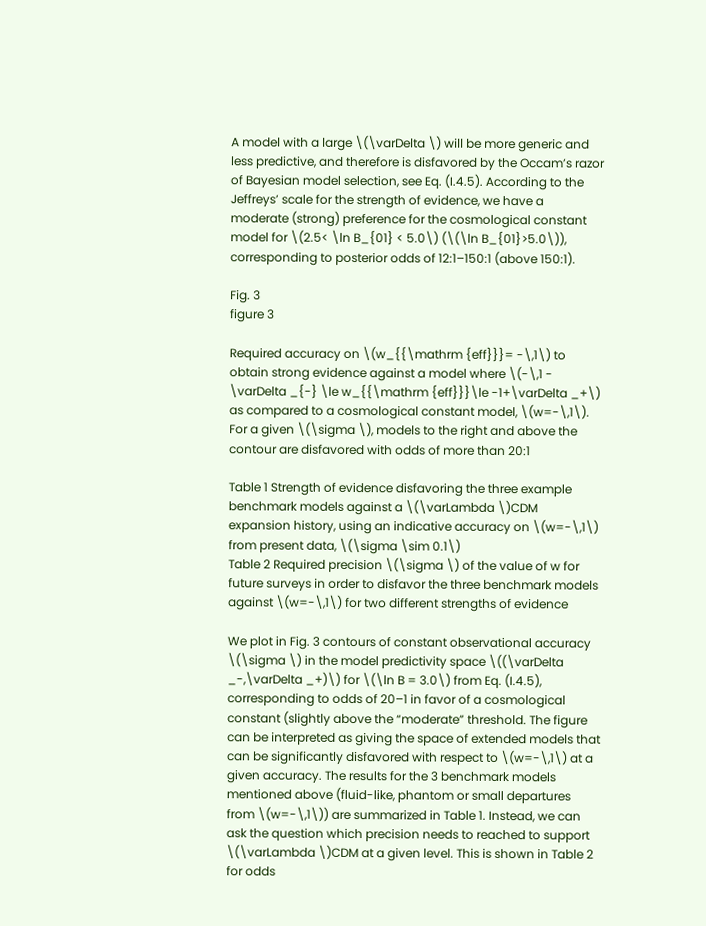A model with a large \(\varDelta \) will be more generic and less predictive, and therefore is disfavored by the Occam’s razor of Bayesian model selection, see Eq. (I.4.5). According to the Jeffreys’ scale for the strength of evidence, we have a moderate (strong) preference for the cosmological constant model for \(2.5< \ln B_{01} < 5.0\) (\(\ln B_{01}>5.0\)), corresponding to posterior odds of 12:1–150:1 (above 150:1).

Fig. 3
figure 3

Required accuracy on \(w_{{\mathrm {eff}}}= -\,1\) to obtain strong evidence against a model where \(-\,1 - \varDelta _{-} \le w_{{\mathrm {eff}}}\le -1+\varDelta _+\) as compared to a cosmological constant model, \(w=-\,1\). For a given \(\sigma \), models to the right and above the contour are disfavored with odds of more than 20:1

Table 1 Strength of evidence disfavoring the three example benchmark models against a \(\varLambda \)CDM expansion history, using an indicative accuracy on \(w=-\,1\) from present data, \(\sigma \sim 0.1\)
Table 2 Required precision \(\sigma \) of the value of w for future surveys in order to disfavor the three benchmark models against \(w=-\,1\) for two different strengths of evidence

We plot in Fig. 3 contours of constant observational accuracy \(\sigma \) in the model predictivity space \((\varDelta _-,\varDelta _+)\) for \(\ln B = 3.0\) from Eq. (I.4.5), corresponding to odds of 20–1 in favor of a cosmological constant (slightly above the “moderate” threshold. The figure can be interpreted as giving the space of extended models that can be significantly disfavored with respect to \(w=-\,1\) at a given accuracy. The results for the 3 benchmark models mentioned above (fluid-like, phantom or small departures from \(w=-\,1\)) are summarized in Table 1. Instead, we can ask the question which precision needs to reached to support \(\varLambda \)CDM at a given level. This is shown in Table 2 for odds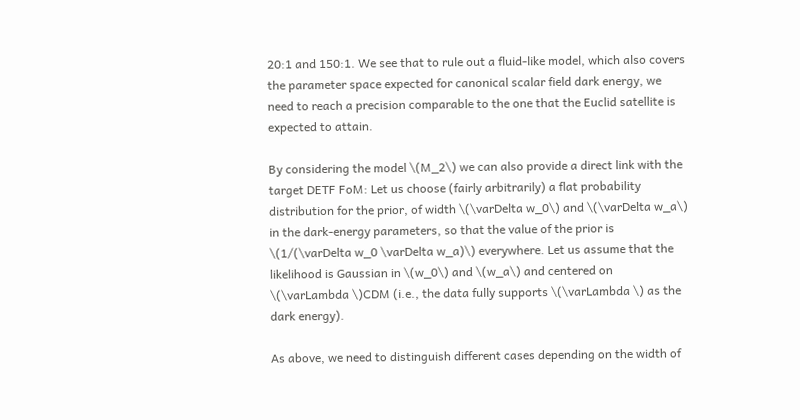20:1 and 150:1. We see that to rule out a fluid-like model, which also covers the parameter space expected for canonical scalar field dark energy, we need to reach a precision comparable to the one that the Euclid satellite is expected to attain.

By considering the model \(M_2\) we can also provide a direct link with the target DETF FoM: Let us choose (fairly arbitrarily) a flat probability distribution for the prior, of width \(\varDelta w_0\) and \(\varDelta w_a\) in the dark-energy parameters, so that the value of the prior is \(1/(\varDelta w_0 \varDelta w_a)\) everywhere. Let us assume that the likelihood is Gaussian in \(w_0\) and \(w_a\) and centered on \(\varLambda \)CDM (i.e., the data fully supports \(\varLambda \) as the dark energy).

As above, we need to distinguish different cases depending on the width of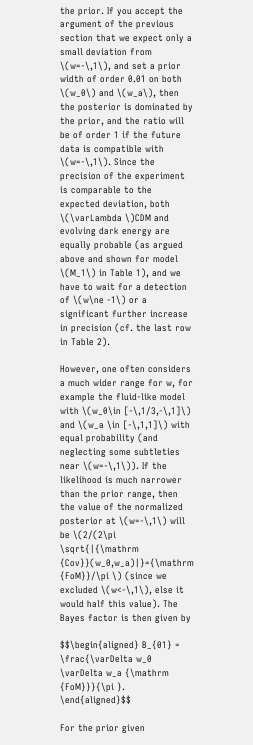the prior. If you accept the argument of the previous section that we expect only a small deviation from \(w=-\,1\), and set a prior width of order 0.01 on both \(w_0\) and \(w_a\), then the posterior is dominated by the prior, and the ratio will be of order 1 if the future data is compatible with \(w=-\,1\). Since the precision of the experiment is comparable to the expected deviation, both \(\varLambda \)CDM and evolving dark energy are equally probable (as argued above and shown for model \(M_1\) in Table 1), and we have to wait for a detection of \(w\ne -1\) or a significant further increase in precision (cf. the last row in Table 2).

However, one often considers a much wider range for w, for example the fluid-like model with \(w_0\in [-\,1/3,-\,1]\) and \(w_a \in [-\,1,1]\) with equal probability (and neglecting some subtleties near \(w=-\,1\)). If the likelihood is much narrower than the prior range, then the value of the normalized posterior at \(w=-\,1\) will be \(2/(2\pi \sqrt{|{\mathrm {Cov}}(w_0,w_a)|}={\mathrm {FoM}}/\pi \) (since we excluded \(w<-\,1\), else it would half this value). The Bayes factor is then given by

$$\begin{aligned} B_{01} = \frac{\varDelta w_0 \varDelta w_a {\mathrm {FoM}}}{\pi }. \end{aligned}$$

For the prior given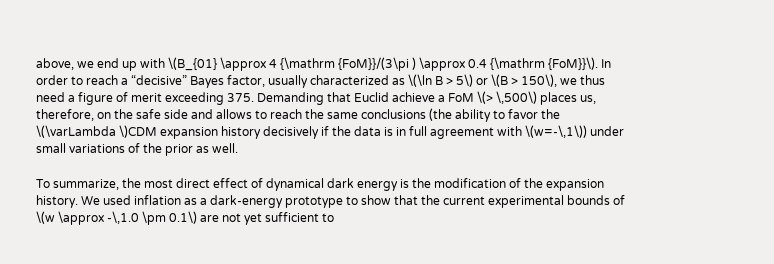above, we end up with \(B_{01} \approx 4 {\mathrm {FoM}}/(3\pi ) \approx 0.4 {\mathrm {FoM}}\). In order to reach a “decisive” Bayes factor, usually characterized as \(\ln B > 5\) or \(B > 150\), we thus need a figure of merit exceeding 375. Demanding that Euclid achieve a FoM \(> \,500\) places us, therefore, on the safe side and allows to reach the same conclusions (the ability to favor the \(\varLambda \)CDM expansion history decisively if the data is in full agreement with \(w=-\,1\)) under small variations of the prior as well.

To summarize, the most direct effect of dynamical dark energy is the modification of the expansion history. We used inflation as a dark-energy prototype to show that the current experimental bounds of \(w \approx -\,1.0 \pm 0.1\) are not yet sufficient to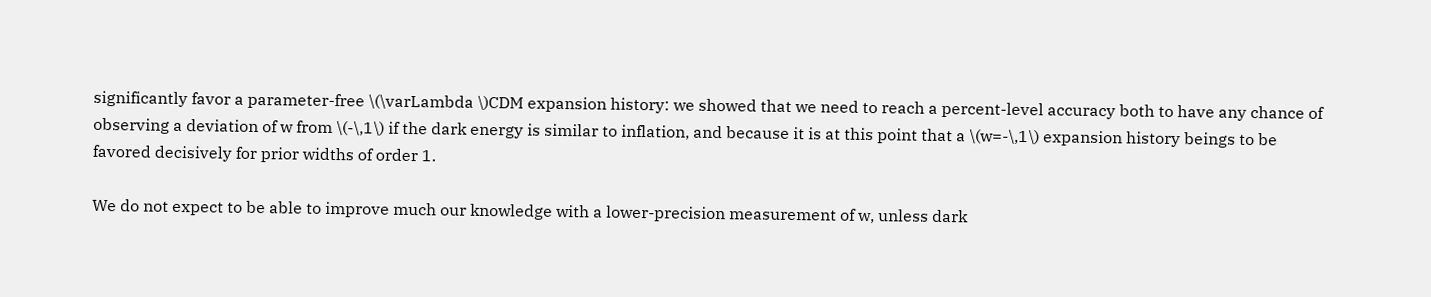significantly favor a parameter-free \(\varLambda \)CDM expansion history: we showed that we need to reach a percent-level accuracy both to have any chance of observing a deviation of w from \(-\,1\) if the dark energy is similar to inflation, and because it is at this point that a \(w=-\,1\) expansion history beings to be favored decisively for prior widths of order 1.

We do not expect to be able to improve much our knowledge with a lower-precision measurement of w, unless dark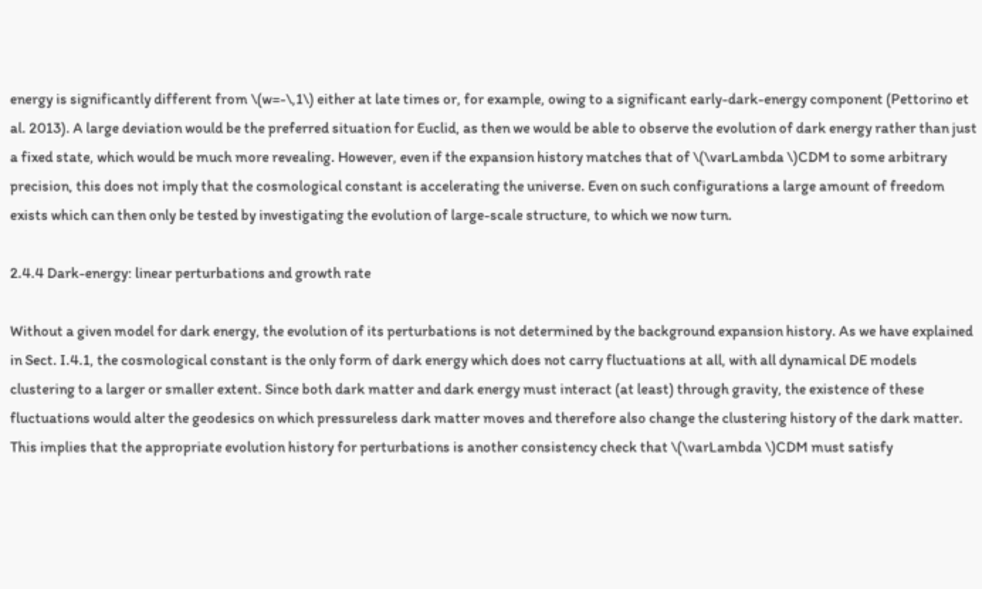energy is significantly different from \(w=-\,1\) either at late times or, for example, owing to a significant early-dark-energy component (Pettorino et al. 2013). A large deviation would be the preferred situation for Euclid, as then we would be able to observe the evolution of dark energy rather than just a fixed state, which would be much more revealing. However, even if the expansion history matches that of \(\varLambda \)CDM to some arbitrary precision, this does not imply that the cosmological constant is accelerating the universe. Even on such configurations a large amount of freedom exists which can then only be tested by investigating the evolution of large-scale structure, to which we now turn.

2.4.4 Dark-energy: linear perturbations and growth rate

Without a given model for dark energy, the evolution of its perturbations is not determined by the background expansion history. As we have explained in Sect. I.4.1, the cosmological constant is the only form of dark energy which does not carry fluctuations at all, with all dynamical DE models clustering to a larger or smaller extent. Since both dark matter and dark energy must interact (at least) through gravity, the existence of these fluctuations would alter the geodesics on which pressureless dark matter moves and therefore also change the clustering history of the dark matter. This implies that the appropriate evolution history for perturbations is another consistency check that \(\varLambda \)CDM must satisfy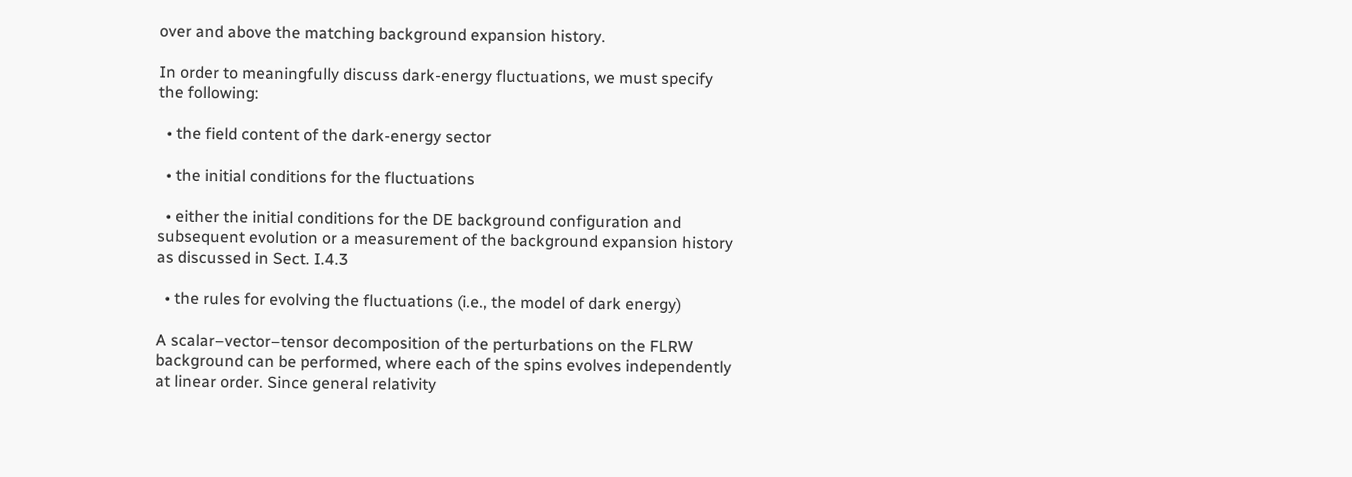over and above the matching background expansion history.

In order to meaningfully discuss dark-energy fluctuations, we must specify the following:

  • the field content of the dark-energy sector

  • the initial conditions for the fluctuations

  • either the initial conditions for the DE background configuration and subsequent evolution or a measurement of the background expansion history as discussed in Sect. I.4.3

  • the rules for evolving the fluctuations (i.e., the model of dark energy)

A scalar–vector–tensor decomposition of the perturbations on the FLRW background can be performed, where each of the spins evolves independently at linear order. Since general relativity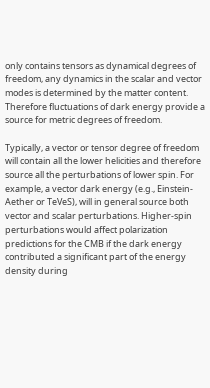only contains tensors as dynamical degrees of freedom, any dynamics in the scalar and vector modes is determined by the matter content. Therefore fluctuations of dark energy provide a source for metric degrees of freedom.

Typically, a vector or tensor degree of freedom will contain all the lower helicities and therefore source all the perturbations of lower spin. For example, a vector dark energy (e.g., Einstein-Aether or TeVeS), will in general source both vector and scalar perturbations. Higher-spin perturbations would affect polarization predictions for the CMB if the dark energy contributed a significant part of the energy density during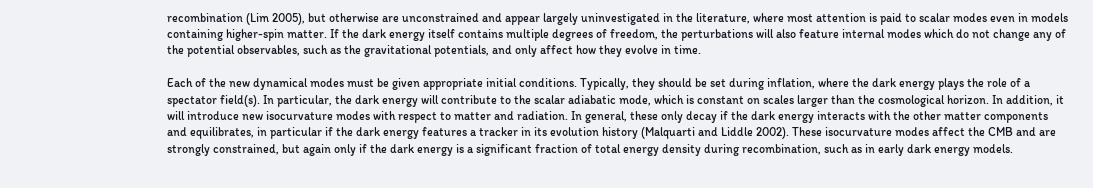recombination (Lim 2005), but otherwise are unconstrained and appear largely uninvestigated in the literature, where most attention is paid to scalar modes even in models containing higher-spin matter. If the dark energy itself contains multiple degrees of freedom, the perturbations will also feature internal modes which do not change any of the potential observables, such as the gravitational potentials, and only affect how they evolve in time.

Each of the new dynamical modes must be given appropriate initial conditions. Typically, they should be set during inflation, where the dark energy plays the role of a spectator field(s). In particular, the dark energy will contribute to the scalar adiabatic mode, which is constant on scales larger than the cosmological horizon. In addition, it will introduce new isocurvature modes with respect to matter and radiation. In general, these only decay if the dark energy interacts with the other matter components and equilibrates, in particular if the dark energy features a tracker in its evolution history (Malquarti and Liddle 2002). These isocurvature modes affect the CMB and are strongly constrained, but again only if the dark energy is a significant fraction of total energy density during recombination, such as in early dark energy models.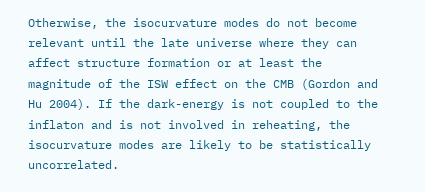Otherwise, the isocurvature modes do not become relevant until the late universe where they can affect structure formation or at least the magnitude of the ISW effect on the CMB (Gordon and Hu 2004). If the dark-energy is not coupled to the inflaton and is not involved in reheating, the isocurvature modes are likely to be statistically uncorrelated.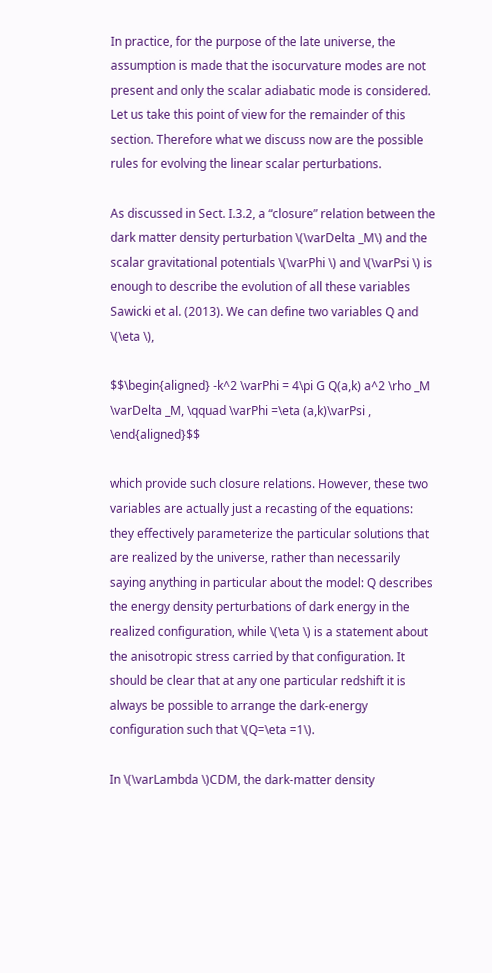In practice, for the purpose of the late universe, the assumption is made that the isocurvature modes are not present and only the scalar adiabatic mode is considered. Let us take this point of view for the remainder of this section. Therefore what we discuss now are the possible rules for evolving the linear scalar perturbations.

As discussed in Sect. I.3.2, a “closure” relation between the dark matter density perturbation \(\varDelta _M\) and the scalar gravitational potentials \(\varPhi \) and \(\varPsi \) is enough to describe the evolution of all these variables Sawicki et al. (2013). We can define two variables Q and \(\eta \),

$$\begin{aligned} -k^2 \varPhi = 4\pi G Q(a,k) a^2 \rho _M \varDelta _M, \qquad \varPhi =\eta (a,k)\varPsi , \end{aligned}$$

which provide such closure relations. However, these two variables are actually just a recasting of the equations: they effectively parameterize the particular solutions that are realized by the universe, rather than necessarily saying anything in particular about the model: Q describes the energy density perturbations of dark energy in the realized configuration, while \(\eta \) is a statement about the anisotropic stress carried by that configuration. It should be clear that at any one particular redshift it is always be possible to arrange the dark-energy configuration such that \(Q=\eta =1\).

In \(\varLambda \)CDM, the dark-matter density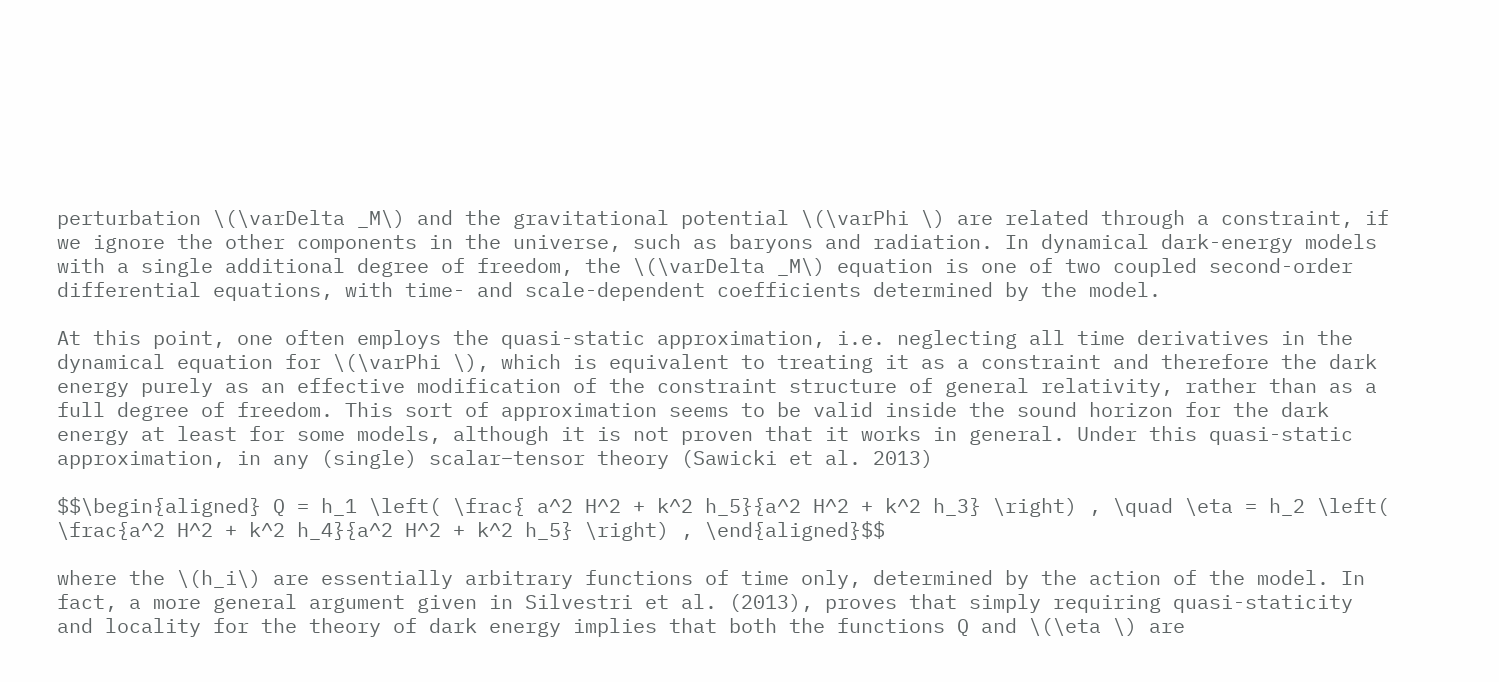perturbation \(\varDelta _M\) and the gravitational potential \(\varPhi \) are related through a constraint, if we ignore the other components in the universe, such as baryons and radiation. In dynamical dark-energy models with a single additional degree of freedom, the \(\varDelta _M\) equation is one of two coupled second-order differential equations, with time- and scale-dependent coefficients determined by the model.

At this point, one often employs the quasi-static approximation, i.e. neglecting all time derivatives in the dynamical equation for \(\varPhi \), which is equivalent to treating it as a constraint and therefore the dark energy purely as an effective modification of the constraint structure of general relativity, rather than as a full degree of freedom. This sort of approximation seems to be valid inside the sound horizon for the dark energy at least for some models, although it is not proven that it works in general. Under this quasi-static approximation, in any (single) scalar–tensor theory (Sawicki et al. 2013)

$$\begin{aligned} Q = h_1 \left( \frac{ a^2 H^2 + k^2 h_5}{a^2 H^2 + k^2 h_3} \right) , \quad \eta = h_2 \left( \frac{a^2 H^2 + k^2 h_4}{a^2 H^2 + k^2 h_5} \right) , \end{aligned}$$

where the \(h_i\) are essentially arbitrary functions of time only, determined by the action of the model. In fact, a more general argument given in Silvestri et al. (2013), proves that simply requiring quasi-staticity and locality for the theory of dark energy implies that both the functions Q and \(\eta \) are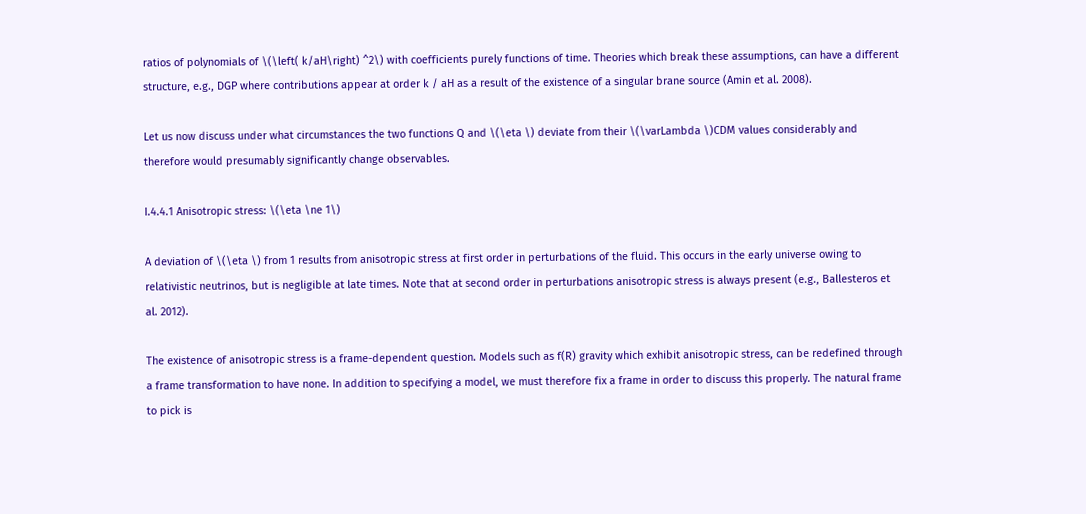ratios of polynomials of \(\left( k/aH\right) ^2\) with coefficients purely functions of time. Theories which break these assumptions, can have a different structure, e.g., DGP where contributions appear at order k / aH as a result of the existence of a singular brane source (Amin et al. 2008).

Let us now discuss under what circumstances the two functions Q and \(\eta \) deviate from their \(\varLambda \)CDM values considerably and therefore would presumably significantly change observables.

I.4.4.1 Anisotropic stress: \(\eta \ne 1\)

A deviation of \(\eta \) from 1 results from anisotropic stress at first order in perturbations of the fluid. This occurs in the early universe owing to relativistic neutrinos, but is negligible at late times. Note that at second order in perturbations anisotropic stress is always present (e.g., Ballesteros et al. 2012).

The existence of anisotropic stress is a frame-dependent question. Models such as f(R) gravity which exhibit anisotropic stress, can be redefined through a frame transformation to have none. In addition to specifying a model, we must therefore fix a frame in order to discuss this properly. The natural frame to pick is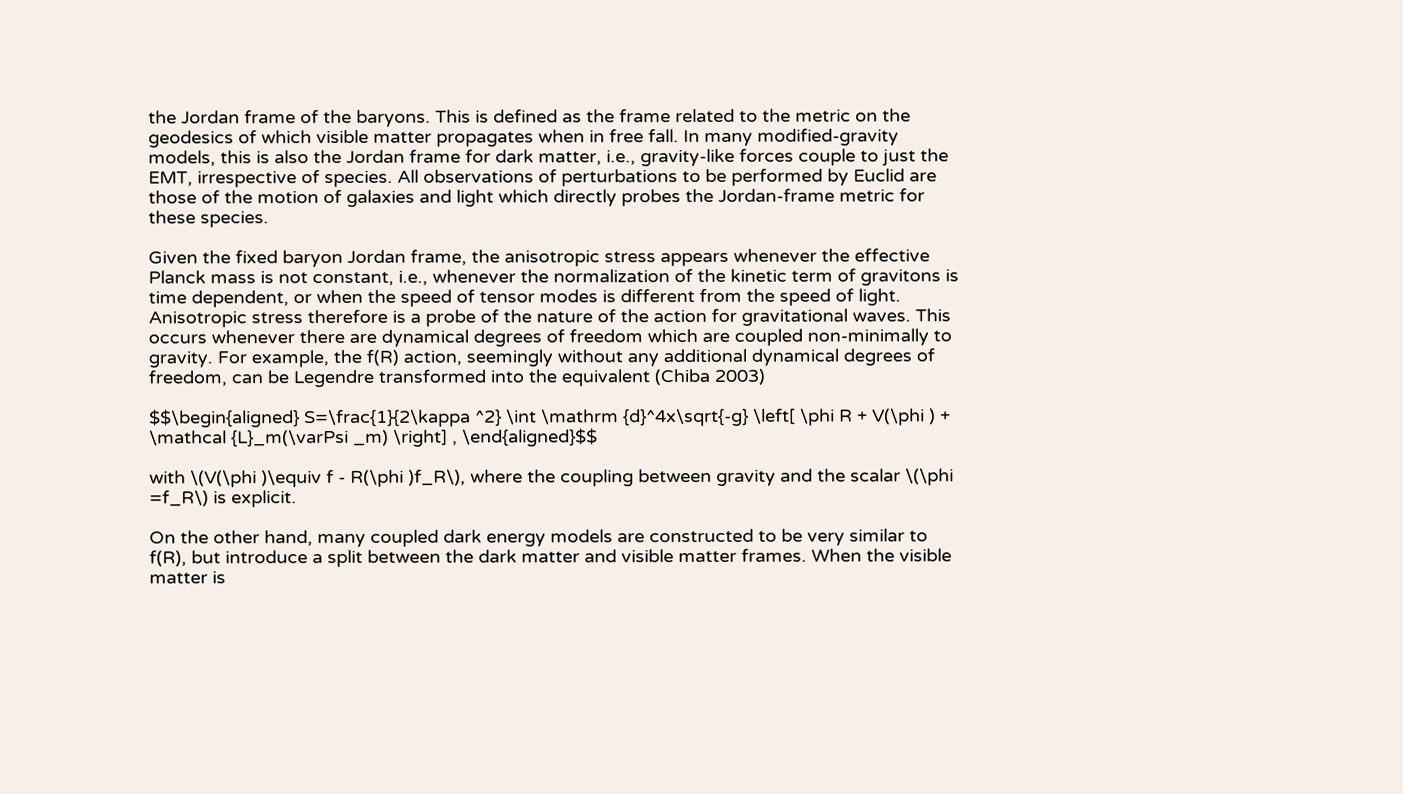the Jordan frame of the baryons. This is defined as the frame related to the metric on the geodesics of which visible matter propagates when in free fall. In many modified-gravity models, this is also the Jordan frame for dark matter, i.e., gravity-like forces couple to just the EMT, irrespective of species. All observations of perturbations to be performed by Euclid are those of the motion of galaxies and light which directly probes the Jordan-frame metric for these species.

Given the fixed baryon Jordan frame, the anisotropic stress appears whenever the effective Planck mass is not constant, i.e., whenever the normalization of the kinetic term of gravitons is time dependent, or when the speed of tensor modes is different from the speed of light. Anisotropic stress therefore is a probe of the nature of the action for gravitational waves. This occurs whenever there are dynamical degrees of freedom which are coupled non-minimally to gravity. For example, the f(R) action, seemingly without any additional dynamical degrees of freedom, can be Legendre transformed into the equivalent (Chiba 2003)

$$\begin{aligned} S=\frac{1}{2\kappa ^2} \int \mathrm {d}^4x\sqrt{-g} \left[ \phi R + V(\phi ) + \mathcal {L}_m(\varPsi _m) \right] , \end{aligned}$$

with \(V(\phi )\equiv f - R(\phi )f_R\), where the coupling between gravity and the scalar \(\phi =f_R\) is explicit.

On the other hand, many coupled dark energy models are constructed to be very similar to f(R), but introduce a split between the dark matter and visible matter frames. When the visible matter is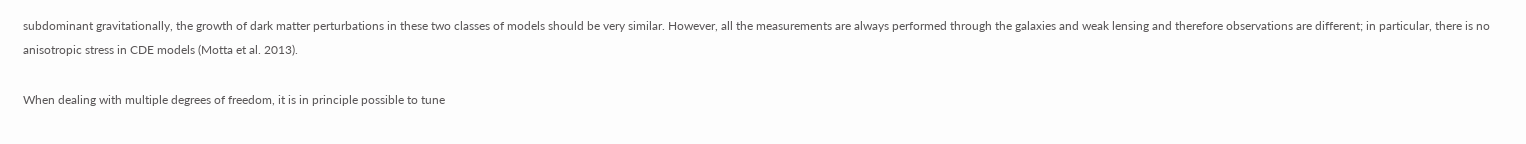subdominant gravitationally, the growth of dark matter perturbations in these two classes of models should be very similar. However, all the measurements are always performed through the galaxies and weak lensing and therefore observations are different; in particular, there is no anisotropic stress in CDE models (Motta et al. 2013).

When dealing with multiple degrees of freedom, it is in principle possible to tune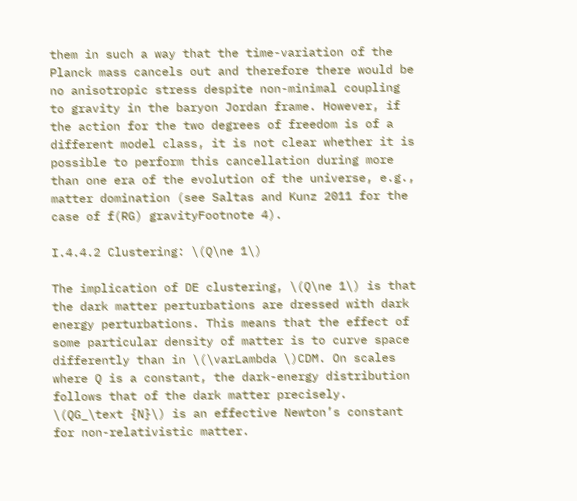them in such a way that the time-variation of the Planck mass cancels out and therefore there would be no anisotropic stress despite non-minimal coupling to gravity in the baryon Jordan frame. However, if the action for the two degrees of freedom is of a different model class, it is not clear whether it is possible to perform this cancellation during more than one era of the evolution of the universe, e.g., matter domination (see Saltas and Kunz 2011 for the case of f(RG) gravityFootnote 4).

I.4.4.2 Clustering: \(Q\ne 1\)

The implication of DE clustering, \(Q\ne 1\) is that the dark matter perturbations are dressed with dark energy perturbations. This means that the effect of some particular density of matter is to curve space differently than in \(\varLambda \)CDM. On scales where Q is a constant, the dark-energy distribution follows that of the dark matter precisely. \(QG_\text {N}\) is an effective Newton’s constant for non-relativistic matter.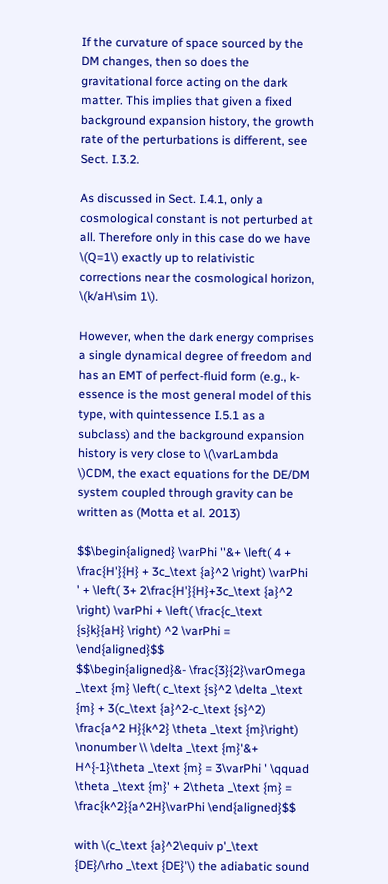If the curvature of space sourced by the DM changes, then so does the gravitational force acting on the dark matter. This implies that given a fixed background expansion history, the growth rate of the perturbations is different, see Sect. I.3.2.

As discussed in Sect. I.4.1, only a cosmological constant is not perturbed at all. Therefore only in this case do we have \(Q=1\) exactly up to relativistic corrections near the cosmological horizon, \(k/aH\sim 1\).

However, when the dark energy comprises a single dynamical degree of freedom and has an EMT of perfect-fluid form (e.g., k-essence is the most general model of this type, with quintessence I.5.1 as a subclass) and the background expansion history is very close to \(\varLambda \)CDM, the exact equations for the DE/DM system coupled through gravity can be written as (Motta et al. 2013)

$$\begin{aligned} \varPhi ''&+ \left( 4 + \frac{H'}{H} + 3c_\text {a}^2 \right) \varPhi ' + \left( 3+ 2\frac{H'}{H}+3c_\text {a}^2 \right) \varPhi + \left( \frac{c_\text {s}k}{aH} \right) ^2 \varPhi = \end{aligned}$$
$$\begin{aligned}&- \frac{3}{2}\varOmega _\text {m} \left( c_\text {s}^2 \delta _\text {m} + 3(c_\text {a}^2-c_\text {s}^2) \frac{a^2 H}{k^2} \theta _\text {m}\right) \nonumber \\ \delta _\text {m}'&+ H^{-1}\theta _\text {m} = 3\varPhi ' \qquad \theta _\text {m}' + 2\theta _\text {m} = \frac{k^2}{a^2H}\varPhi \end{aligned}$$

with \(c_\text {a}^2\equiv p'_\text {DE}/\rho _\text {DE}'\) the adiabatic sound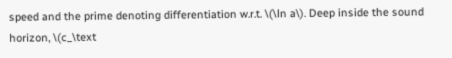speed and the prime denoting differentiation w.r.t. \(\ln a\). Deep inside the sound horizon, \(c_\text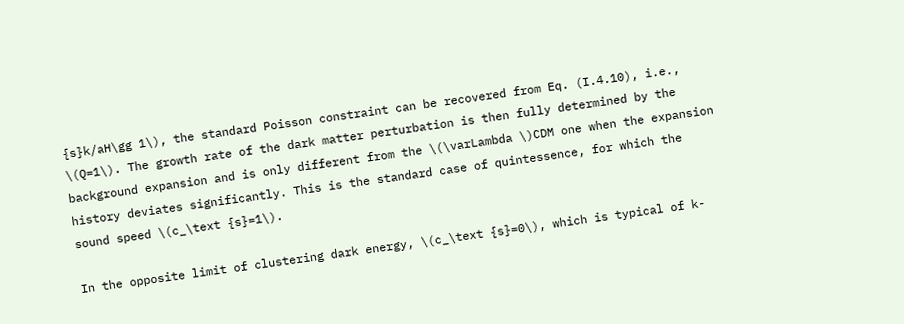{s}k/aH\gg 1\), the standard Poisson constraint can be recovered from Eq. (I.4.10), i.e., \(Q=1\). The growth rate of the dark matter perturbation is then fully determined by the background expansion and is only different from the \(\varLambda \)CDM one when the expansion history deviates significantly. This is the standard case of quintessence, for which the sound speed \(c_\text {s}=1\).

In the opposite limit of clustering dark energy, \(c_\text {s}=0\), which is typical of k-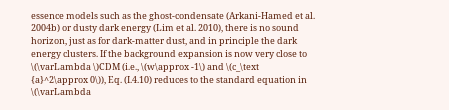essence models such as the ghost-condensate (Arkani-Hamed et al. 2004b) or dusty dark energy (Lim et al. 2010), there is no sound horizon, just as for dark-matter dust, and in principle the dark energy clusters. If the background expansion is now very close to \(\varLambda \)CDM (i.e., \(w\approx -1\) and \(c_\text {a}^2\approx 0\)), Eq. (I.4.10) reduces to the standard equation in \(\varLambda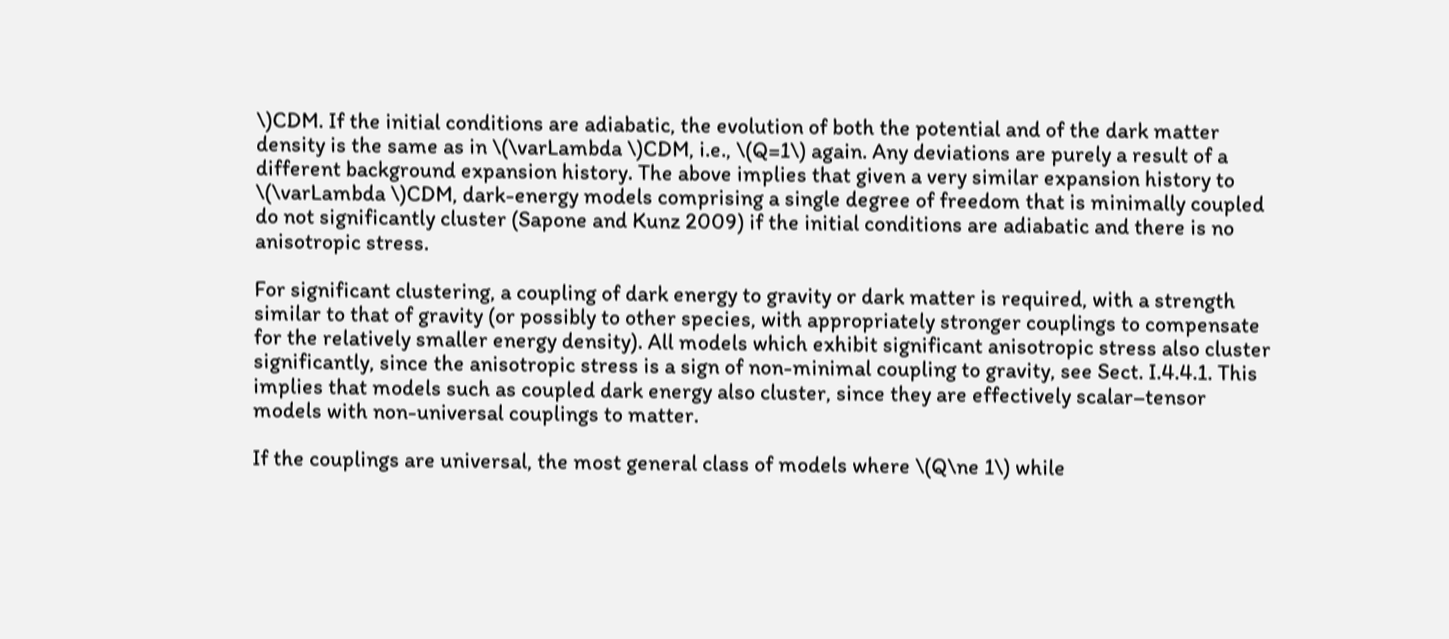\)CDM. If the initial conditions are adiabatic, the evolution of both the potential and of the dark matter density is the same as in \(\varLambda \)CDM, i.e., \(Q=1\) again. Any deviations are purely a result of a different background expansion history. The above implies that given a very similar expansion history to \(\varLambda \)CDM, dark-energy models comprising a single degree of freedom that is minimally coupled do not significantly cluster (Sapone and Kunz 2009) if the initial conditions are adiabatic and there is no anisotropic stress.

For significant clustering, a coupling of dark energy to gravity or dark matter is required, with a strength similar to that of gravity (or possibly to other species, with appropriately stronger couplings to compensate for the relatively smaller energy density). All models which exhibit significant anisotropic stress also cluster significantly, since the anisotropic stress is a sign of non-minimal coupling to gravity, see Sect. I.4.4.1. This implies that models such as coupled dark energy also cluster, since they are effectively scalar–tensor models with non-universal couplings to matter.

If the couplings are universal, the most general class of models where \(Q\ne 1\) while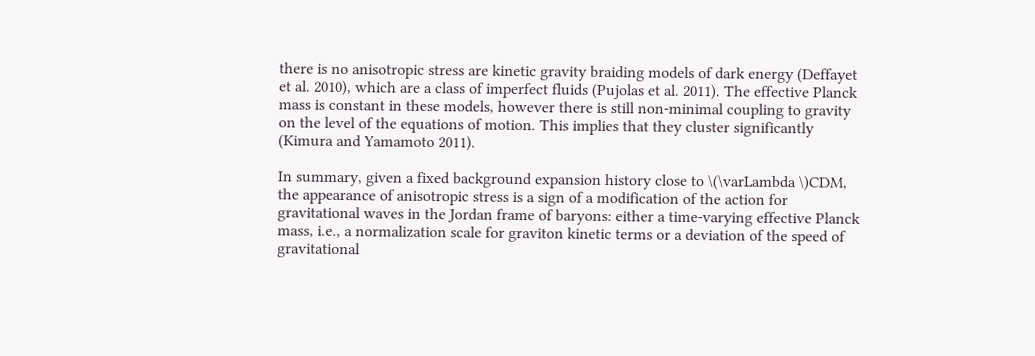there is no anisotropic stress are kinetic gravity braiding models of dark energy (Deffayet et al. 2010), which are a class of imperfect fluids (Pujolas et al. 2011). The effective Planck mass is constant in these models, however there is still non-minimal coupling to gravity on the level of the equations of motion. This implies that they cluster significantly (Kimura and Yamamoto 2011).

In summary, given a fixed background expansion history close to \(\varLambda \)CDM, the appearance of anisotropic stress is a sign of a modification of the action for gravitational waves in the Jordan frame of baryons: either a time-varying effective Planck mass, i.e., a normalization scale for graviton kinetic terms or a deviation of the speed of gravitational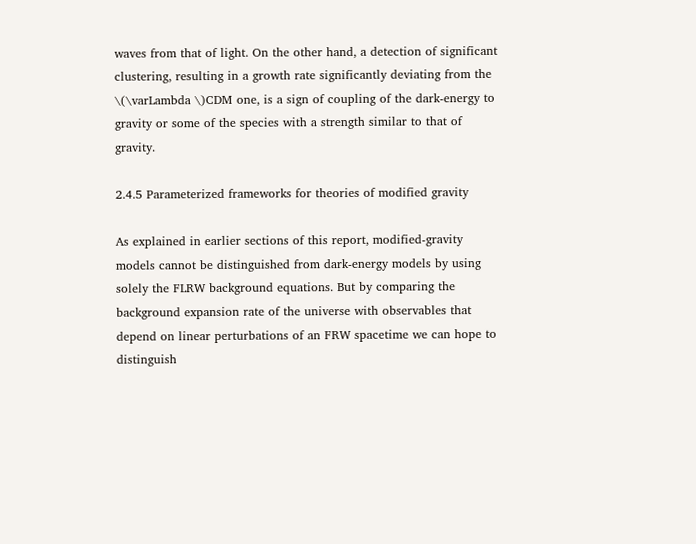waves from that of light. On the other hand, a detection of significant clustering, resulting in a growth rate significantly deviating from the \(\varLambda \)CDM one, is a sign of coupling of the dark-energy to gravity or some of the species with a strength similar to that of gravity.

2.4.5 Parameterized frameworks for theories of modified gravity

As explained in earlier sections of this report, modified-gravity models cannot be distinguished from dark-energy models by using solely the FLRW background equations. But by comparing the background expansion rate of the universe with observables that depend on linear perturbations of an FRW spacetime we can hope to distinguish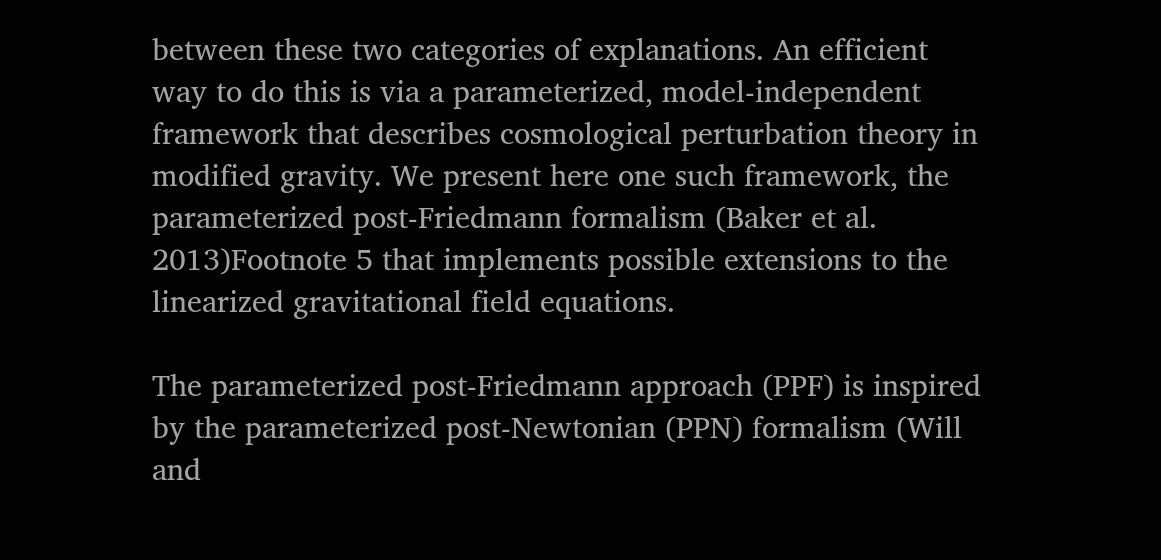between these two categories of explanations. An efficient way to do this is via a parameterized, model-independent framework that describes cosmological perturbation theory in modified gravity. We present here one such framework, the parameterized post-Friedmann formalism (Baker et al. 2013)Footnote 5 that implements possible extensions to the linearized gravitational field equations.

The parameterized post-Friedmann approach (PPF) is inspired by the parameterized post-Newtonian (PPN) formalism (Will and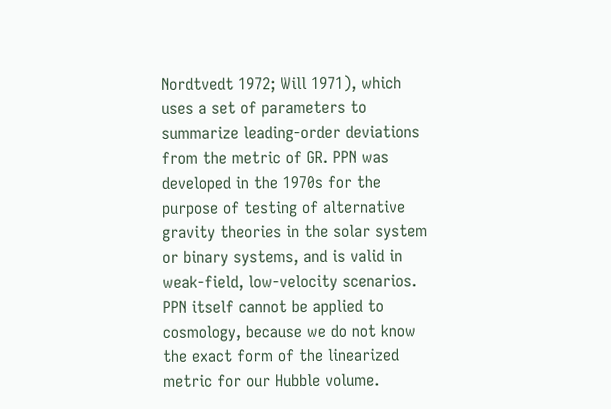Nordtvedt 1972; Will 1971), which uses a set of parameters to summarize leading-order deviations from the metric of GR. PPN was developed in the 1970s for the purpose of testing of alternative gravity theories in the solar system or binary systems, and is valid in weak-field, low-velocity scenarios. PPN itself cannot be applied to cosmology, because we do not know the exact form of the linearized metric for our Hubble volume.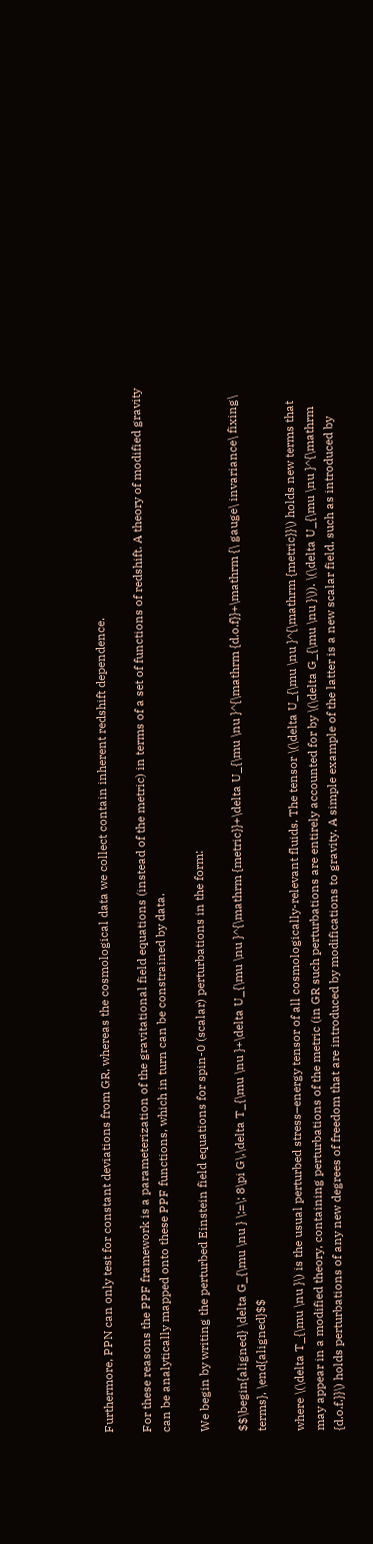Furthermore, PPN can only test for constant deviations from GR, whereas the cosmological data we collect contain inherent redshift dependence.

For these reasons the PPF framework is a parameterization of the gravitational field equations (instead of the metric) in terms of a set of functions of redshift. A theory of modified gravity can be analytically mapped onto these PPF functions, which in turn can be constrained by data.

We begin by writing the perturbed Einstein field equations for spin-0 (scalar) perturbations in the form:

$$\begin{aligned} \delta G_{\mu \nu } \;=\; 8\pi G\,\delta T_{\mu \nu }+\delta U_{\mu \nu }^{\mathrm {metric}}+\delta U_{\mu \nu }^{\mathrm {d.o.f}}+\mathrm {\ gauge\ invariance\ fixing\ terms}, \end{aligned}$$

where \(\delta T_{\mu \nu }\) is the usual perturbed stress–energy tensor of all cosmologically-relevant fluids. The tensor \(\delta U_{\mu \nu }^{\mathrm {metric}}\) holds new terms that may appear in a modified theory, containing perturbations of the metric (in GR such perturbations are entirely accounted for by \(\delta G_{\mu \nu }\)). \(\delta U_{\mu \nu }^{\mathrm {d.o.f.}}\) holds perturbations of any new degrees of freedom that are introduced by modifications to gravity. A simple example of the latter is a new scalar field, such as introduced by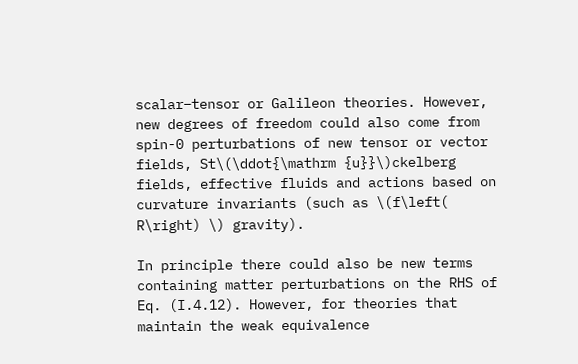scalar–tensor or Galileon theories. However, new degrees of freedom could also come from spin-0 perturbations of new tensor or vector fields, St\(\ddot{\mathrm {u}}\)ckelberg fields, effective fluids and actions based on curvature invariants (such as \(f\left( R\right) \) gravity).

In principle there could also be new terms containing matter perturbations on the RHS of Eq. (I.4.12). However, for theories that maintain the weak equivalence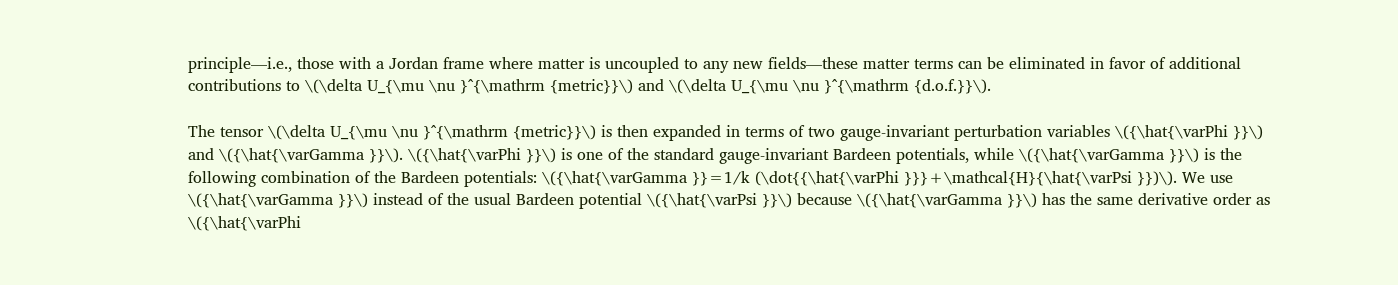principle—i.e., those with a Jordan frame where matter is uncoupled to any new fields—these matter terms can be eliminated in favor of additional contributions to \(\delta U_{\mu \nu }^{\mathrm {metric}}\) and \(\delta U_{\mu \nu }^{\mathrm {d.o.f.}}\).

The tensor \(\delta U_{\mu \nu }^{\mathrm {metric}}\) is then expanded in terms of two gauge-invariant perturbation variables \({\hat{\varPhi }}\) and \({\hat{\varGamma }}\). \({\hat{\varPhi }}\) is one of the standard gauge-invariant Bardeen potentials, while \({\hat{\varGamma }}\) is the following combination of the Bardeen potentials: \({\hat{\varGamma }}=1/k (\dot{{\hat{\varPhi }}}+\mathcal{H}{\hat{\varPsi }})\). We use \({\hat{\varGamma }}\) instead of the usual Bardeen potential \({\hat{\varPsi }}\) because \({\hat{\varGamma }}\) has the same derivative order as \({\hat{\varPhi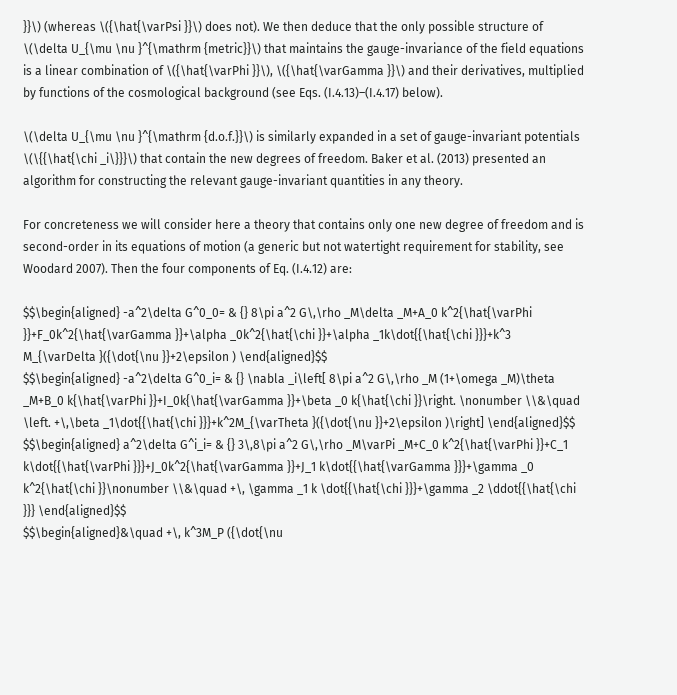}}\) (whereas \({\hat{\varPsi }}\) does not). We then deduce that the only possible structure of \(\delta U_{\mu \nu }^{\mathrm {metric}}\) that maintains the gauge-invariance of the field equations is a linear combination of \({\hat{\varPhi }}\), \({\hat{\varGamma }}\) and their derivatives, multiplied by functions of the cosmological background (see Eqs. (I.4.13)–(I.4.17) below).

\(\delta U_{\mu \nu }^{\mathrm {d.o.f.}}\) is similarly expanded in a set of gauge-invariant potentials \(\{{\hat{\chi _i\}}}\) that contain the new degrees of freedom. Baker et al. (2013) presented an algorithm for constructing the relevant gauge-invariant quantities in any theory.

For concreteness we will consider here a theory that contains only one new degree of freedom and is second-order in its equations of motion (a generic but not watertight requirement for stability, see Woodard 2007). Then the four components of Eq. (I.4.12) are:

$$\begin{aligned} -a^2\delta G^0_0= & {} 8\pi a^2 G\,\rho _M\delta _M+A_0 k^2{\hat{\varPhi }}+F_0k^2{\hat{\varGamma }}+\alpha _0k^2{\hat{\chi }}+\alpha _1k\dot{{\hat{\chi }}}+k^3 M_{\varDelta }({\dot{\nu }}+2\epsilon ) \end{aligned}$$
$$\begin{aligned} -a^2\delta G^0_i= & {} \nabla _i\left[ 8\pi a^2 G\,\rho _M (1+\omega _M)\theta _M+B_0 k{\hat{\varPhi }}+I_0k{\hat{\varGamma }}+\beta _0 k{\hat{\chi }}\right. \nonumber \\&\quad \left. +\,\beta _1\dot{{\hat{\chi }}}+k^2M_{\varTheta }({\dot{\nu }}+2\epsilon )\right] \end{aligned}$$
$$\begin{aligned} a^2\delta G^i_i= & {} 3\,8\pi a^2 G\,\rho _M\varPi _M+C_0 k^2{\hat{\varPhi }}+C_1 k\dot{{\hat{\varPhi }}}+J_0k^2{\hat{\varGamma }}+J_1 k\dot{{\hat{\varGamma }}}+\gamma _0 k^2{\hat{\chi }}\nonumber \\&\quad +\, \gamma _1 k \dot{{\hat{\chi }}}+\gamma _2 \ddot{{\hat{\chi }}} \end{aligned}$$
$$\begin{aligned}&\quad +\, k^3M_P ({\dot{\nu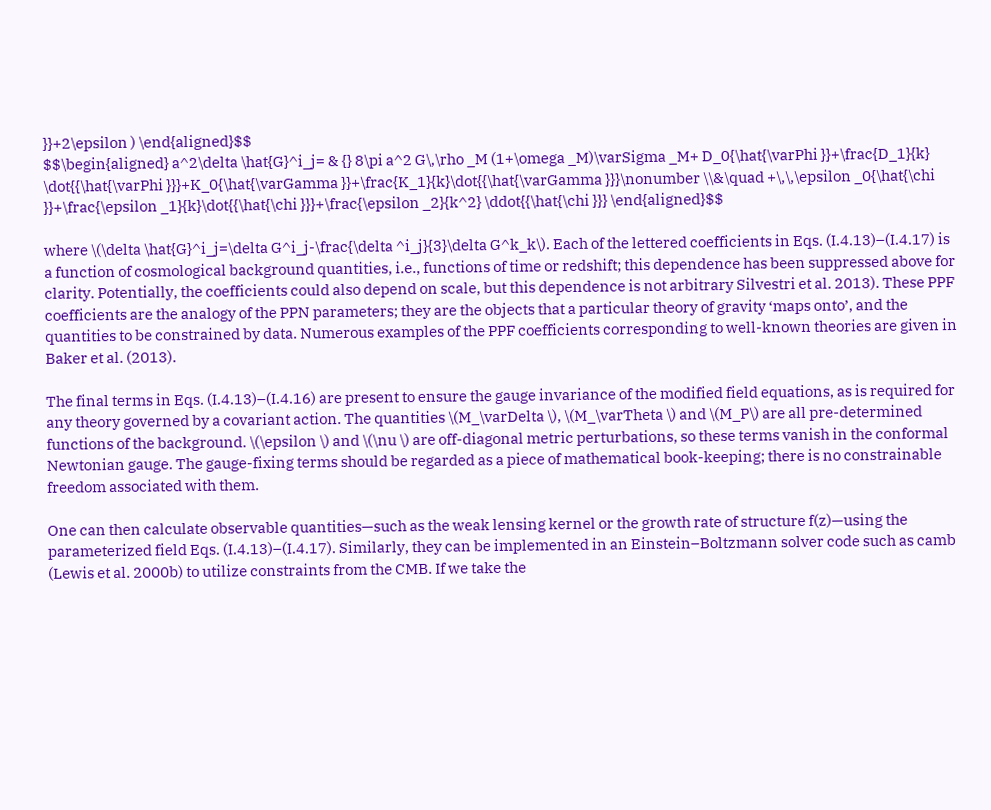}}+2\epsilon ) \end{aligned}$$
$$\begin{aligned} a^2\delta \hat{G}^i_j= & {} 8\pi a^2 G\,\rho _M (1+\omega _M)\varSigma _M+ D_0{\hat{\varPhi }}+\frac{D_1}{k} \dot{{\hat{\varPhi }}}+K_0{\hat{\varGamma }}+\frac{K_1}{k}\dot{{\hat{\varGamma }}}\nonumber \\&\quad +\,\,\epsilon _0{\hat{\chi }}+\frac{\epsilon _1}{k}\dot{{\hat{\chi }}}+\frac{\epsilon _2}{k^2} \ddot{{\hat{\chi }}} \end{aligned}$$

where \(\delta \hat{G}^i_j=\delta G^i_j-\frac{\delta ^i_j}{3}\delta G^k_k\). Each of the lettered coefficients in Eqs. (I.4.13)–(I.4.17) is a function of cosmological background quantities, i.e., functions of time or redshift; this dependence has been suppressed above for clarity. Potentially, the coefficients could also depend on scale, but this dependence is not arbitrary Silvestri et al. 2013). These PPF coefficients are the analogy of the PPN parameters; they are the objects that a particular theory of gravity ‘maps onto’, and the quantities to be constrained by data. Numerous examples of the PPF coefficients corresponding to well-known theories are given in Baker et al. (2013).

The final terms in Eqs. (I.4.13)–(I.4.16) are present to ensure the gauge invariance of the modified field equations, as is required for any theory governed by a covariant action. The quantities \(M_\varDelta \), \(M_\varTheta \) and \(M_P\) are all pre-determined functions of the background. \(\epsilon \) and \(\nu \) are off-diagonal metric perturbations, so these terms vanish in the conformal Newtonian gauge. The gauge-fixing terms should be regarded as a piece of mathematical book-keeping; there is no constrainable freedom associated with them.

One can then calculate observable quantities—such as the weak lensing kernel or the growth rate of structure f(z)—using the parameterized field Eqs. (I.4.13)–(I.4.17). Similarly, they can be implemented in an Einstein–Boltzmann solver code such as camb (Lewis et al. 2000b) to utilize constraints from the CMB. If we take the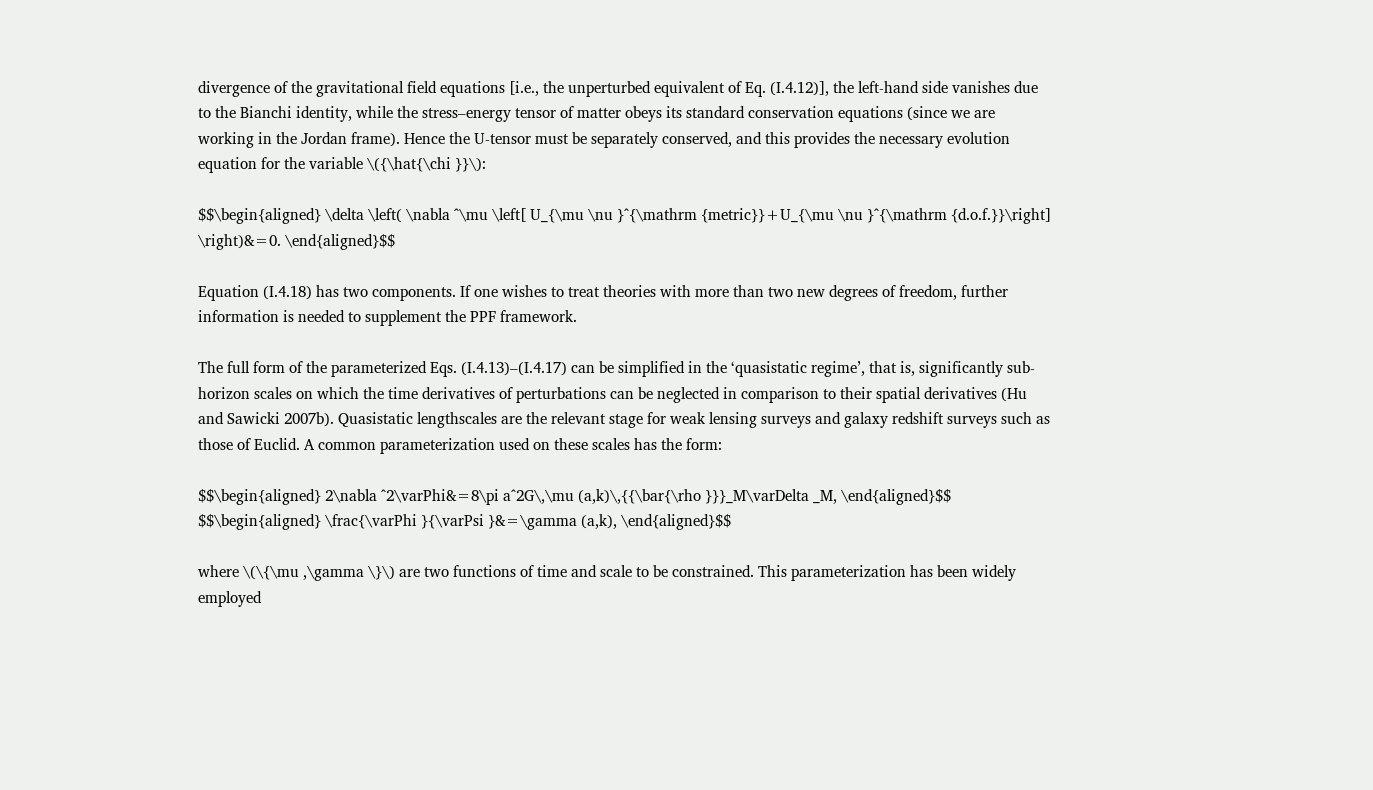divergence of the gravitational field equations [i.e., the unperturbed equivalent of Eq. (I.4.12)], the left-hand side vanishes due to the Bianchi identity, while the stress–energy tensor of matter obeys its standard conservation equations (since we are working in the Jordan frame). Hence the U-tensor must be separately conserved, and this provides the necessary evolution equation for the variable \({\hat{\chi }}\):

$$\begin{aligned} \delta \left( \nabla ^\mu \left[ U_{\mu \nu }^{\mathrm {metric}}+U_{\mu \nu }^{\mathrm {d.o.f.}}\right] \right)&=0. \end{aligned}$$

Equation (I.4.18) has two components. If one wishes to treat theories with more than two new degrees of freedom, further information is needed to supplement the PPF framework.

The full form of the parameterized Eqs. (I.4.13)–(I.4.17) can be simplified in the ‘quasistatic regime’, that is, significantly sub-horizon scales on which the time derivatives of perturbations can be neglected in comparison to their spatial derivatives (Hu and Sawicki 2007b). Quasistatic lengthscales are the relevant stage for weak lensing surveys and galaxy redshift surveys such as those of Euclid. A common parameterization used on these scales has the form:

$$\begin{aligned} 2\nabla ^2\varPhi&=8\pi a^2G\,\mu (a,k)\,{{\bar{\rho }}}_M\varDelta _M, \end{aligned}$$
$$\begin{aligned} \frac{\varPhi }{\varPsi }&=\gamma (a,k), \end{aligned}$$

where \(\{\mu ,\gamma \}\) are two functions of time and scale to be constrained. This parameterization has been widely employed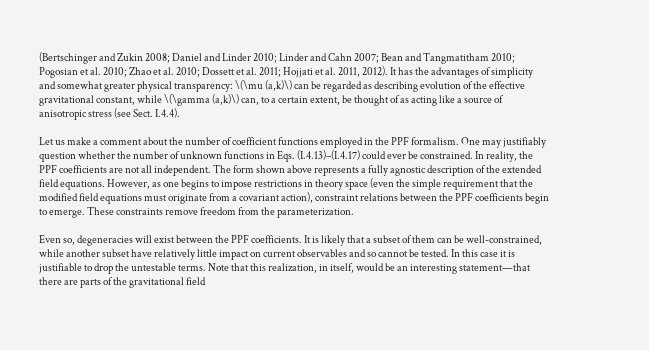(Bertschinger and Zukin 2008; Daniel and Linder 2010; Linder and Cahn 2007; Bean and Tangmatitham 2010; Pogosian et al. 2010; Zhao et al. 2010; Dossett et al. 2011; Hojjati et al. 2011, 2012). It has the advantages of simplicity and somewhat greater physical transparency: \(\mu (a,k)\) can be regarded as describing evolution of the effective gravitational constant, while \(\gamma (a,k)\) can, to a certain extent, be thought of as acting like a source of anisotropic stress (see Sect. I.4.4).

Let us make a comment about the number of coefficient functions employed in the PPF formalism. One may justifiably question whether the number of unknown functions in Eqs. (I.4.13)–(I.4.17) could ever be constrained. In reality, the PPF coefficients are not all independent. The form shown above represents a fully agnostic description of the extended field equations. However, as one begins to impose restrictions in theory space (even the simple requirement that the modified field equations must originate from a covariant action), constraint relations between the PPF coefficients begin to emerge. These constraints remove freedom from the parameterization.

Even so, degeneracies will exist between the PPF coefficients. It is likely that a subset of them can be well-constrained, while another subset have relatively little impact on current observables and so cannot be tested. In this case it is justifiable to drop the untestable terms. Note that this realization, in itself, would be an interesting statement—that there are parts of the gravitational field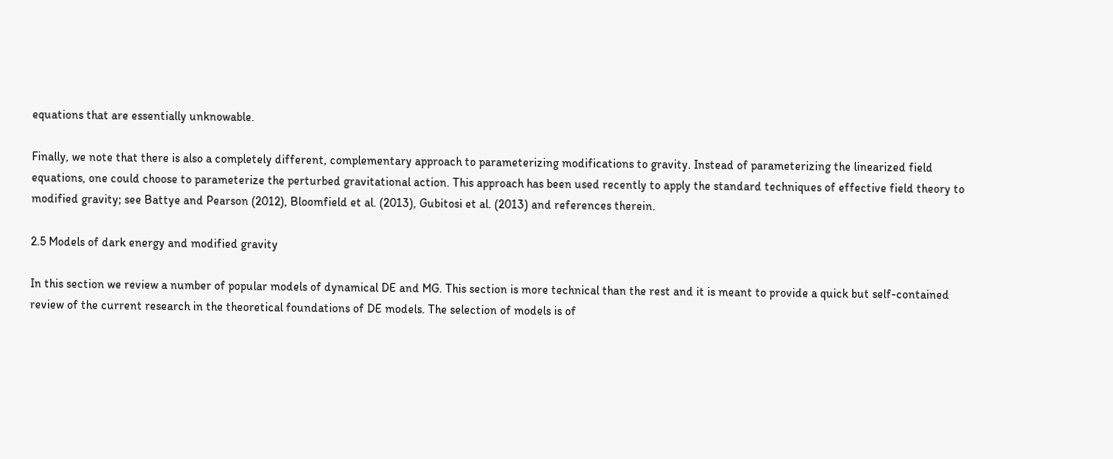equations that are essentially unknowable.

Finally, we note that there is also a completely different, complementary approach to parameterizing modifications to gravity. Instead of parameterizing the linearized field equations, one could choose to parameterize the perturbed gravitational action. This approach has been used recently to apply the standard techniques of effective field theory to modified gravity; see Battye and Pearson (2012), Bloomfield et al. (2013), Gubitosi et al. (2013) and references therein.

2.5 Models of dark energy and modified gravity

In this section we review a number of popular models of dynamical DE and MG. This section is more technical than the rest and it is meant to provide a quick but self-contained review of the current research in the theoretical foundations of DE models. The selection of models is of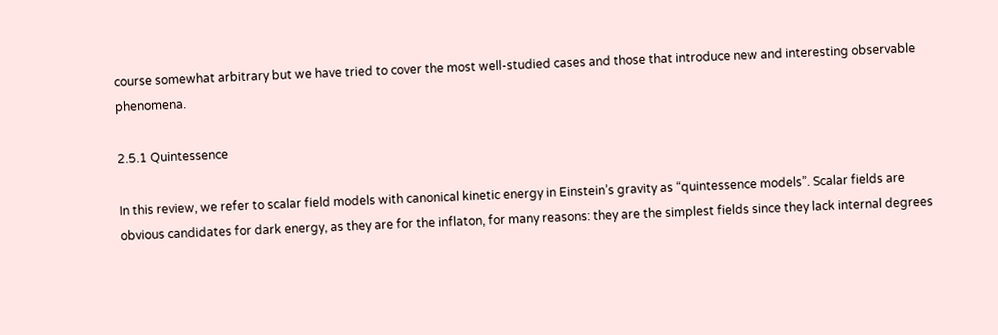course somewhat arbitrary but we have tried to cover the most well-studied cases and those that introduce new and interesting observable phenomena.

2.5.1 Quintessence

In this review, we refer to scalar field models with canonical kinetic energy in Einstein’s gravity as “quintessence models”. Scalar fields are obvious candidates for dark energy, as they are for the inflaton, for many reasons: they are the simplest fields since they lack internal degrees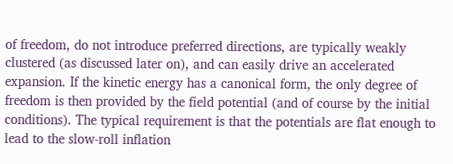of freedom, do not introduce preferred directions, are typically weakly clustered (as discussed later on), and can easily drive an accelerated expansion. If the kinetic energy has a canonical form, the only degree of freedom is then provided by the field potential (and of course by the initial conditions). The typical requirement is that the potentials are flat enough to lead to the slow-roll inflation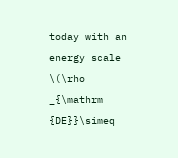today with an energy scale \(\rho _{\mathrm {DE}}\simeq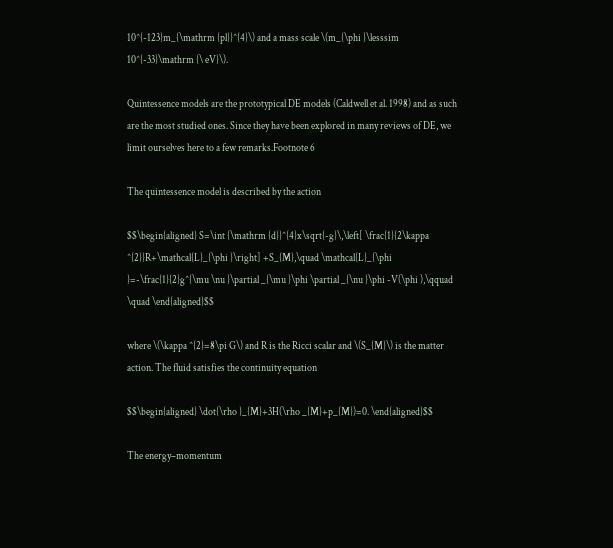10^{-123}m_{\mathrm {pl}}^{4}\) and a mass scale \(m_{\phi }\lesssim 10^{-33}\mathrm {\ eV}\).

Quintessence models are the prototypical DE models (Caldwell et al. 1998) and as such are the most studied ones. Since they have been explored in many reviews of DE, we limit ourselves here to a few remarks.Footnote 6

The quintessence model is described by the action

$$\begin{aligned} S=\int {\mathrm {d}}^{4}x\sqrt{-g}\,\left[ \frac{1}{2\kappa ^{2}}R+\mathcal{L}_{\phi }\right] +S_{M},\quad \mathcal{L}_{\phi }=-\frac{1}{2}g^{\mu \nu }\partial _{\mu }\phi \partial _{\nu }\phi -V(\phi ),\qquad \quad \end{aligned}$$

where \(\kappa ^{2}=8\pi G\) and R is the Ricci scalar and \(S_{M}\) is the matter action. The fluid satisfies the continuity equation

$$\begin{aligned} \dot{\rho }_{M}+3H(\rho _{M}+p_{M})=0. \end{aligned}$$

The energy–momentum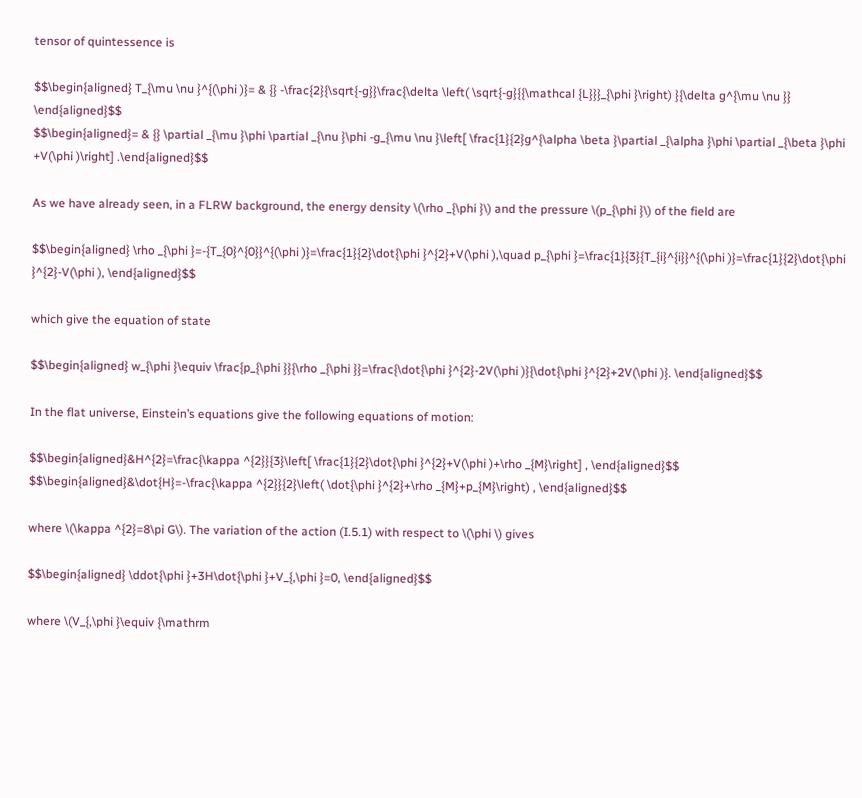tensor of quintessence is

$$\begin{aligned} T_{\mu \nu }^{(\phi )}= & {} -\frac{2}{\sqrt{-g}}\frac{\delta \left( \sqrt{-g}{{\mathcal {L}}}_{\phi }\right) }{\delta g^{\mu \nu }} \end{aligned}$$
$$\begin{aligned}= & {} \partial _{\mu }\phi \partial _{\nu }\phi -g_{\mu \nu }\left[ \frac{1}{2}g^{\alpha \beta }\partial _{\alpha }\phi \partial _{\beta }\phi +V(\phi )\right] .\end{aligned}$$

As we have already seen, in a FLRW background, the energy density \(\rho _{\phi }\) and the pressure \(p_{\phi }\) of the field are

$$\begin{aligned} \rho _{\phi }=-{T_{0}^{0}}^{(\phi )}=\frac{1}{2}\dot{\phi }^{2}+V(\phi ),\quad p_{\phi }=\frac{1}{3}{T_{i}^{i}}^{(\phi )}=\frac{1}{2}\dot{\phi }^{2}-V(\phi ), \end{aligned}$$

which give the equation of state

$$\begin{aligned} w_{\phi }\equiv \frac{p_{\phi }}{\rho _{\phi }}=\frac{\dot{\phi }^{2}-2V(\phi )}{\dot{\phi }^{2}+2V(\phi )}. \end{aligned}$$

In the flat universe, Einstein’s equations give the following equations of motion:

$$\begin{aligned}&H^{2}=\frac{\kappa ^{2}}{3}\left[ \frac{1}{2}\dot{\phi }^{2}+V(\phi )+\rho _{M}\right] , \end{aligned}$$
$$\begin{aligned}&\dot{H}=-\frac{\kappa ^{2}}{2}\left( \dot{\phi }^{2}+\rho _{M}+p_{M}\right) , \end{aligned}$$

where \(\kappa ^{2}=8\pi G\). The variation of the action (I.5.1) with respect to \(\phi \) gives

$$\begin{aligned} \ddot{\phi }+3H\dot{\phi }+V_{,\phi }=0, \end{aligned}$$

where \(V_{,\phi }\equiv {\mathrm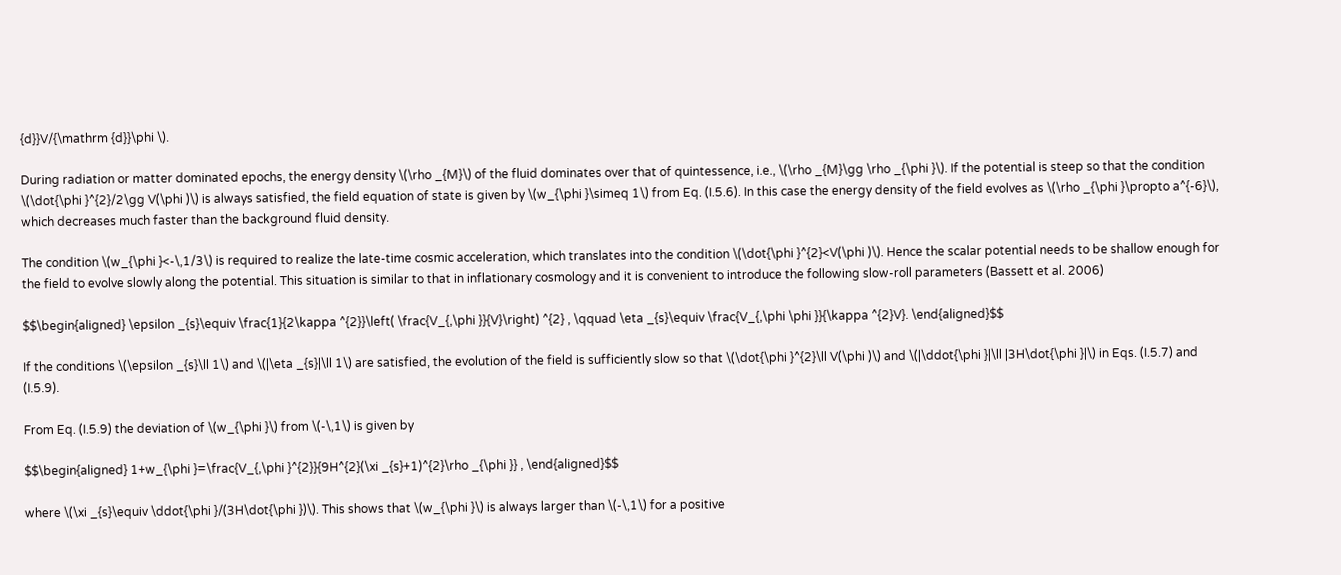{d}}V/{\mathrm {d}}\phi \).

During radiation or matter dominated epochs, the energy density \(\rho _{M}\) of the fluid dominates over that of quintessence, i.e., \(\rho _{M}\gg \rho _{\phi }\). If the potential is steep so that the condition \(\dot{\phi }^{2}/2\gg V(\phi )\) is always satisfied, the field equation of state is given by \(w_{\phi }\simeq 1\) from Eq. (I.5.6). In this case the energy density of the field evolves as \(\rho _{\phi }\propto a^{-6}\), which decreases much faster than the background fluid density.

The condition \(w_{\phi }<-\,1/3\) is required to realize the late-time cosmic acceleration, which translates into the condition \(\dot{\phi }^{2}<V(\phi )\). Hence the scalar potential needs to be shallow enough for the field to evolve slowly along the potential. This situation is similar to that in inflationary cosmology and it is convenient to introduce the following slow-roll parameters (Bassett et al. 2006)

$$\begin{aligned} \epsilon _{s}\equiv \frac{1}{2\kappa ^{2}}\left( \frac{V_{,\phi }}{V}\right) ^{2} , \qquad \eta _{s}\equiv \frac{V_{,\phi \phi }}{\kappa ^{2}V}. \end{aligned}$$

If the conditions \(\epsilon _{s}\ll 1\) and \(|\eta _{s}|\ll 1\) are satisfied, the evolution of the field is sufficiently slow so that \(\dot{\phi }^{2}\ll V(\phi )\) and \(|\ddot{\phi }|\ll |3H\dot{\phi }|\) in Eqs. (I.5.7) and (I.5.9).

From Eq. (I.5.9) the deviation of \(w_{\phi }\) from \(-\,1\) is given by

$$\begin{aligned} 1+w_{\phi }=\frac{V_{,\phi }^{2}}{9H^{2}(\xi _{s}+1)^{2}\rho _{\phi }} , \end{aligned}$$

where \(\xi _{s}\equiv \ddot{\phi }/(3H\dot{\phi })\). This shows that \(w_{\phi }\) is always larger than \(-\,1\) for a positive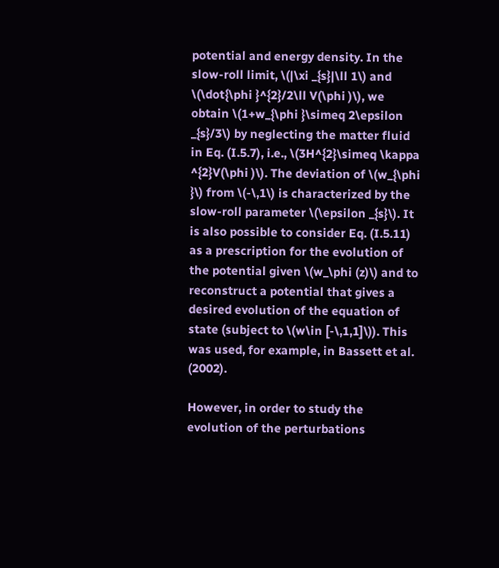potential and energy density. In the slow-roll limit, \(|\xi _{s}|\ll 1\) and \(\dot{\phi }^{2}/2\ll V(\phi )\), we obtain \(1+w_{\phi }\simeq 2\epsilon _{s}/3\) by neglecting the matter fluid in Eq. (I.5.7), i.e., \(3H^{2}\simeq \kappa ^{2}V(\phi )\). The deviation of \(w_{\phi }\) from \(-\,1\) is characterized by the slow-roll parameter \(\epsilon _{s}\). It is also possible to consider Eq. (I.5.11) as a prescription for the evolution of the potential given \(w_\phi (z)\) and to reconstruct a potential that gives a desired evolution of the equation of state (subject to \(w\in [-\,1,1]\)). This was used, for example, in Bassett et al. (2002).

However, in order to study the evolution of the perturbations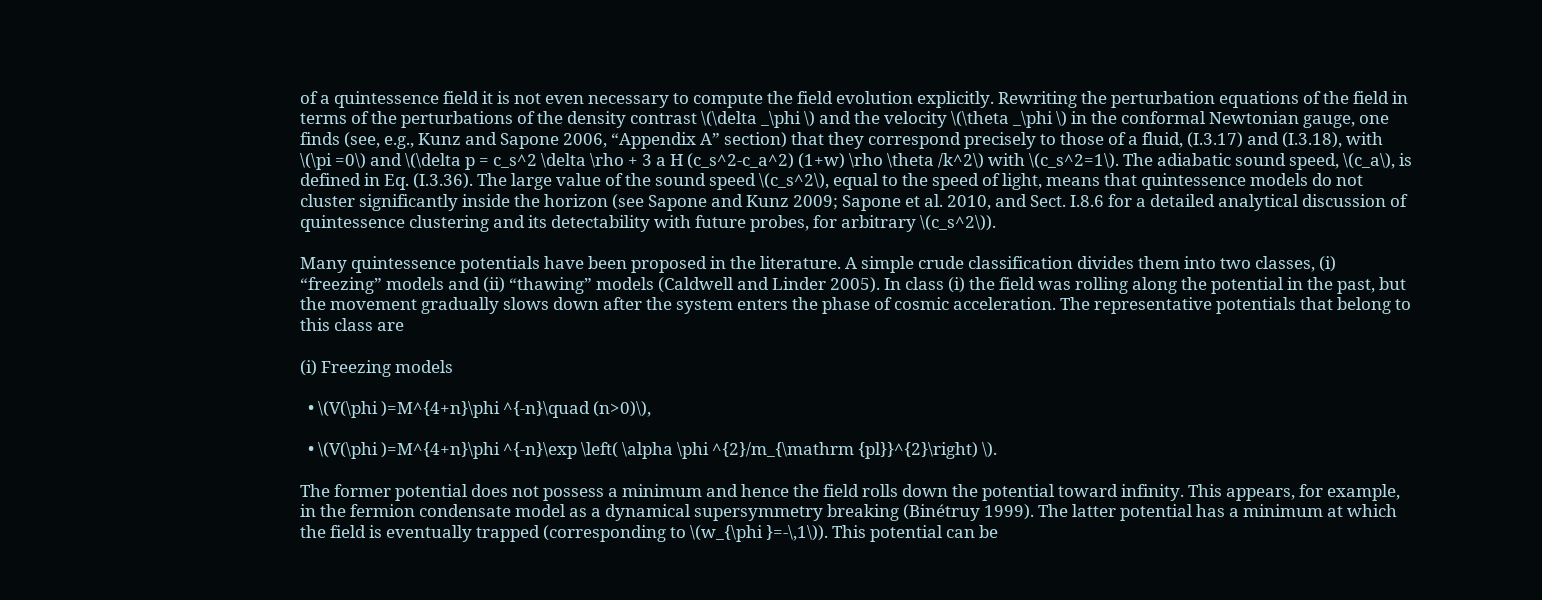of a quintessence field it is not even necessary to compute the field evolution explicitly. Rewriting the perturbation equations of the field in terms of the perturbations of the density contrast \(\delta _\phi \) and the velocity \(\theta _\phi \) in the conformal Newtonian gauge, one finds (see, e.g., Kunz and Sapone 2006, “Appendix A” section) that they correspond precisely to those of a fluid, (I.3.17) and (I.3.18), with \(\pi =0\) and \(\delta p = c_s^2 \delta \rho + 3 a H (c_s^2-c_a^2) (1+w) \rho \theta /k^2\) with \(c_s^2=1\). The adiabatic sound speed, \(c_a\), is defined in Eq. (I.3.36). The large value of the sound speed \(c_s^2\), equal to the speed of light, means that quintessence models do not cluster significantly inside the horizon (see Sapone and Kunz 2009; Sapone et al. 2010, and Sect. I.8.6 for a detailed analytical discussion of quintessence clustering and its detectability with future probes, for arbitrary \(c_s^2\)).

Many quintessence potentials have been proposed in the literature. A simple crude classification divides them into two classes, (i) “freezing” models and (ii) “thawing” models (Caldwell and Linder 2005). In class (i) the field was rolling along the potential in the past, but the movement gradually slows down after the system enters the phase of cosmic acceleration. The representative potentials that belong to this class are

(i) Freezing models

  • \(V(\phi )=M^{4+n}\phi ^{-n}\quad (n>0)\),

  • \(V(\phi )=M^{4+n}\phi ^{-n}\exp \left( \alpha \phi ^{2}/m_{\mathrm {pl}}^{2}\right) \).

The former potential does not possess a minimum and hence the field rolls down the potential toward infinity. This appears, for example, in the fermion condensate model as a dynamical supersymmetry breaking (Binétruy 1999). The latter potential has a minimum at which the field is eventually trapped (corresponding to \(w_{\phi }=-\,1\)). This potential can be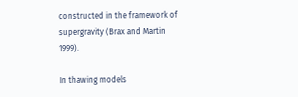constructed in the framework of supergravity (Brax and Martin 1999).

In thawing models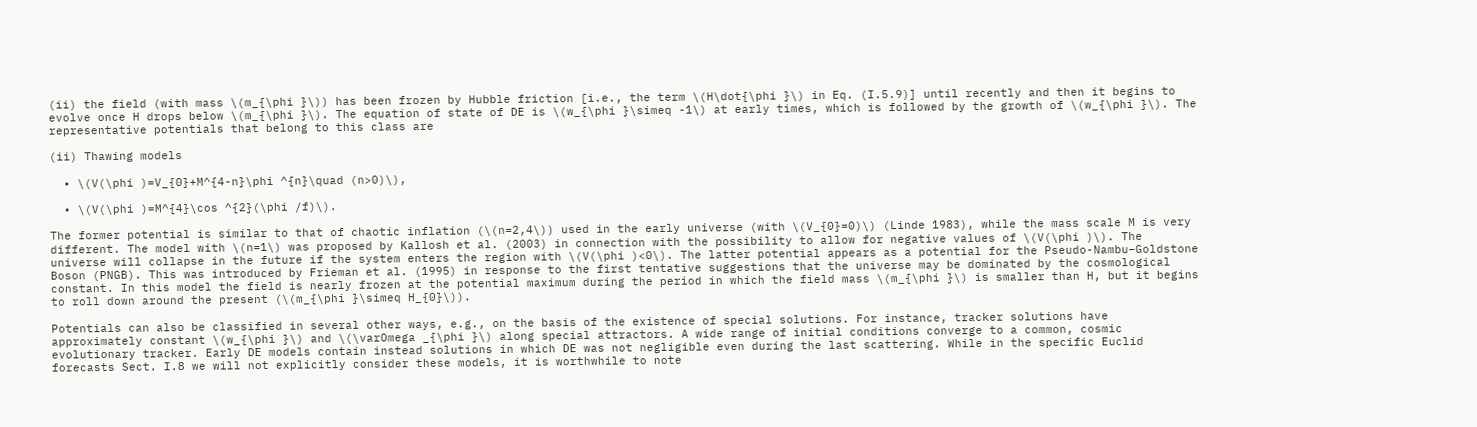(ii) the field (with mass \(m_{\phi }\)) has been frozen by Hubble friction [i.e., the term \(H\dot{\phi }\) in Eq. (I.5.9)] until recently and then it begins to evolve once H drops below \(m_{\phi }\). The equation of state of DE is \(w_{\phi }\simeq -1\) at early times, which is followed by the growth of \(w_{\phi }\). The representative potentials that belong to this class are

(ii) Thawing models

  • \(V(\phi )=V_{0}+M^{4-n}\phi ^{n}\quad (n>0)\),

  • \(V(\phi )=M^{4}\cos ^{2}(\phi /f)\).

The former potential is similar to that of chaotic inflation (\(n=2,4\)) used in the early universe (with \(V_{0}=0)\) (Linde 1983), while the mass scale M is very different. The model with \(n=1\) was proposed by Kallosh et al. (2003) in connection with the possibility to allow for negative values of \(V(\phi )\). The universe will collapse in the future if the system enters the region with \(V(\phi )<0\). The latter potential appears as a potential for the Pseudo-Nambu–Goldstone Boson (PNGB). This was introduced by Frieman et al. (1995) in response to the first tentative suggestions that the universe may be dominated by the cosmological constant. In this model the field is nearly frozen at the potential maximum during the period in which the field mass \(m_{\phi }\) is smaller than H, but it begins to roll down around the present (\(m_{\phi }\simeq H_{0}\)).

Potentials can also be classified in several other ways, e.g., on the basis of the existence of special solutions. For instance, tracker solutions have approximately constant \(w_{\phi }\) and \(\varOmega _{\phi }\) along special attractors. A wide range of initial conditions converge to a common, cosmic evolutionary tracker. Early DE models contain instead solutions in which DE was not negligible even during the last scattering. While in the specific Euclid forecasts Sect. I.8 we will not explicitly consider these models, it is worthwhile to note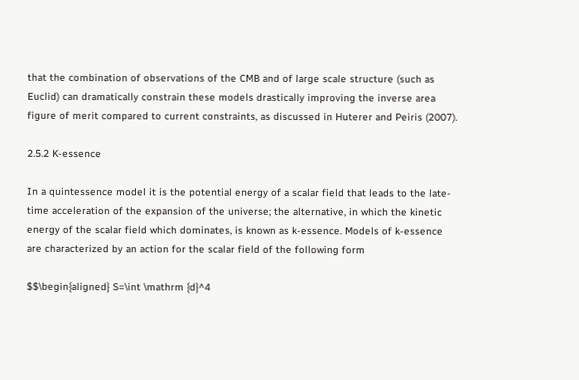that the combination of observations of the CMB and of large scale structure (such as Euclid) can dramatically constrain these models drastically improving the inverse area figure of merit compared to current constraints, as discussed in Huterer and Peiris (2007).

2.5.2 K-essence

In a quintessence model it is the potential energy of a scalar field that leads to the late-time acceleration of the expansion of the universe; the alternative, in which the kinetic energy of the scalar field which dominates, is known as k-essence. Models of k-essence are characterized by an action for the scalar field of the following form

$$\begin{aligned} S=\int \mathrm {d}^4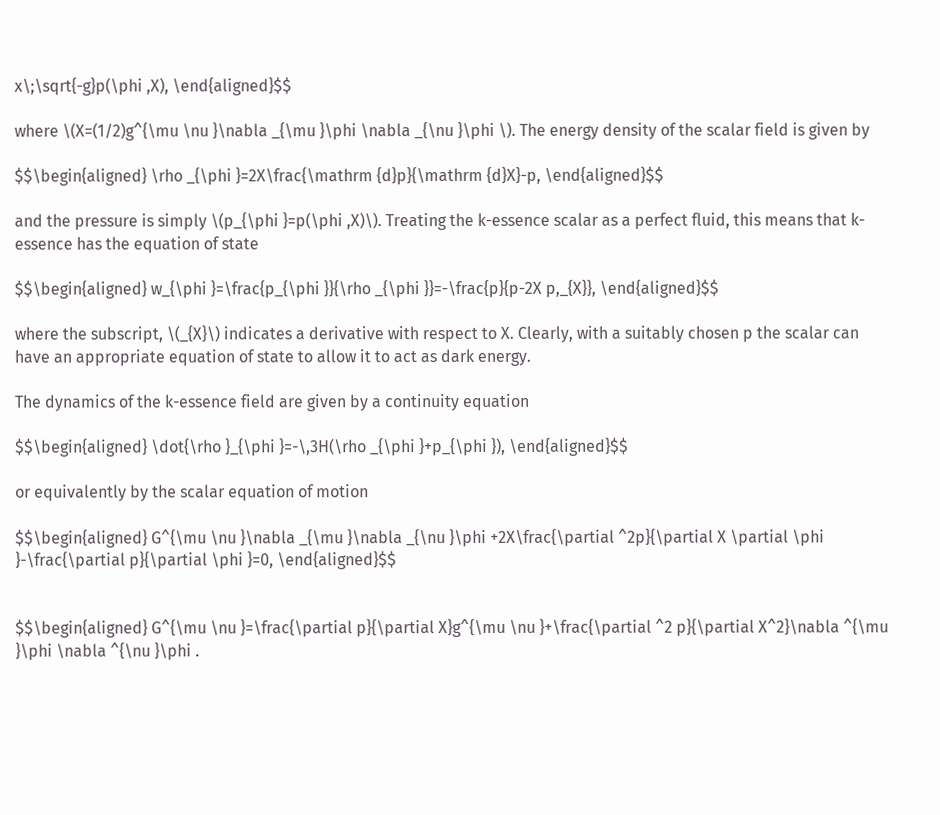x\;\sqrt{-g}p(\phi ,X), \end{aligned}$$

where \(X=(1/2)g^{\mu \nu }\nabla _{\mu }\phi \nabla _{\nu }\phi \). The energy density of the scalar field is given by

$$\begin{aligned} \rho _{\phi }=2X\frac{\mathrm {d}p}{\mathrm {d}X}-p, \end{aligned}$$

and the pressure is simply \(p_{\phi }=p(\phi ,X)\). Treating the k-essence scalar as a perfect fluid, this means that k-essence has the equation of state

$$\begin{aligned} w_{\phi }=\frac{p_{\phi }}{\rho _{\phi }}=-\frac{p}{p-2X p,_{X}}, \end{aligned}$$

where the subscript, \(_{X}\) indicates a derivative with respect to X. Clearly, with a suitably chosen p the scalar can have an appropriate equation of state to allow it to act as dark energy.

The dynamics of the k-essence field are given by a continuity equation

$$\begin{aligned} \dot{\rho }_{\phi }=-\,3H(\rho _{\phi }+p_{\phi }), \end{aligned}$$

or equivalently by the scalar equation of motion

$$\begin{aligned} G^{\mu \nu }\nabla _{\mu }\nabla _{\nu }\phi +2X\frac{\partial ^2p}{\partial X \partial \phi }-\frac{\partial p}{\partial \phi }=0, \end{aligned}$$


$$\begin{aligned} G^{\mu \nu }=\frac{\partial p}{\partial X}g^{\mu \nu }+\frac{\partial ^2 p}{\partial X^2}\nabla ^{\mu }\phi \nabla ^{\nu }\phi .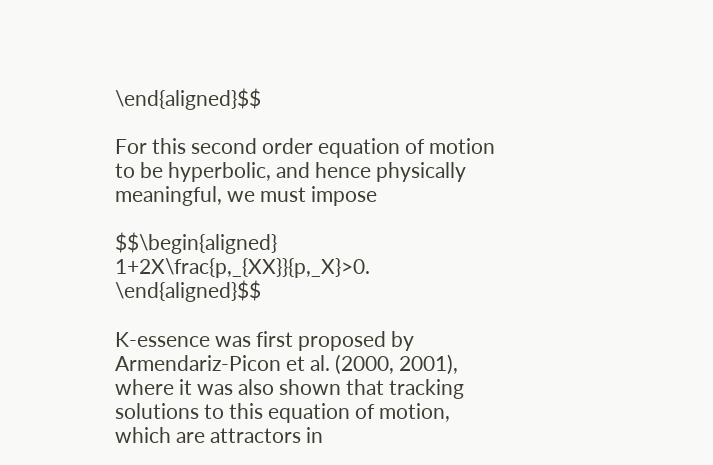\end{aligned}$$

For this second order equation of motion to be hyperbolic, and hence physically meaningful, we must impose

$$\begin{aligned} 1+2X\frac{p,_{XX}}{p,_X}>0. \end{aligned}$$

K-essence was first proposed by Armendariz-Picon et al. (2000, 2001), where it was also shown that tracking solutions to this equation of motion, which are attractors in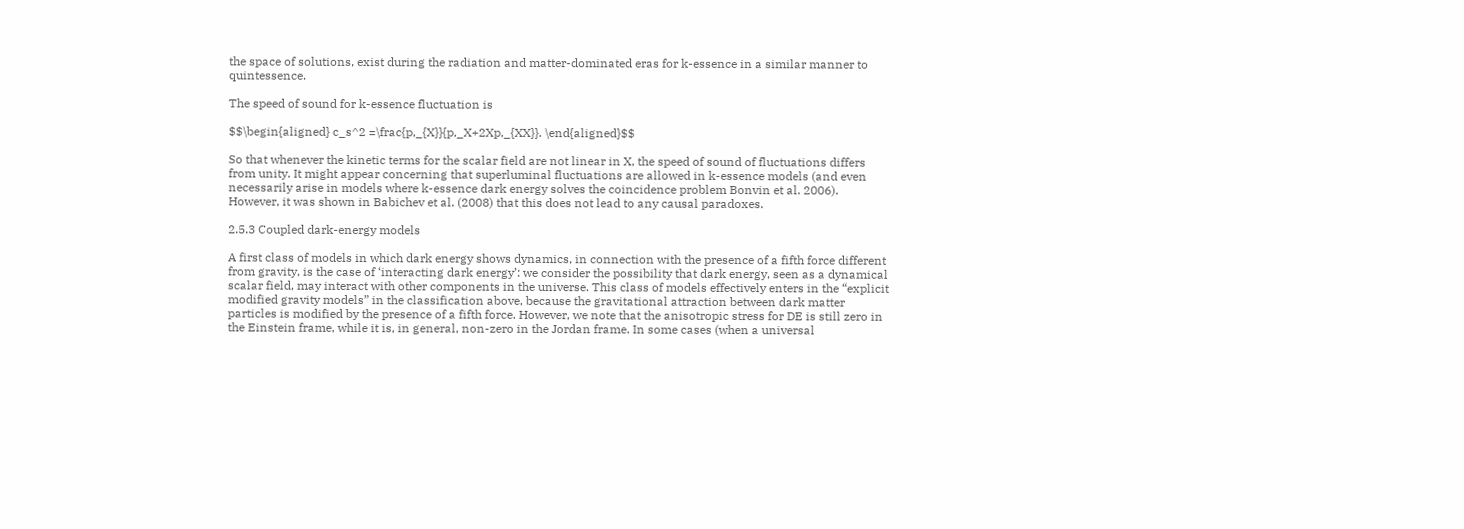the space of solutions, exist during the radiation and matter-dominated eras for k-essence in a similar manner to quintessence.

The speed of sound for k-essence fluctuation is

$$\begin{aligned} c_s^2 =\frac{p,_{X}}{p,_X+2Xp,_{XX}}. \end{aligned}$$

So that whenever the kinetic terms for the scalar field are not linear in X, the speed of sound of fluctuations differs from unity. It might appear concerning that superluminal fluctuations are allowed in k-essence models (and even necessarily arise in models where k-essence dark energy solves the coincidence problem Bonvin et al. 2006). However, it was shown in Babichev et al. (2008) that this does not lead to any causal paradoxes.

2.5.3 Coupled dark-energy models

A first class of models in which dark energy shows dynamics, in connection with the presence of a fifth force different from gravity, is the case of ‘interacting dark energy’: we consider the possibility that dark energy, seen as a dynamical scalar field, may interact with other components in the universe. This class of models effectively enters in the “explicit modified gravity models” in the classification above, because the gravitational attraction between dark matter particles is modified by the presence of a fifth force. However, we note that the anisotropic stress for DE is still zero in the Einstein frame, while it is, in general, non-zero in the Jordan frame. In some cases (when a universal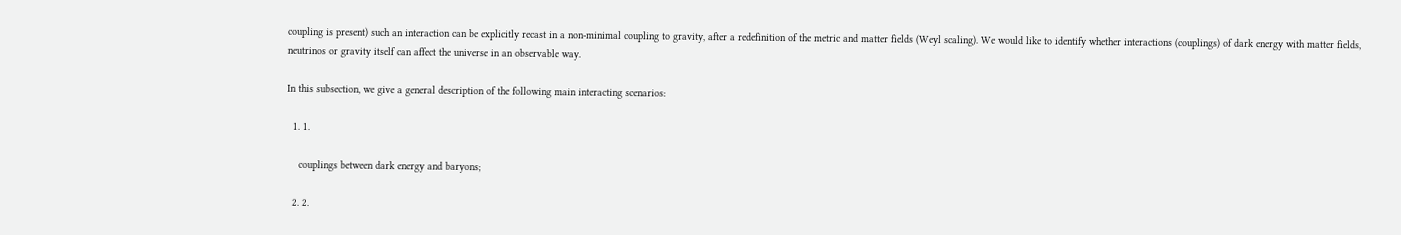coupling is present) such an interaction can be explicitly recast in a non-minimal coupling to gravity, after a redefinition of the metric and matter fields (Weyl scaling). We would like to identify whether interactions (couplings) of dark energy with matter fields, neutrinos or gravity itself can affect the universe in an observable way.

In this subsection, we give a general description of the following main interacting scenarios:

  1. 1.

    couplings between dark energy and baryons;

  2. 2.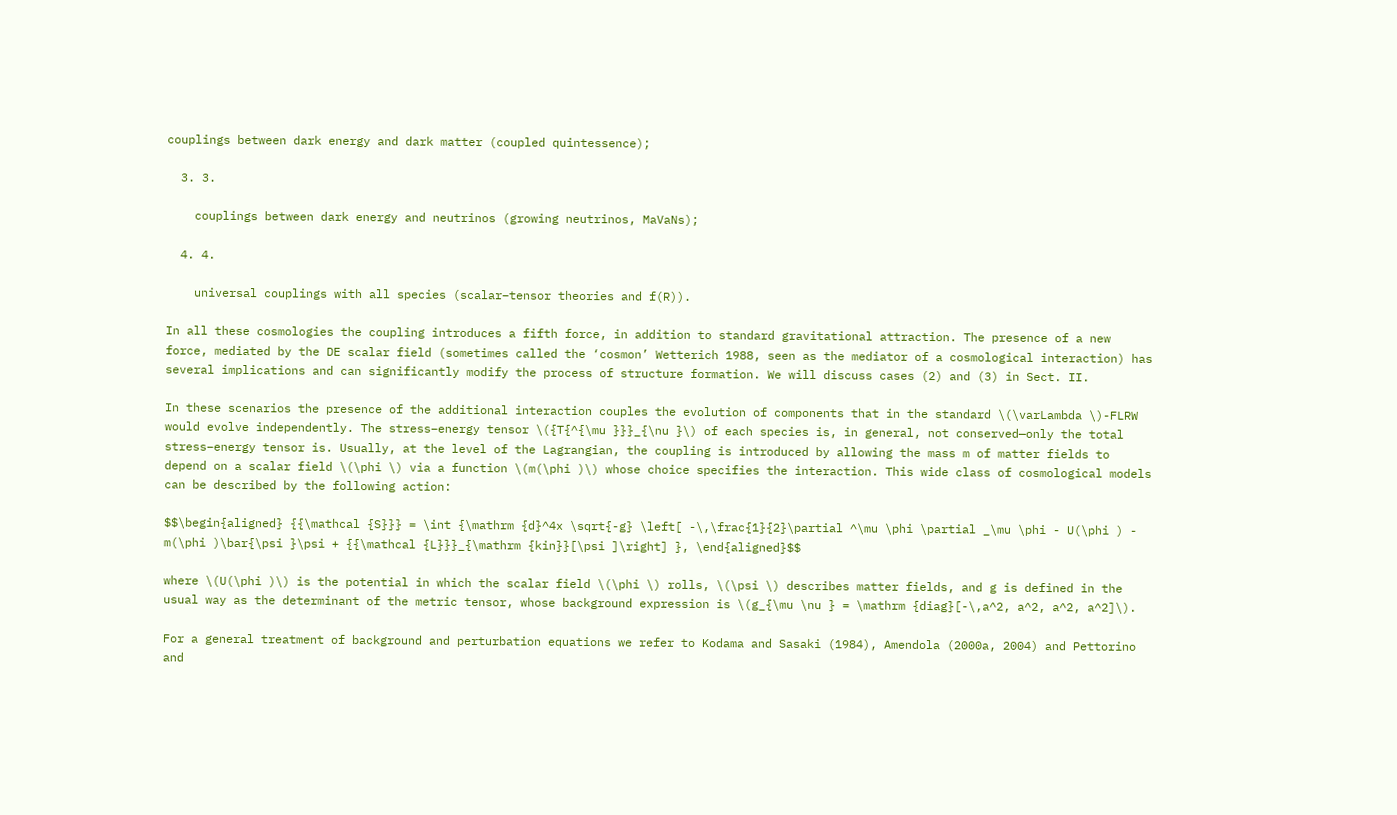couplings between dark energy and dark matter (coupled quintessence);

  3. 3.

    couplings between dark energy and neutrinos (growing neutrinos, MaVaNs);

  4. 4.

    universal couplings with all species (scalar–tensor theories and f(R)).

In all these cosmologies the coupling introduces a fifth force, in addition to standard gravitational attraction. The presence of a new force, mediated by the DE scalar field (sometimes called the ‘cosmon’ Wetterich 1988, seen as the mediator of a cosmological interaction) has several implications and can significantly modify the process of structure formation. We will discuss cases (2) and (3) in Sect. II.

In these scenarios the presence of the additional interaction couples the evolution of components that in the standard \(\varLambda \)-FLRW would evolve independently. The stress–energy tensor \({T{^{\mu }}}_{\nu }\) of each species is, in general, not conserved—only the total stress–energy tensor is. Usually, at the level of the Lagrangian, the coupling is introduced by allowing the mass m of matter fields to depend on a scalar field \(\phi \) via a function \(m(\phi )\) whose choice specifies the interaction. This wide class of cosmological models can be described by the following action:

$$\begin{aligned} {{\mathcal {S}}} = \int {\mathrm {d}^4x \sqrt{-g} \left[ -\,\frac{1}{2}\partial ^\mu \phi \partial _\mu \phi - U(\phi ) - m(\phi )\bar{\psi }\psi + {{\mathcal {L}}}_{\mathrm {kin}}[\psi ]\right] }, \end{aligned}$$

where \(U(\phi )\) is the potential in which the scalar field \(\phi \) rolls, \(\psi \) describes matter fields, and g is defined in the usual way as the determinant of the metric tensor, whose background expression is \(g_{\mu \nu } = \mathrm {diag}[-\,a^2, a^2, a^2, a^2]\).

For a general treatment of background and perturbation equations we refer to Kodama and Sasaki (1984), Amendola (2000a, 2004) and Pettorino and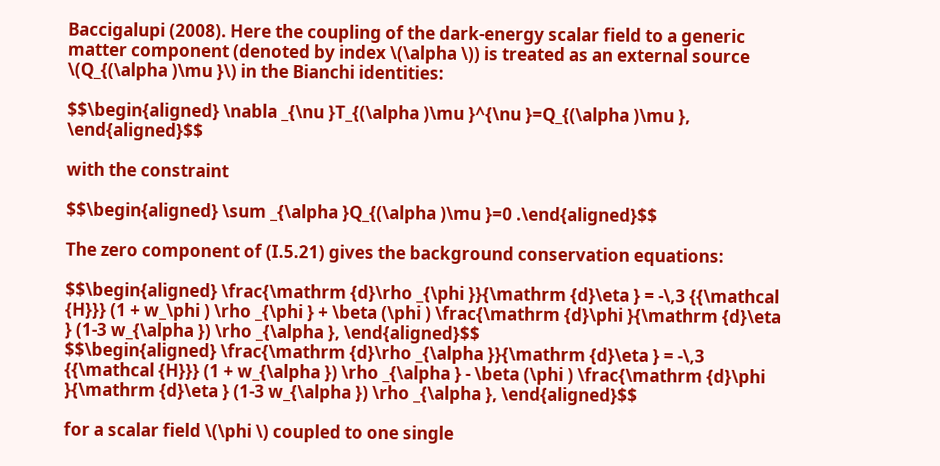Baccigalupi (2008). Here the coupling of the dark-energy scalar field to a generic matter component (denoted by index \(\alpha \)) is treated as an external source \(Q_{(\alpha )\mu }\) in the Bianchi identities:

$$\begin{aligned} \nabla _{\nu }T_{(\alpha )\mu }^{\nu }=Q_{(\alpha )\mu }, \end{aligned}$$

with the constraint

$$\begin{aligned} \sum _{\alpha }Q_{(\alpha )\mu }=0 .\end{aligned}$$

The zero component of (I.5.21) gives the background conservation equations:

$$\begin{aligned} \frac{\mathrm {d}\rho _{\phi }}{\mathrm {d}\eta } = -\,3 {{\mathcal {H}}} (1 + w_\phi ) \rho _{\phi } + \beta (\phi ) \frac{\mathrm {d}\phi }{\mathrm {d}\eta } (1-3 w_{\alpha }) \rho _{\alpha }, \end{aligned}$$
$$\begin{aligned} \frac{\mathrm {d}\rho _{\alpha }}{\mathrm {d}\eta } = -\,3 {{\mathcal {H}}} (1 + w_{\alpha }) \rho _{\alpha } - \beta (\phi ) \frac{\mathrm {d}\phi }{\mathrm {d}\eta } (1-3 w_{\alpha }) \rho _{\alpha }, \end{aligned}$$

for a scalar field \(\phi \) coupled to one single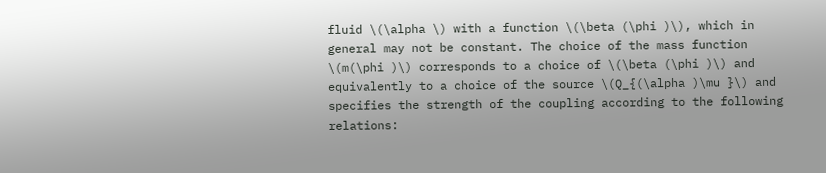fluid \(\alpha \) with a function \(\beta (\phi )\), which in general may not be constant. The choice of the mass function \(m(\phi )\) corresponds to a choice of \(\beta (\phi )\) and equivalently to a choice of the source \(Q_{(\alpha )\mu }\) and specifies the strength of the coupling according to the following relations: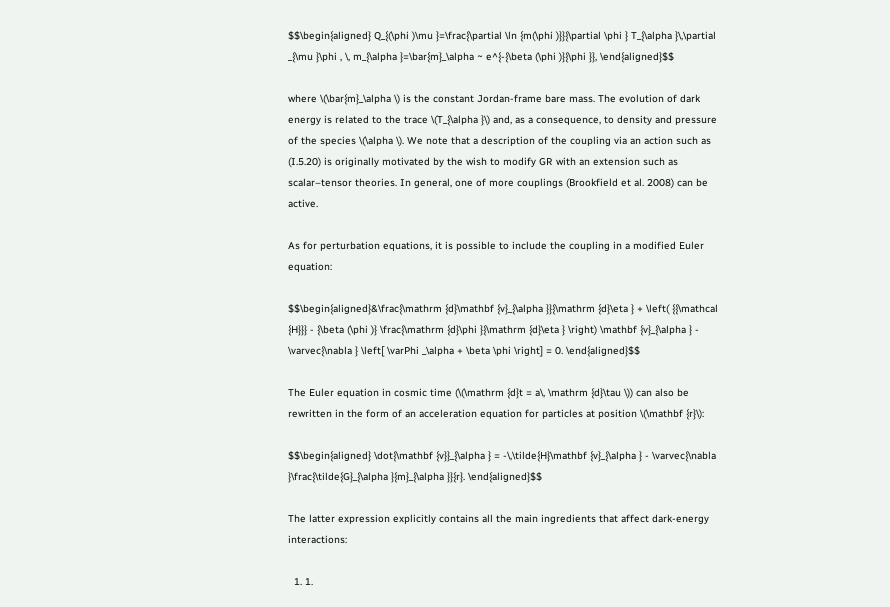$$\begin{aligned} Q_{(\phi )\mu }=\frac{\partial \ln {m(\phi )}}{\partial \phi } T_{\alpha }\,\partial _{\mu }\phi , \, m_{\alpha }=\bar{m}_\alpha ~ e^{-{\beta (\phi )}{\phi }}, \end{aligned}$$

where \(\bar{m}_\alpha \) is the constant Jordan-frame bare mass. The evolution of dark energy is related to the trace \(T_{\alpha }\) and, as a consequence, to density and pressure of the species \(\alpha \). We note that a description of the coupling via an action such as (I.5.20) is originally motivated by the wish to modify GR with an extension such as scalar–tensor theories. In general, one of more couplings (Brookfield et al. 2008) can be active.

As for perturbation equations, it is possible to include the coupling in a modified Euler equation:

$$\begin{aligned}&\frac{\mathrm {d}\mathbf {v}_{\alpha }}{\mathrm {d}\eta } + \left( {{\mathcal {H}}} - {\beta (\phi )} \frac{\mathrm {d}\phi }{\mathrm {d}\eta } \right) \mathbf {v}_{\alpha } - \varvec{\nabla } \left[ \varPhi _\alpha + \beta \phi \right] = 0. \end{aligned}$$

The Euler equation in cosmic time (\(\mathrm {d}t = a\, \mathrm {d}\tau \)) can also be rewritten in the form of an acceleration equation for particles at position \(\mathbf {r}\):

$$\begin{aligned} \dot{\mathbf {v}}_{\alpha } = -\,\tilde{H}\mathbf {v}_{\alpha } - \varvec{\nabla }\frac{\tilde{G}_{\alpha }{m}_{\alpha }}{r}. \end{aligned}$$

The latter expression explicitly contains all the main ingredients that affect dark-energy interactions:

  1. 1.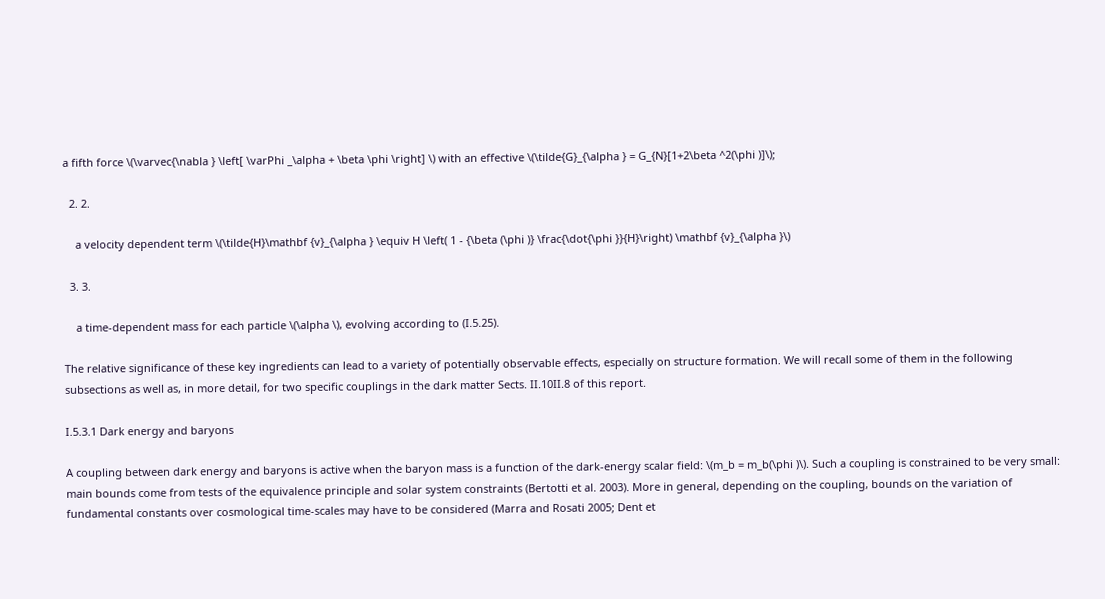a fifth force \(\varvec{\nabla } \left[ \varPhi _\alpha + \beta \phi \right] \) with an effective \(\tilde{G}_{\alpha } = G_{N}[1+2\beta ^2(\phi )]\);

  2. 2.

    a velocity dependent term \(\tilde{H}\mathbf {v}_{\alpha } \equiv H \left( 1 - {\beta (\phi )} \frac{\dot{\phi }}{H}\right) \mathbf {v}_{\alpha }\)

  3. 3.

    a time-dependent mass for each particle \(\alpha \), evolving according to (I.5.25).

The relative significance of these key ingredients can lead to a variety of potentially observable effects, especially on structure formation. We will recall some of them in the following subsections as well as, in more detail, for two specific couplings in the dark matter Sects. II.10II.8 of this report.

I.5.3.1 Dark energy and baryons

A coupling between dark energy and baryons is active when the baryon mass is a function of the dark-energy scalar field: \(m_b = m_b(\phi )\). Such a coupling is constrained to be very small: main bounds come from tests of the equivalence principle and solar system constraints (Bertotti et al. 2003). More in general, depending on the coupling, bounds on the variation of fundamental constants over cosmological time-scales may have to be considered (Marra and Rosati 2005; Dent et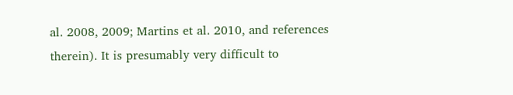al. 2008, 2009; Martins et al. 2010, and references therein). It is presumably very difficult to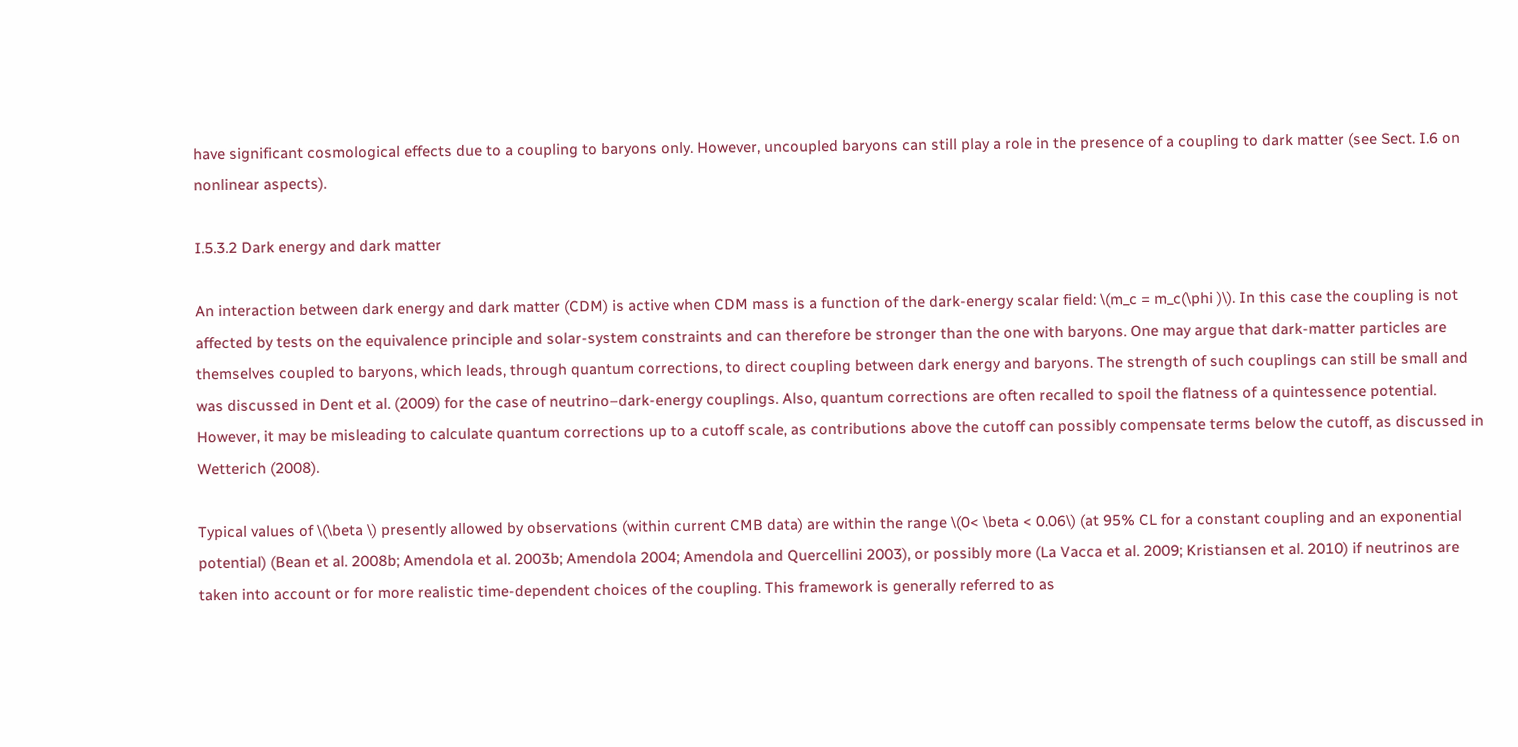have significant cosmological effects due to a coupling to baryons only. However, uncoupled baryons can still play a role in the presence of a coupling to dark matter (see Sect. I.6 on nonlinear aspects).

I.5.3.2 Dark energy and dark matter

An interaction between dark energy and dark matter (CDM) is active when CDM mass is a function of the dark-energy scalar field: \(m_c = m_c(\phi )\). In this case the coupling is not affected by tests on the equivalence principle and solar-system constraints and can therefore be stronger than the one with baryons. One may argue that dark-matter particles are themselves coupled to baryons, which leads, through quantum corrections, to direct coupling between dark energy and baryons. The strength of such couplings can still be small and was discussed in Dent et al. (2009) for the case of neutrino–dark-energy couplings. Also, quantum corrections are often recalled to spoil the flatness of a quintessence potential. However, it may be misleading to calculate quantum corrections up to a cutoff scale, as contributions above the cutoff can possibly compensate terms below the cutoff, as discussed in Wetterich (2008).

Typical values of \(\beta \) presently allowed by observations (within current CMB data) are within the range \(0< \beta < 0.06\) (at 95% CL for a constant coupling and an exponential potential) (Bean et al. 2008b; Amendola et al. 2003b; Amendola 2004; Amendola and Quercellini 2003), or possibly more (La Vacca et al. 2009; Kristiansen et al. 2010) if neutrinos are taken into account or for more realistic time-dependent choices of the coupling. This framework is generally referred to as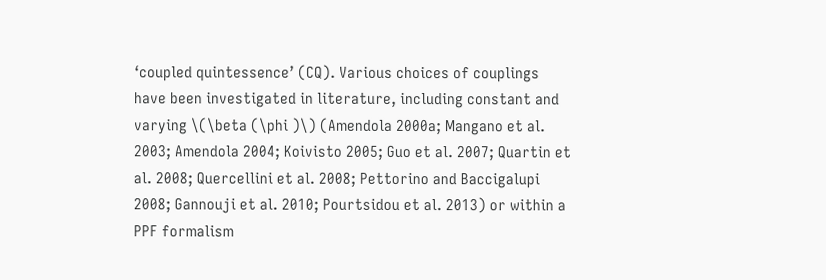‘coupled quintessence’ (CQ). Various choices of couplings have been investigated in literature, including constant and varying \(\beta (\phi )\) (Amendola 2000a; Mangano et al. 2003; Amendola 2004; Koivisto 2005; Guo et al. 2007; Quartin et al. 2008; Quercellini et al. 2008; Pettorino and Baccigalupi 2008; Gannouji et al. 2010; Pourtsidou et al. 2013) or within a PPF formalism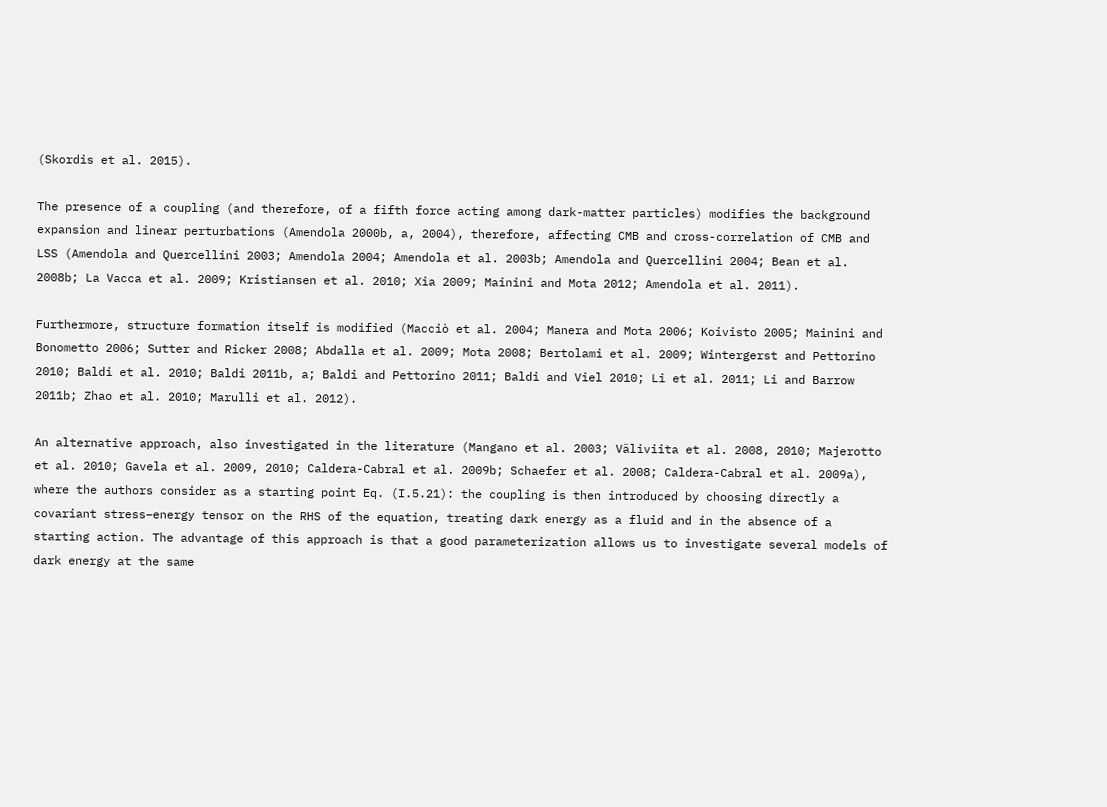(Skordis et al. 2015).

The presence of a coupling (and therefore, of a fifth force acting among dark-matter particles) modifies the background expansion and linear perturbations (Amendola 2000b, a, 2004), therefore, affecting CMB and cross-correlation of CMB and LSS (Amendola and Quercellini 2003; Amendola 2004; Amendola et al. 2003b; Amendola and Quercellini 2004; Bean et al. 2008b; La Vacca et al. 2009; Kristiansen et al. 2010; Xia 2009; Mainini and Mota 2012; Amendola et al. 2011).

Furthermore, structure formation itself is modified (Macciò et al. 2004; Manera and Mota 2006; Koivisto 2005; Mainini and Bonometto 2006; Sutter and Ricker 2008; Abdalla et al. 2009; Mota 2008; Bertolami et al. 2009; Wintergerst and Pettorino 2010; Baldi et al. 2010; Baldi 2011b, a; Baldi and Pettorino 2011; Baldi and Viel 2010; Li et al. 2011; Li and Barrow 2011b; Zhao et al. 2010; Marulli et al. 2012).

An alternative approach, also investigated in the literature (Mangano et al. 2003; Väliviita et al. 2008, 2010; Majerotto et al. 2010; Gavela et al. 2009, 2010; Caldera-Cabral et al. 2009b; Schaefer et al. 2008; Caldera-Cabral et al. 2009a), where the authors consider as a starting point Eq. (I.5.21): the coupling is then introduced by choosing directly a covariant stress–energy tensor on the RHS of the equation, treating dark energy as a fluid and in the absence of a starting action. The advantage of this approach is that a good parameterization allows us to investigate several models of dark energy at the same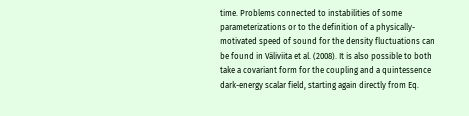time. Problems connected to instabilities of some parameterizations or to the definition of a physically-motivated speed of sound for the density fluctuations can be found in Väliviita et al. (2008). It is also possible to both take a covariant form for the coupling and a quintessence dark-energy scalar field, starting again directly from Eq.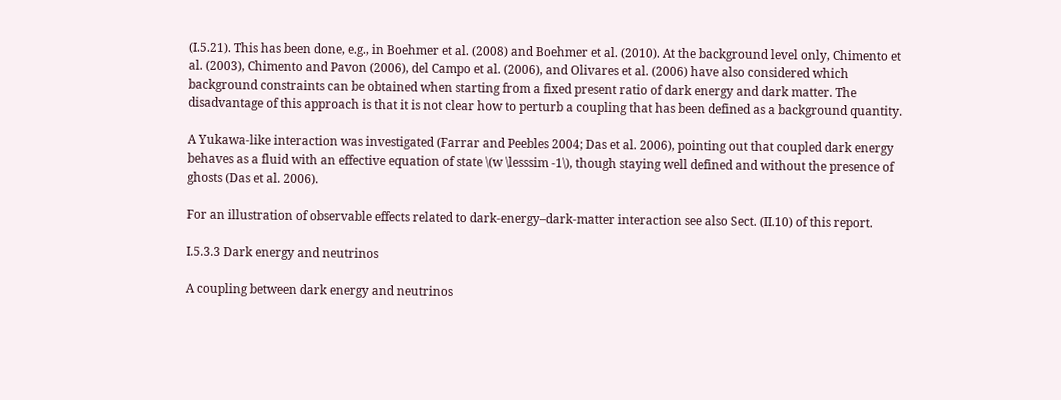(I.5.21). This has been done, e.g., in Boehmer et al. (2008) and Boehmer et al. (2010). At the background level only, Chimento et al. (2003), Chimento and Pavon (2006), del Campo et al. (2006), and Olivares et al. (2006) have also considered which background constraints can be obtained when starting from a fixed present ratio of dark energy and dark matter. The disadvantage of this approach is that it is not clear how to perturb a coupling that has been defined as a background quantity.

A Yukawa-like interaction was investigated (Farrar and Peebles 2004; Das et al. 2006), pointing out that coupled dark energy behaves as a fluid with an effective equation of state \(w \lesssim -1\), though staying well defined and without the presence of ghosts (Das et al. 2006).

For an illustration of observable effects related to dark-energy–dark-matter interaction see also Sect. (II.10) of this report.

I.5.3.3 Dark energy and neutrinos

A coupling between dark energy and neutrinos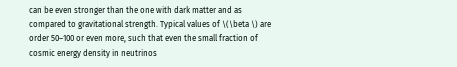can be even stronger than the one with dark matter and as compared to gravitational strength. Typical values of \(\beta \) are order 50–100 or even more, such that even the small fraction of cosmic energy density in neutrinos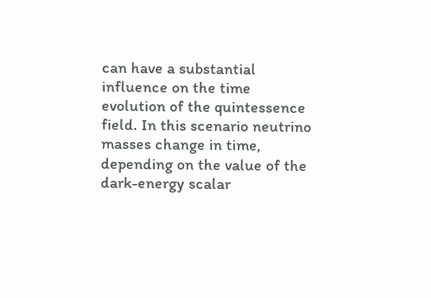can have a substantial influence on the time evolution of the quintessence field. In this scenario neutrino masses change in time, depending on the value of the dark-energy scalar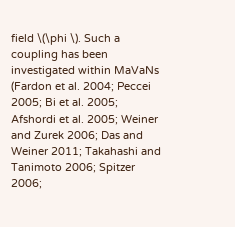field \(\phi \). Such a coupling has been investigated within MaVaNs (Fardon et al. 2004; Peccei 2005; Bi et al. 2005; Afshordi et al. 2005; Weiner and Zurek 2006; Das and Weiner 2011; Takahashi and Tanimoto 2006; Spitzer 2006;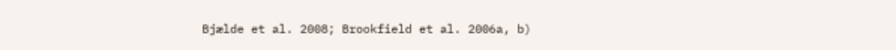Bjælde et al. 2008; Brookfield et al. 2006a, b)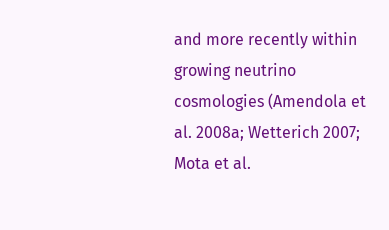and more recently within growing neutrino cosmologies (Amendola et al. 2008a; Wetterich 2007; Mota et al.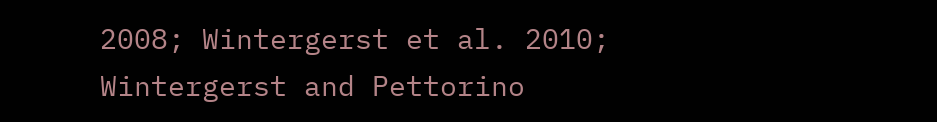2008; Wintergerst et al. 2010; Wintergerst and Pettorino